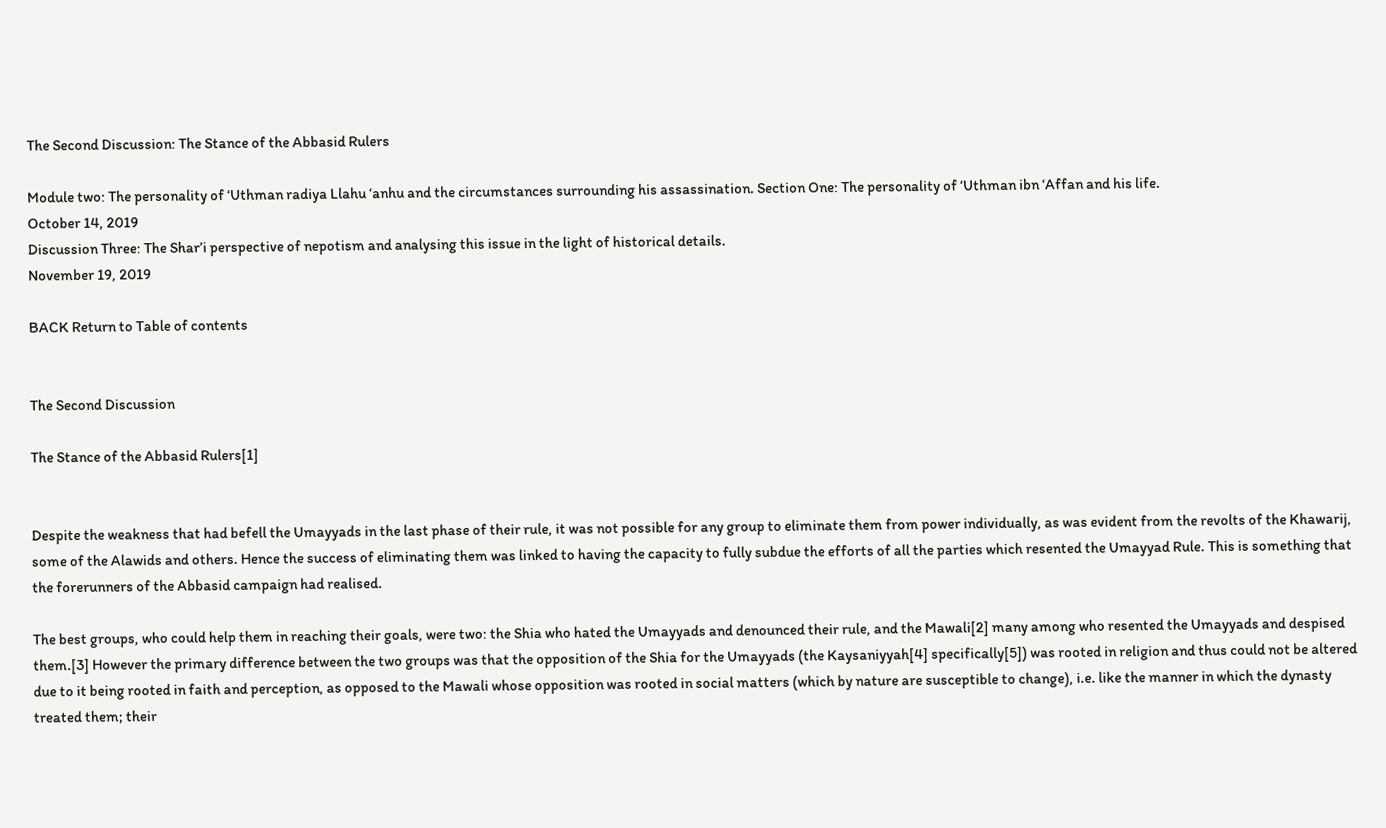The Second Discussion: The Stance of the Abbasid Rulers

Module two: The personality of ‘Uthman radiya Llahu ‘anhu and the circumstances surrounding his assassination. Section One: The personality of ‘Uthman ibn ‘Affan and his life.
October 14, 2019
Discussion Three: The Shar’i perspective of nepotism and analysing this issue in the light of historical details.
November 19, 2019

BACK Return to Table of contents


The Second Discussion

The Stance of the Abbasid Rulers[1]


Despite the weakness that had befell the Umayyads in the last phase of their rule, it was not possible for any group to eliminate them from power individually, as was evident from the revolts of the Khawarij, some of the Alawids and others. Hence the success of eliminating them was linked to having the capacity to fully subdue the efforts of all the parties which resented the Umayyad Rule. This is something that the forerunners of the Abbasid campaign had realised.

The best groups, who could help them in reaching their goals, were two: the Shia who hated the Umayyads and denounced their rule, and the Mawali[2] many among who resented the Umayyads and despised them.[3] However the primary difference between the two groups was that the opposition of the Shia for the Umayyads (the Kaysaniyyah[4] specifically[5]) was rooted in religion and thus could not be altered due to it being rooted in faith and perception, as opposed to the Mawali whose opposition was rooted in social matters (which by nature are susceptible to change), i.e. like the manner in which the dynasty treated them; their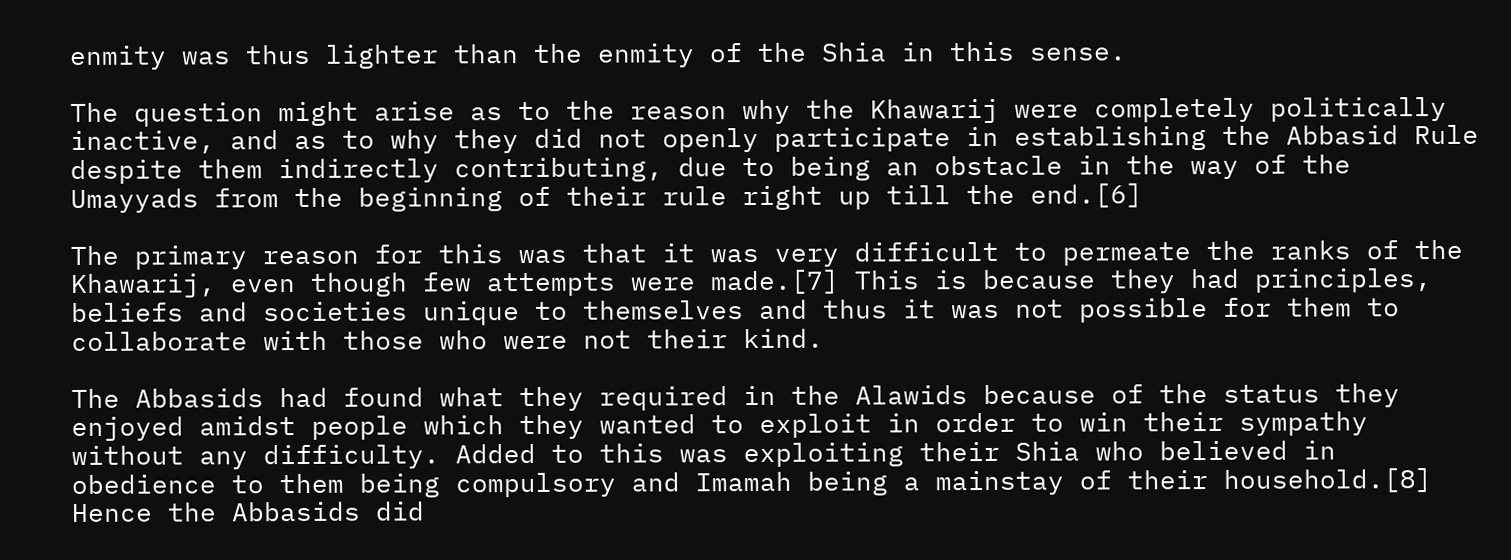enmity was thus lighter than the enmity of the Shia in this sense.

The question might arise as to the reason why the Khawarij were completely politically inactive, and as to why they did not openly participate in establishing the Abbasid Rule despite them indirectly contributing, due to being an obstacle in the way of the Umayyads from the beginning of their rule right up till the end.[6]

The primary reason for this was that it was very difficult to permeate the ranks of the Khawarij, even though few attempts were made.[7] This is because they had principles, beliefs and societies unique to themselves and thus it was not possible for them to collaborate with those who were not their kind.

The Abbasids had found what they required in the Alawids because of the status they enjoyed amidst people which they wanted to exploit in order to win their sympathy without any difficulty. Added to this was exploiting their Shia who believed in obedience to them being compulsory and Imamah being a mainstay of their household.[8] Hence the Abbasids did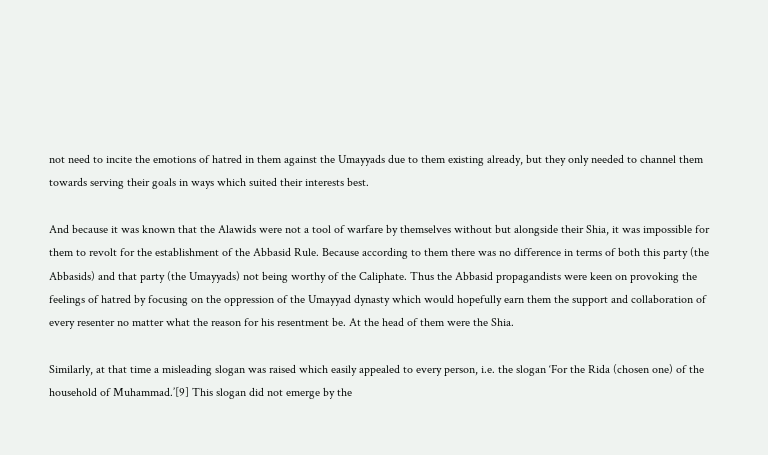not need to incite the emotions of hatred in them against the Umayyads due to them existing already, but they only needed to channel them towards serving their goals in ways which suited their interests best.

And because it was known that the Alawids were not a tool of warfare by themselves without but alongside their Shia, it was impossible for them to revolt for the establishment of the Abbasid Rule. Because according to them there was no difference in terms of both this party (the Abbasids) and that party (the Umayyads) not being worthy of the Caliphate. Thus the Abbasid propagandists were keen on provoking the feelings of hatred by focusing on the oppression of the Umayyad dynasty which would hopefully earn them the support and collaboration of every resenter no matter what the reason for his resentment be. At the head of them were the Shia.

Similarly, at that time a misleading slogan was raised which easily appealed to every person, i.e. the slogan ‘For the Rida (chosen one) of the household of Muhammad.’[9] This slogan did not emerge by the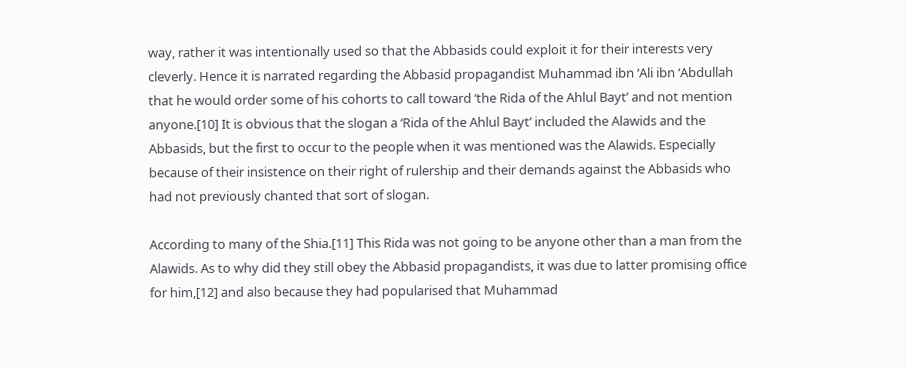way, rather it was intentionally used so that the Abbasids could exploit it for their interests very cleverly. Hence it is narrated regarding the Abbasid propagandist Muhammad ibn ‘Ali ibn ‘Abdullah that he would order some of his cohorts to call toward ‘the Rida of the Ahlul Bayt’ and not mention anyone.[10] It is obvious that the slogan a ‘Rida of the Ahlul Bayt’ included the Alawids and the Abbasids, but the first to occur to the people when it was mentioned was the Alawids. Especially because of their insistence on their right of rulership and their demands against the Abbasids who had not previously chanted that sort of slogan.

According to many of the Shia.[11] This Rida was not going to be anyone other than a man from the Alawids. As to why did they still obey the Abbasid propagandists, it was due to latter promising office for him,[12] and also because they had popularised that Muhammad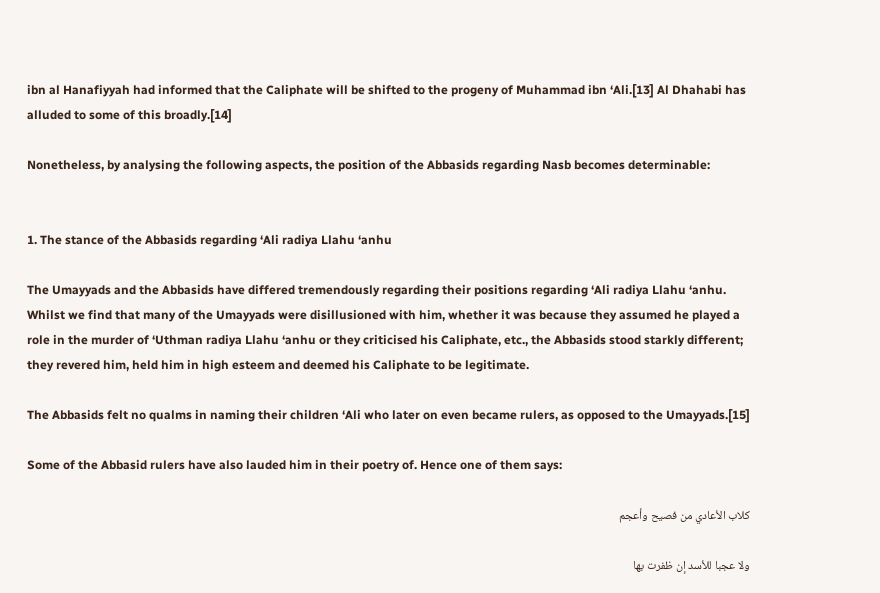ibn al Hanafiyyah had informed that the Caliphate will be shifted to the progeny of Muhammad ibn ‘Ali.[13] Al Dhahabi has alluded to some of this broadly.[14]

Nonetheless, by analysing the following aspects, the position of the Abbasids regarding Nasb becomes determinable:


1. The stance of the Abbasids regarding ‘Ali radiya Llahu ‘anhu

The Umayyads and the Abbasids have differed tremendously regarding their positions regarding ‘Ali radiya Llahu ‘anhu. Whilst we find that many of the Umayyads were disillusioned with him, whether it was because they assumed he played a role in the murder of ‘Uthman radiya Llahu ‘anhu or they criticised his Caliphate, etc., the Abbasids stood starkly different; they revered him, held him in high esteem and deemed his Caliphate to be legitimate.

The Abbasids felt no qualms in naming their children ‘Ali who later on even became rulers, as opposed to the Umayyads.[15]

Some of the Abbasid rulers have also lauded him in their poetry of. Hence one of them says:

كلاب الأعادي من فصيح وأعجم

ولا عجبا للأسد إن ظفرت بها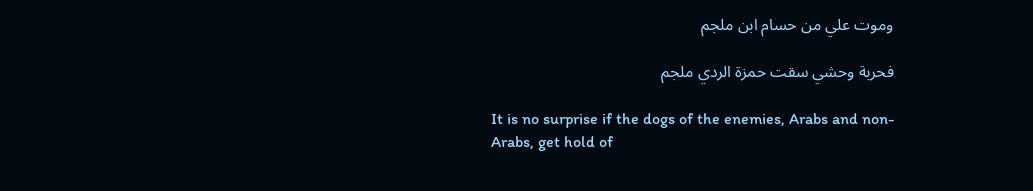وموت علي من حسام ابن ملجم

فحربة وحشي سقت حمزة الردي ملجم

It is no surprise if the dogs of the enemies, Arabs and non-Arabs, get hold of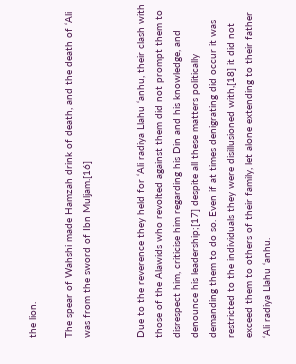the lion.

The spear of Wahshi made Hamzah drink of death, and the death of ‘Ali was from the sword of Ibn Muljam.[16]


Due to the reverence they held for ‘Ali radiya Llahu ‘anhu, their clash with those of the Alawids who revolted against them did not prompt them to disrespect him, criticise him regarding his Din and his knowledge, and denounce his leadership;[17] despite all these matters politically demanding them to do so. Even if at times denigrating did occur it was restricted to the individuals they were disillusioned with,[18] it did not exceed them to others of their family, let alone extending to their father ‘Ali radiya Llahu ‘anhu.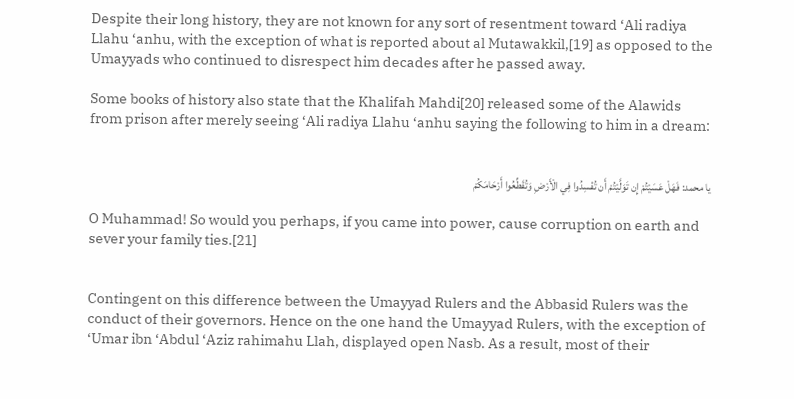Despite their long history, they are not known for any sort of resentment toward ‘Ali radiya Llahu ‘anhu, with the exception of what is reported about al Mutawakkil,[19] as opposed to the Umayyads who continued to disrespect him decades after he passed away.

Some books of history also state that the Khalifah Mahdi[20] released some of the Alawids from prison after merely seeing ‘Ali radiya Llahu ‘anhu saying the following to him in a dream:


يا محمد: فَهَلْ عَسَيْتُمْ إِن تَوَلَّيْتُمْ أَن تُفْسِدُوا فِي الْأَرْضِ وَتُقَطِّعُوا أَرْحَامَكُمْ

O Muhammad! So would you perhaps, if you came into power, cause corruption on earth and sever your family ties.[21]


Contingent on this difference between the Umayyad Rulers and the Abbasid Rulers was the conduct of their governors. Hence on the one hand the Umayyad Rulers, with the exception of ‘Umar ibn ‘Abdul ‘Aziz rahimahu Llah, displayed open Nasb. As a result, most of their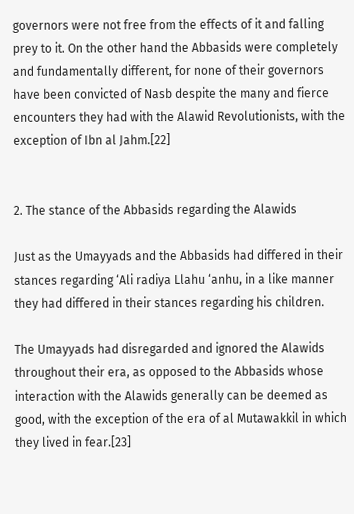governors were not free from the effects of it and falling prey to it. On the other hand the Abbasids were completely and fundamentally different, for none of their governors have been convicted of Nasb despite the many and fierce encounters they had with the Alawid Revolutionists, with the exception of Ibn al Jahm.[22]


2. The stance of the Abbasids regarding the Alawids

Just as the Umayyads and the Abbasids had differed in their stances regarding ‘Ali radiya Llahu ‘anhu, in a like manner they had differed in their stances regarding his children.

The Umayyads had disregarded and ignored the Alawids throughout their era, as opposed to the Abbasids whose interaction with the Alawids generally can be deemed as good, with the exception of the era of al Mutawakkil in which they lived in fear.[23]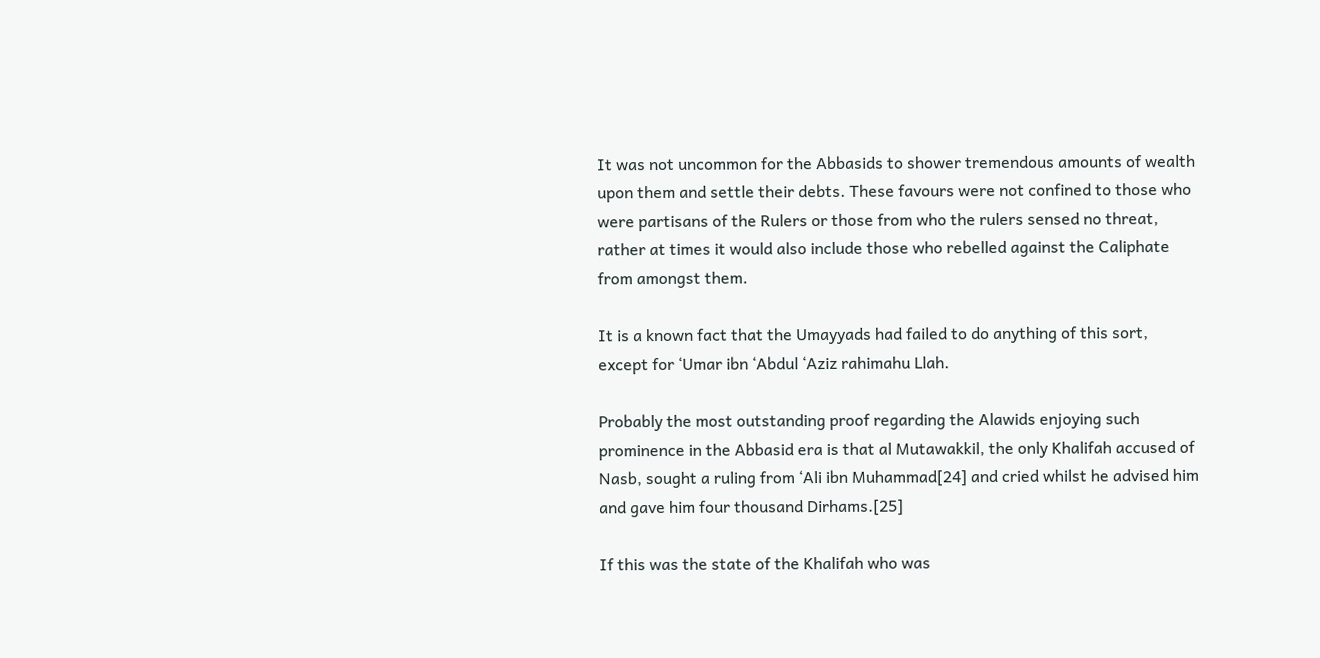It was not uncommon for the Abbasids to shower tremendous amounts of wealth upon them and settle their debts. These favours were not confined to those who were partisans of the Rulers or those from who the rulers sensed no threat, rather at times it would also include those who rebelled against the Caliphate from amongst them.

It is a known fact that the Umayyads had failed to do anything of this sort, except for ‘Umar ibn ‘Abdul ‘Aziz rahimahu Llah.

Probably the most outstanding proof regarding the Alawids enjoying such prominence in the Abbasid era is that al Mutawakkil, the only Khalifah accused of Nasb, sought a ruling from ‘Ali ibn Muhammad[24] and cried whilst he advised him and gave him four thousand Dirhams.[25]

If this was the state of the Khalifah who was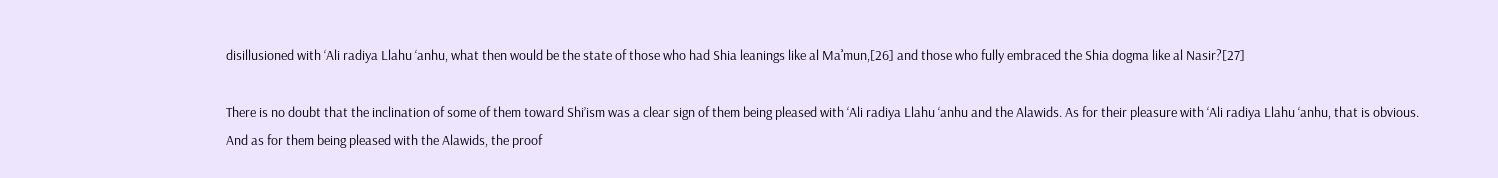disillusioned with ‘Ali radiya Llahu ‘anhu, what then would be the state of those who had Shia leanings like al Maʾmun,[26] and those who fully embraced the Shia dogma like al Nasir?[27]

There is no doubt that the inclination of some of them toward Shi’ism was a clear sign of them being pleased with ‘Ali radiya Llahu ‘anhu and the Alawids. As for their pleasure with ‘Ali radiya Llahu ‘anhu, that is obvious. And as for them being pleased with the Alawids, the proof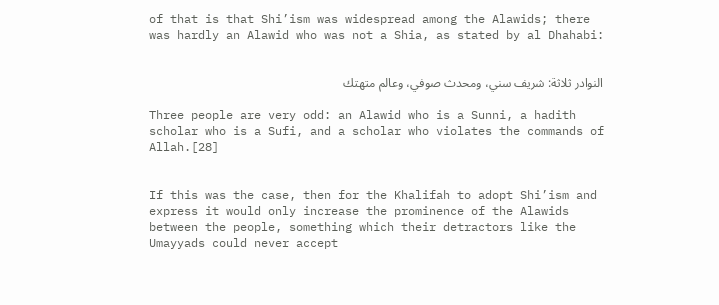of that is that Shi’ism was widespread among the Alawids; there was hardly an Alawid who was not a Shia, as stated by al Dhahabi:


النوادر ثلاثة: شريف سني، ومحدث صوفي، وعالم متهتك

Three people are very odd: an Alawid who is a Sunni, a hadith scholar who is a Sufi, and a scholar who violates the commands of Allah.[28]


If this was the case, then for the Khalifah to adopt Shi’ism and express it would only increase the prominence of the Alawids between the people, something which their detractors like the Umayyads could never accept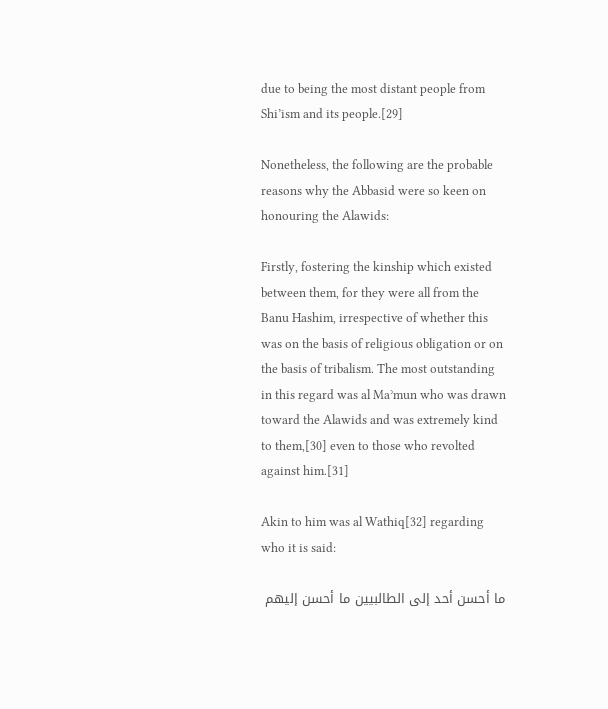due to being the most distant people from Shi’ism and its people.[29]

Nonetheless, the following are the probable reasons why the Abbasid were so keen on honouring the Alawids:

Firstly, fostering the kinship which existed between them, for they were all from the Banu Hashim, irrespective of whether this was on the basis of religious obligation or on the basis of tribalism. The most outstanding in this regard was al Maʾmun who was drawn toward the Alawids and was extremely kind to them,[30] even to those who revolted against him.[31]

Akin to him was al Wathiq[32] regarding who it is said:

ما أحسن أحد إلى الطالبيين ما أحسن إليهم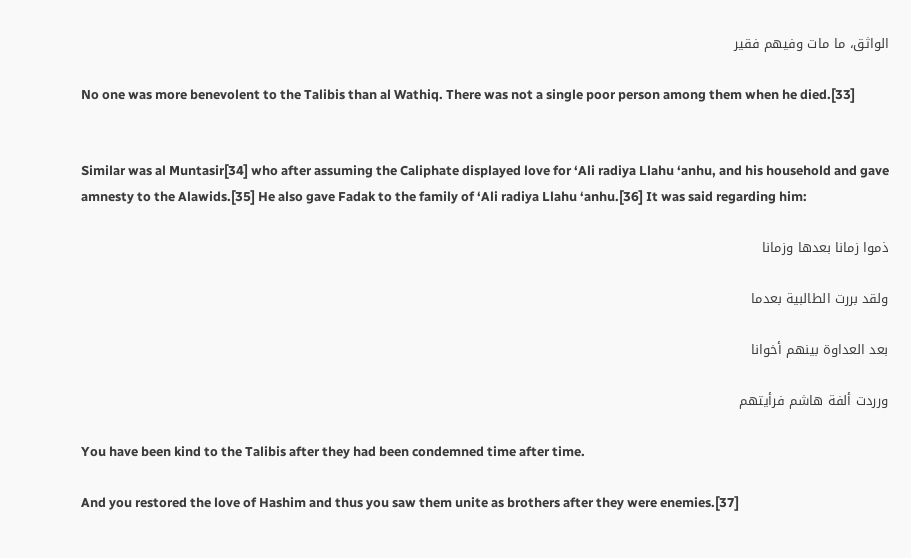الواثق، ما مات وفيهم فقير

No one was more benevolent to the Talibis than al Wathiq. There was not a single poor person among them when he died.[33]


Similar was al Muntasir[34] who after assuming the Caliphate displayed love for ‘Ali radiya Llahu ‘anhu, and his household and gave amnesty to the Alawids.[35] He also gave Fadak to the family of ‘Ali radiya Llahu ‘anhu.[36] It was said regarding him:

ذموا زمانا بعدها وزمانا

ولقد بررت الطالبية بعدما

بعد العداوة بينهم أخوانا

ورردت ألفة هاشم فرأيتهم

You have been kind to the Talibis after they had been condemned time after time.

And you restored the love of Hashim and thus you saw them unite as brothers after they were enemies.[37]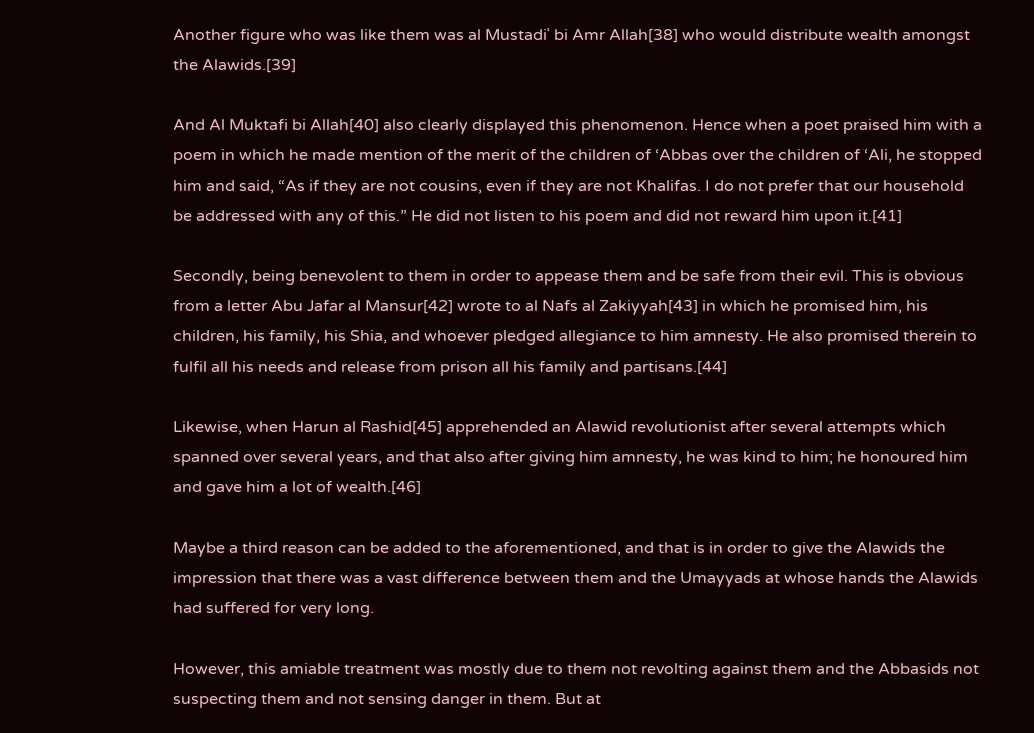Another figure who was like them was al Mustadiʾ bi Amr Allah[38] who would distribute wealth amongst the Alawids.[39]

And Al Muktafi bi Allah[40] also clearly displayed this phenomenon. Hence when a poet praised him with a poem in which he made mention of the merit of the children of ‘Abbas over the children of ‘Ali, he stopped him and said, “As if they are not cousins, even if they are not Khalifas. I do not prefer that our household be addressed with any of this.” He did not listen to his poem and did not reward him upon it.[41]

Secondly, being benevolent to them in order to appease them and be safe from their evil. This is obvious from a letter Abu Jafar al Mansur[42] wrote to al Nafs al Zakiyyah[43] in which he promised him, his children, his family, his Shia, and whoever pledged allegiance to him amnesty. He also promised therein to fulfil all his needs and release from prison all his family and partisans.[44]

Likewise, when Harun al Rashid[45] apprehended an Alawid revolutionist after several attempts which spanned over several years, and that also after giving him amnesty, he was kind to him; he honoured him and gave him a lot of wealth.[46]

Maybe a third reason can be added to the aforementioned, and that is in order to give the Alawids the impression that there was a vast difference between them and the Umayyads at whose hands the Alawids had suffered for very long.

However, this amiable treatment was mostly due to them not revolting against them and the Abbasids not suspecting them and not sensing danger in them. But at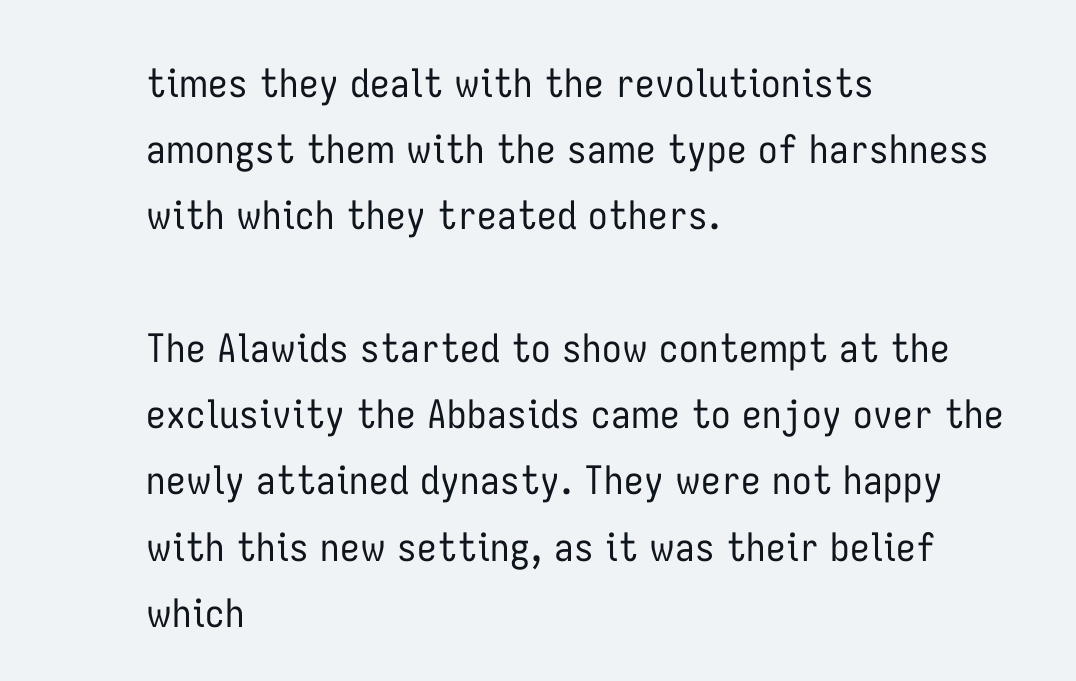times they dealt with the revolutionists amongst them with the same type of harshness with which they treated others.

The Alawids started to show contempt at the exclusivity the Abbasids came to enjoy over the newly attained dynasty. They were not happy with this new setting, as it was their belief which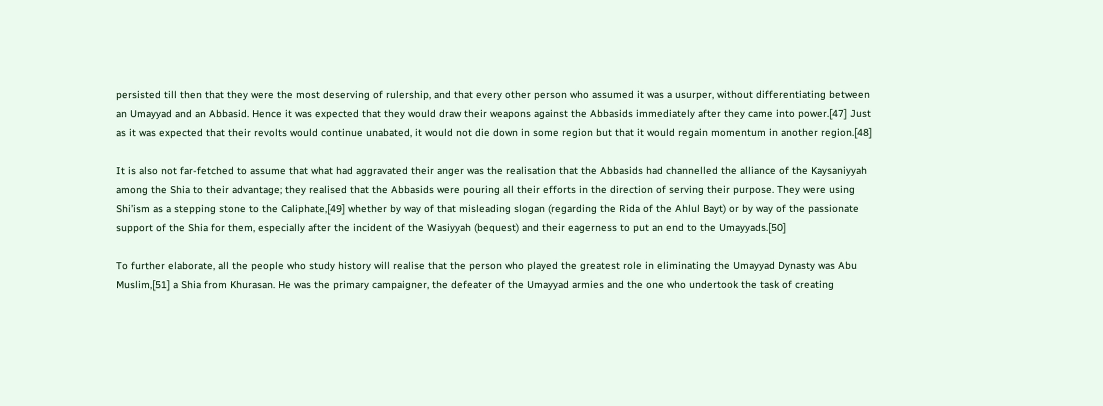persisted till then that they were the most deserving of rulership, and that every other person who assumed it was a usurper, without differentiating between an Umayyad and an Abbasid. Hence it was expected that they would draw their weapons against the Abbasids immediately after they came into power.[47] Just as it was expected that their revolts would continue unabated, it would not die down in some region but that it would regain momentum in another region.[48]

It is also not far-fetched to assume that what had aggravated their anger was the realisation that the Abbasids had channelled the alliance of the Kaysaniyyah among the Shia to their advantage; they realised that the Abbasids were pouring all their efforts in the direction of serving their purpose. They were using Shi’ism as a stepping stone to the Caliphate,[49] whether by way of that misleading slogan (regarding the Rida of the Ahlul Bayt) or by way of the passionate support of the Shia for them, especially after the incident of the Wasiyyah (bequest) and their eagerness to put an end to the Umayyads.[50]

To further elaborate, all the people who study history will realise that the person who played the greatest role in eliminating the Umayyad Dynasty was Abu Muslim,[51] a Shia from Khurasan. He was the primary campaigner, the defeater of the Umayyad armies and the one who undertook the task of creating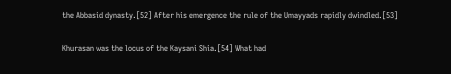the Abbasid dynasty.[52] After his emergence the rule of the Umayyads rapidly dwindled.[53]

Khurasan was the locus of the Kaysani Shia.[54] What had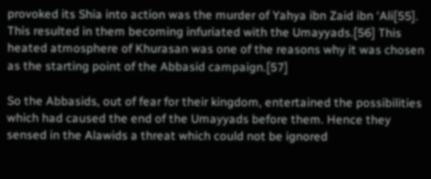provoked its Shia into action was the murder of Yahya ibn Zaid ibn ‘Ali[55]. This resulted in them becoming infuriated with the Umayyads.[56] This heated atmosphere of Khurasan was one of the reasons why it was chosen as the starting point of the Abbasid campaign.[57]

So the Abbasids, out of fear for their kingdom, entertained the possibilities which had caused the end of the Umayyads before them. Hence they sensed in the Alawids a threat which could not be ignored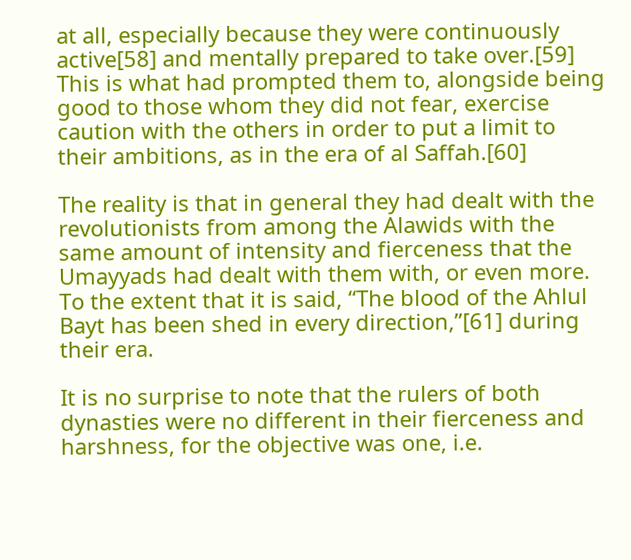at all, especially because they were continuously active[58] and mentally prepared to take over.[59] This is what had prompted them to, alongside being good to those whom they did not fear, exercise caution with the others in order to put a limit to their ambitions, as in the era of al Saffah.[60]

The reality is that in general they had dealt with the revolutionists from among the Alawids with the same amount of intensity and fierceness that the Umayyads had dealt with them with, or even more. To the extent that it is said, “The blood of the Ahlul Bayt has been shed in every direction,”[61] during their era.

It is no surprise to note that the rulers of both dynasties were no different in their fierceness and harshness, for the objective was one, i.e.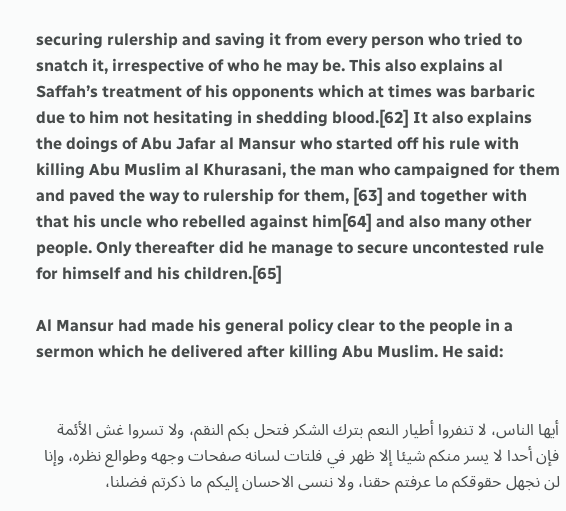securing rulership and saving it from every person who tried to snatch it, irrespective of who he may be. This also explains al Saffah’s treatment of his opponents which at times was barbaric due to him not hesitating in shedding blood.[62] It also explains the doings of Abu Jafar al Mansur who started off his rule with killing Abu Muslim al Khurasani, the man who campaigned for them and paved the way to rulership for them, [63] and together with that his uncle who rebelled against him[64] and also many other people. Only thereafter did he manage to secure uncontested rule for himself and his children.[65]

Al Mansur had made his general policy clear to the people in a sermon which he delivered after killing Abu Muslim. He said:


أيها الناس، لا تنفروا أطيار النعم بترك الشكر فتحل بكم النقم، ولا تسروا غش الأئمة فإن أحدا لا يسر منكم شيئا إلا ظهر في فلتات لسانه صفحات وجهه وطوالع نظره، وإنا لن نجهل حقوقكم ما عرفتم حقنا، ولا ننسى الاحسان إليكم ما ذكرتم فضلنا،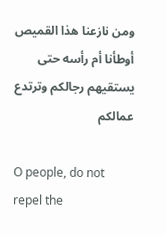ومن نازعنا هذا القميص أوطأنا أم رأسه حتى يستقيهم رجالكم وترتدع عمالكم

O people, do not repel the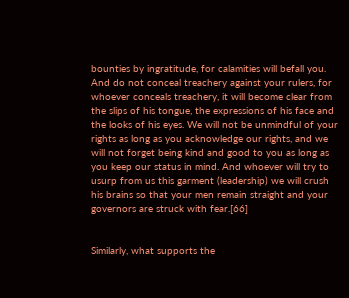bounties by ingratitude, for calamities will befall you. And do not conceal treachery against your rulers, for whoever conceals treachery, it will become clear from the slips of his tongue, the expressions of his face and the looks of his eyes. We will not be unmindful of your rights as long as you acknowledge our rights, and we will not forget being kind and good to you as long as you keep our status in mind. And whoever will try to usurp from us this garment (leadership) we will crush his brains so that your men remain straight and your governors are struck with fear.[66]


Similarly, what supports the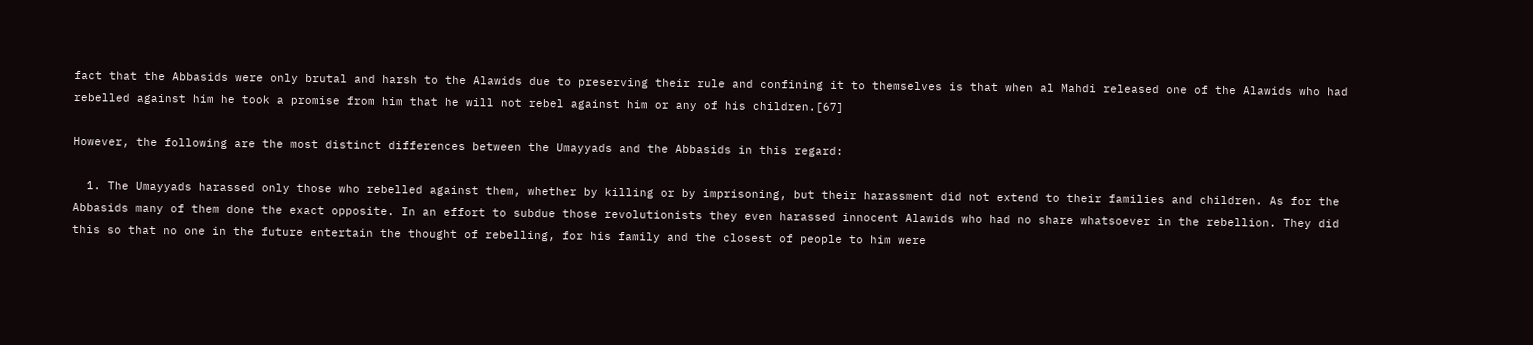fact that the Abbasids were only brutal and harsh to the Alawids due to preserving their rule and confining it to themselves is that when al Mahdi released one of the Alawids who had rebelled against him he took a promise from him that he will not rebel against him or any of his children.[67]

However, the following are the most distinct differences between the Umayyads and the Abbasids in this regard:

  1. The Umayyads harassed only those who rebelled against them, whether by killing or by imprisoning, but their harassment did not extend to their families and children. As for the Abbasids many of them done the exact opposite. In an effort to subdue those revolutionists they even harassed innocent Alawids who had no share whatsoever in the rebellion. They did this so that no one in the future entertain the thought of rebelling, for his family and the closest of people to him were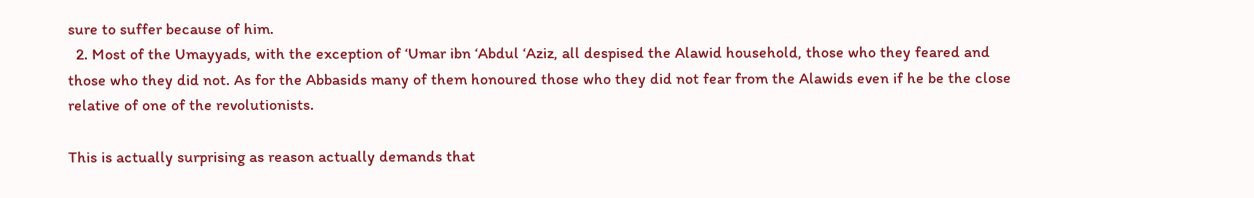sure to suffer because of him.
  2. Most of the Umayyads, with the exception of ‘Umar ibn ‘Abdul ‘Aziz, all despised the Alawid household, those who they feared and those who they did not. As for the Abbasids many of them honoured those who they did not fear from the Alawids even if he be the close relative of one of the revolutionists.

This is actually surprising as reason actually demands that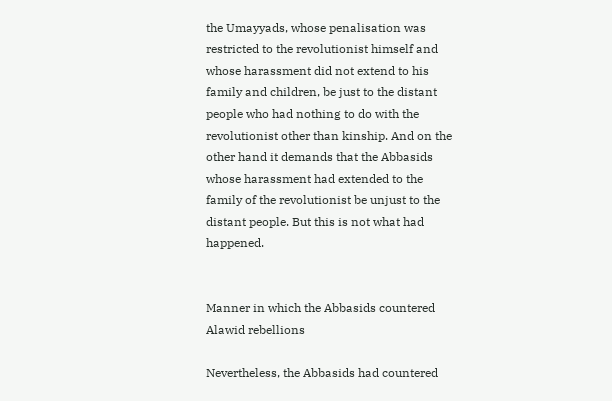the Umayyads, whose penalisation was restricted to the revolutionist himself and whose harassment did not extend to his family and children, be just to the distant people who had nothing to do with the revolutionist other than kinship. And on the other hand it demands that the Abbasids whose harassment had extended to the family of the revolutionist be unjust to the distant people. But this is not what had happened.


Manner in which the Abbasids countered Alawid rebellions

Nevertheless, the Abbasids had countered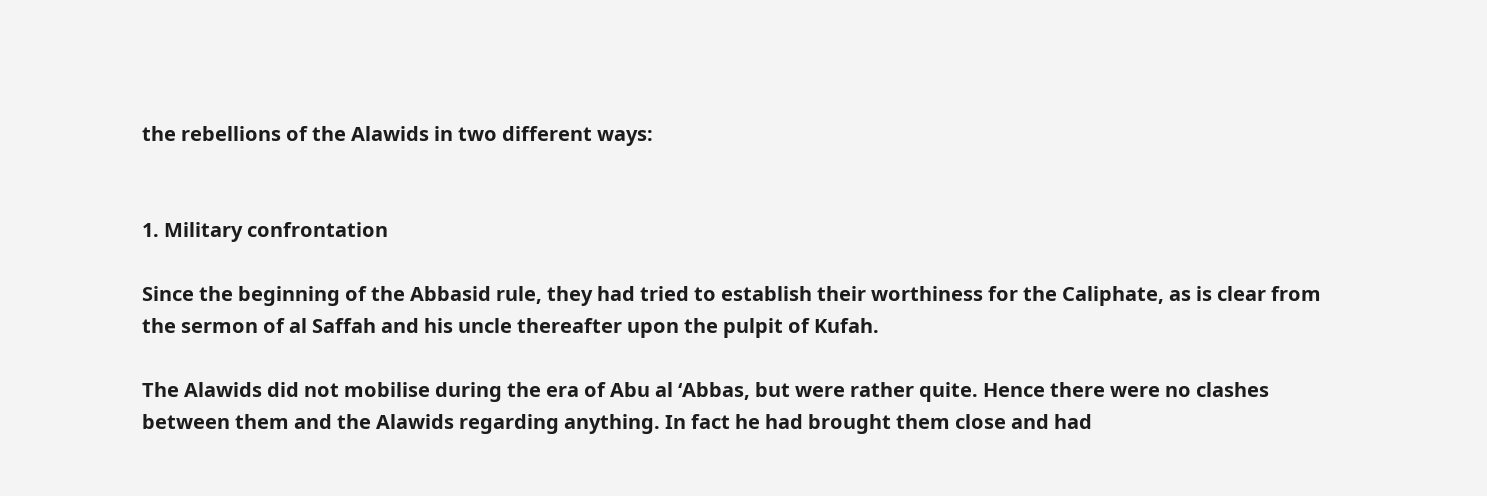the rebellions of the Alawids in two different ways:


1. Military confrontation

Since the beginning of the Abbasid rule, they had tried to establish their worthiness for the Caliphate, as is clear from the sermon of al Saffah and his uncle thereafter upon the pulpit of Kufah.

The Alawids did not mobilise during the era of Abu al ‘Abbas, but were rather quite. Hence there were no clashes between them and the Alawids regarding anything. In fact he had brought them close and had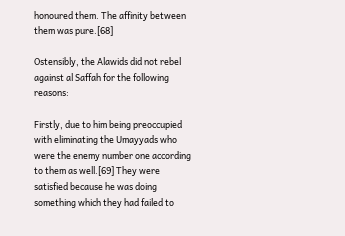honoured them. The affinity between them was pure.[68]

Ostensibly, the Alawids did not rebel against al Saffah for the following reasons:

Firstly, due to him being preoccupied with eliminating the Umayyads who were the enemy number one according to them as well.[69] They were satisfied because he was doing something which they had failed to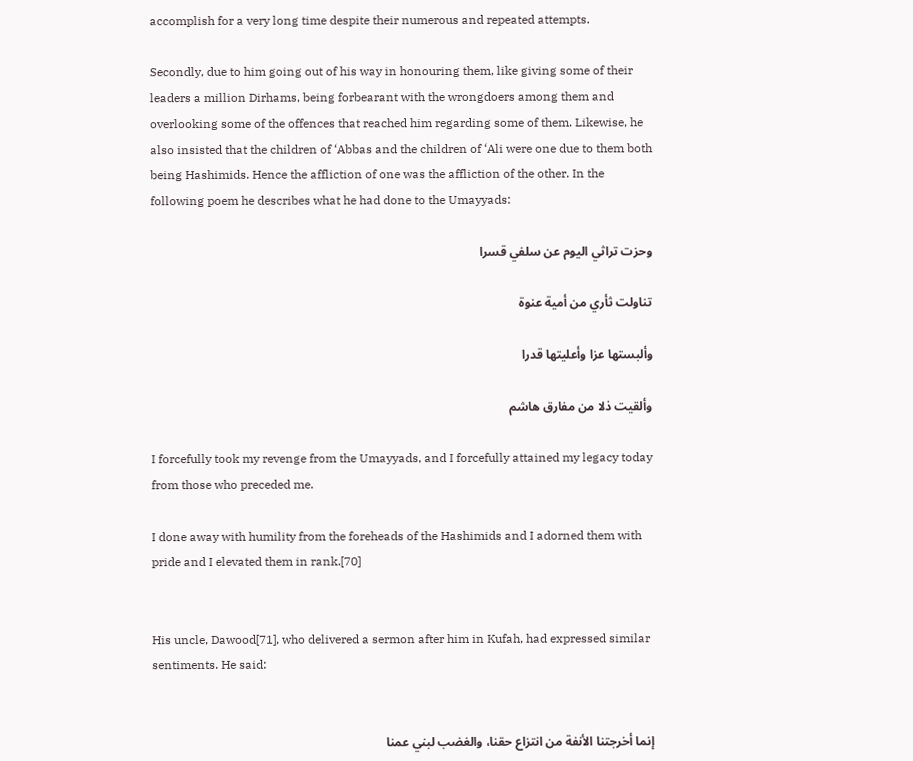accomplish for a very long time despite their numerous and repeated attempts.

Secondly, due to him going out of his way in honouring them, like giving some of their leaders a million Dirhams, being forbearant with the wrongdoers among them and overlooking some of the offences that reached him regarding some of them. Likewise, he also insisted that the children of ‘Abbas and the children of ‘Ali were one due to them both being Hashimids. Hence the affliction of one was the affliction of the other. In the following poem he describes what he had done to the Umayyads:

وحزت تراثي اليوم عن سلفي قسرا

تناولت ثأري من أمية عنوة

وألبستها عزا وأعليتها قدرا

وألقيت ذلا من مفارق هاشم

I forcefully took my revenge from the Umayyads, and I forcefully attained my legacy today from those who preceded me.

I done away with humility from the foreheads of the Hashimids and I adorned them with pride and I elevated them in rank.[70]


His uncle, Dawood[71], who delivered a sermon after him in Kufah, had expressed similar sentiments. He said:


إنما أخرجتنا الأنفة من انتزاع حقنا، والغضب لبني عمنا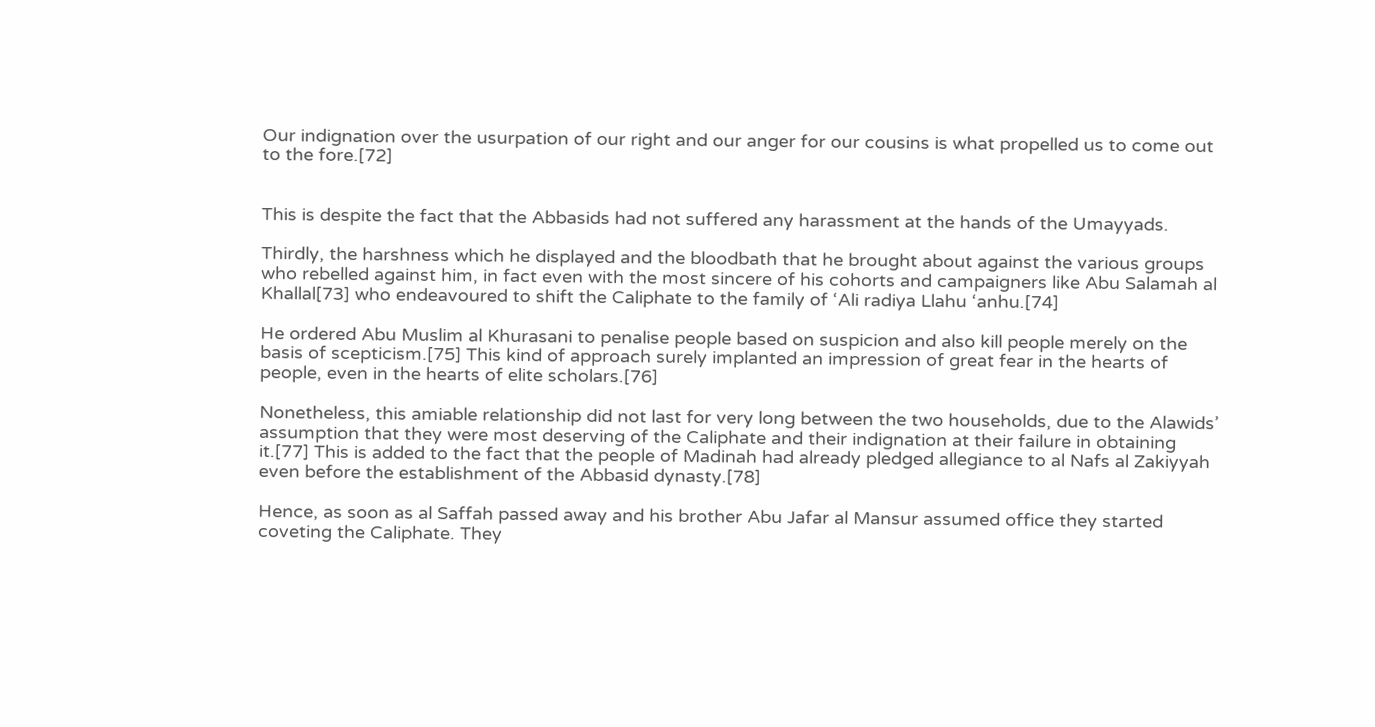Our indignation over the usurpation of our right and our anger for our cousins is what propelled us to come out to the fore.[72]


This is despite the fact that the Abbasids had not suffered any harassment at the hands of the Umayyads.

Thirdly, the harshness which he displayed and the bloodbath that he brought about against the various groups who rebelled against him, in fact even with the most sincere of his cohorts and campaigners like Abu Salamah al Khallal[73] who endeavoured to shift the Caliphate to the family of ‘Ali radiya Llahu ‘anhu.[74]

He ordered Abu Muslim al Khurasani to penalise people based on suspicion and also kill people merely on the basis of scepticism.[75] This kind of approach surely implanted an impression of great fear in the hearts of people, even in the hearts of elite scholars.[76]

Nonetheless, this amiable relationship did not last for very long between the two households, due to the Alawids’ assumption that they were most deserving of the Caliphate and their indignation at their failure in obtaining it.[77] This is added to the fact that the people of Madinah had already pledged allegiance to al Nafs al Zakiyyah even before the establishment of the Abbasid dynasty.[78]

Hence, as soon as al Saffah passed away and his brother Abu Jafar al Mansur assumed office they started coveting the Caliphate. They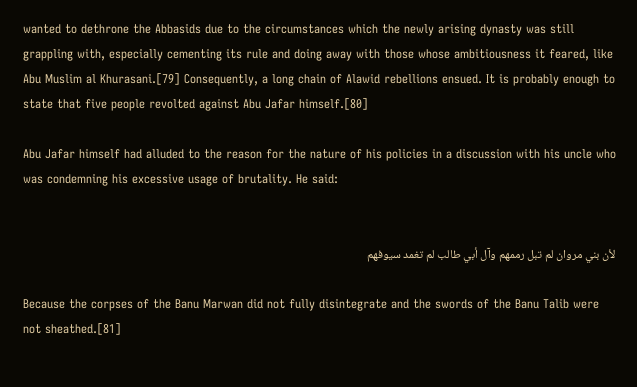wanted to dethrone the Abbasids due to the circumstances which the newly arising dynasty was still grappling with, especially cementing its rule and doing away with those whose ambitiousness it feared, like Abu Muslim al Khurasani.[79] Consequently, a long chain of Alawid rebellions ensued. It is probably enough to state that five people revolted against Abu Jafar himself.[80]

Abu Jafar himself had alluded to the reason for the nature of his policies in a discussion with his uncle who was condemning his excessive usage of brutality. He said:


لأن بني مروان لم تبل رممهم وآل أبي طالب لم تغمد سيوفهم

Because the corpses of the Banu Marwan did not fully disintegrate and the swords of the Banu Talib were not sheathed.[81]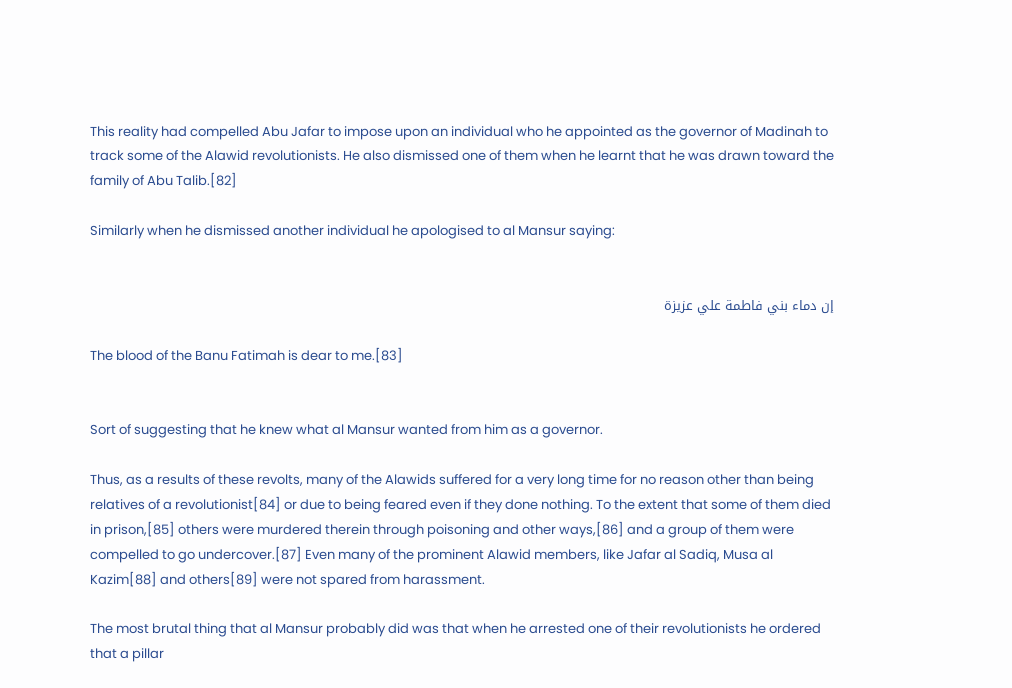This reality had compelled Abu Jafar to impose upon an individual who he appointed as the governor of Madinah to track some of the Alawid revolutionists. He also dismissed one of them when he learnt that he was drawn toward the family of Abu Talib.[82]

Similarly when he dismissed another individual he apologised to al Mansur saying:


إن دماء بني فاطمة علي عزيزة

The blood of the Banu Fatimah is dear to me.[83]


Sort of suggesting that he knew what al Mansur wanted from him as a governor.

Thus, as a results of these revolts, many of the Alawids suffered for a very long time for no reason other than being relatives of a revolutionist[84] or due to being feared even if they done nothing. To the extent that some of them died in prison,[85] others were murdered therein through poisoning and other ways,[86] and a group of them were compelled to go undercover.[87] Even many of the prominent Alawid members, like Jafar al Sadiq, Musa al Kazim[88] and others[89] were not spared from harassment.

The most brutal thing that al Mansur probably did was that when he arrested one of their revolutionists he ordered that a pillar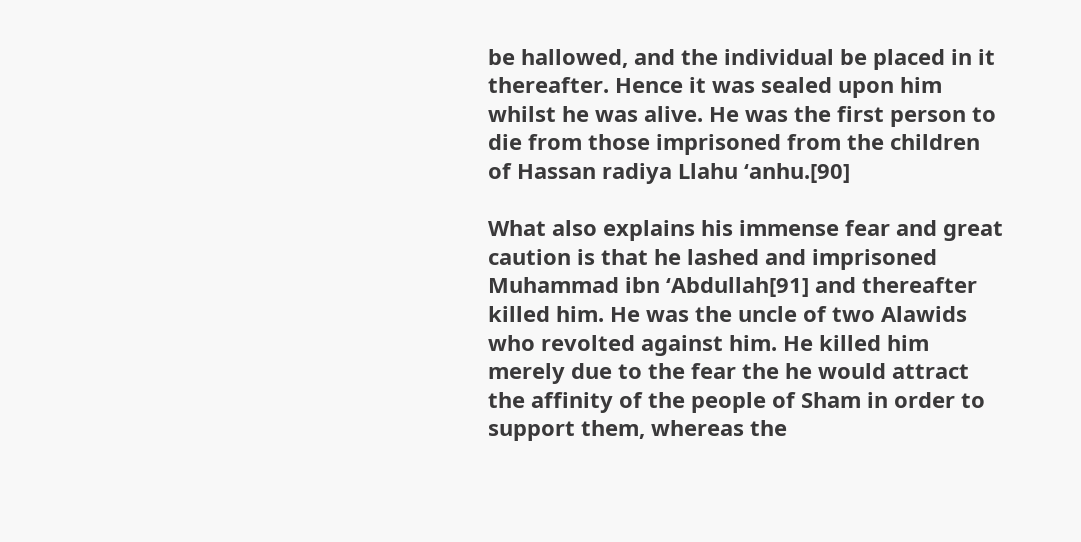be hallowed, and the individual be placed in it thereafter. Hence it was sealed upon him whilst he was alive. He was the first person to die from those imprisoned from the children of Hassan radiya Llahu ‘anhu.[90]

What also explains his immense fear and great caution is that he lashed and imprisoned Muhammad ibn ‘Abdullah[91] and thereafter killed him. He was the uncle of two Alawids who revolted against him. He killed him merely due to the fear the he would attract the affinity of the people of Sham in order to support them, whereas the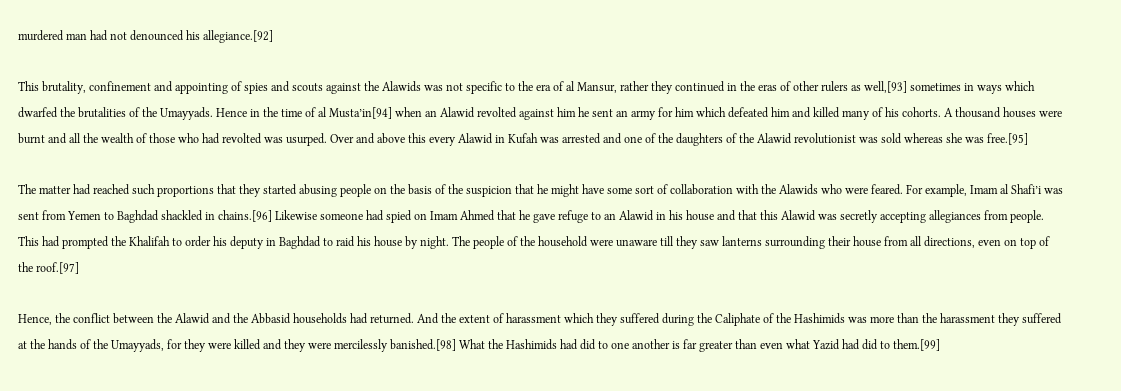murdered man had not denounced his allegiance.[92]

This brutality, confinement and appointing of spies and scouts against the Alawids was not specific to the era of al Mansur, rather they continued in the eras of other rulers as well,[93] sometimes in ways which dwarfed the brutalities of the Umayyads. Hence in the time of al Musta’in[94] when an Alawid revolted against him he sent an army for him which defeated him and killed many of his cohorts. A thousand houses were burnt and all the wealth of those who had revolted was usurped. Over and above this every Alawid in Kufah was arrested and one of the daughters of the Alawid revolutionist was sold whereas she was free.[95]

The matter had reached such proportions that they started abusing people on the basis of the suspicion that he might have some sort of collaboration with the Alawids who were feared. For example, Imam al Shafi’i was sent from Yemen to Baghdad shackled in chains.[96] Likewise someone had spied on Imam Ahmed that he gave refuge to an Alawid in his house and that this Alawid was secretly accepting allegiances from people. This had prompted the Khalifah to order his deputy in Baghdad to raid his house by night. The people of the household were unaware till they saw lanterns surrounding their house from all directions, even on top of the roof.[97]

Hence, the conflict between the Alawid and the Abbasid households had returned. And the extent of harassment which they suffered during the Caliphate of the Hashimids was more than the harassment they suffered at the hands of the Umayyads, for they were killed and they were mercilessly banished.[98] What the Hashimids had did to one another is far greater than even what Yazid had did to them.[99]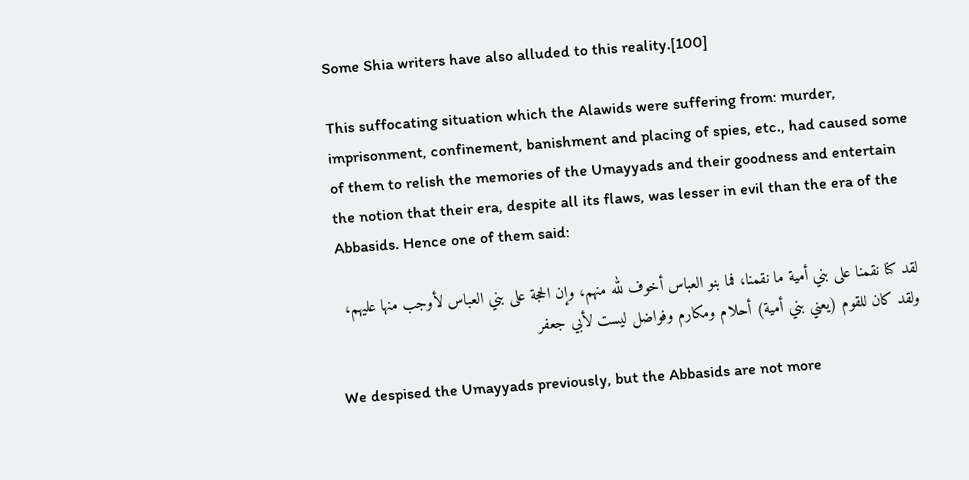Some Shia writers have also alluded to this reality.[100]

This suffocating situation which the Alawids were suffering from: murder, imprisonment, confinement, banishment and placing of spies, etc., had caused some of them to relish the memories of the Umayyads and their goodness and entertain the notion that their era, despite all its flaws, was lesser in evil than the era of the Abbasids. Hence one of them said:

لقد كنا نقمنا على بني أمية ما نقمنا، فما بنو العباس أخوف لله منهم، وإن الحجة على بني العباس لأوجب منها عليهم، ولقد كان للقوم (يعني بني أمية) أحلام ومكارم وفواضل ليست لأبي جعفر

We despised the Umayyads previously, but the Abbasids are not more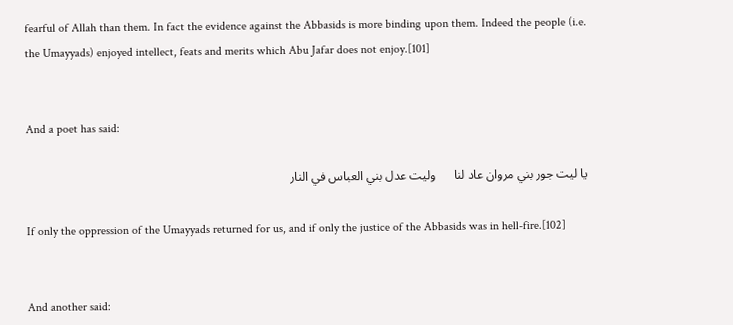fearful of Allah than them. In fact the evidence against the Abbasids is more binding upon them. Indeed the people (i.e. the Umayyads) enjoyed intellect, feats and merits which Abu Jafar does not enjoy.[101]


And a poet has said:

يا ليت جور بني مروان عاد لنا      وليت عدل بني العباس في النار

If only the oppression of the Umayyads returned for us, and if only the justice of the Abbasids was in hell-fire.[102]


And another said: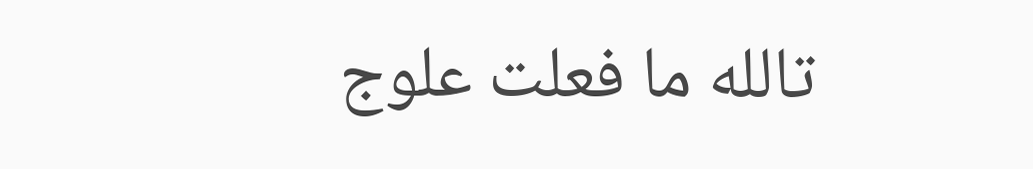تالله ما فعلت علوج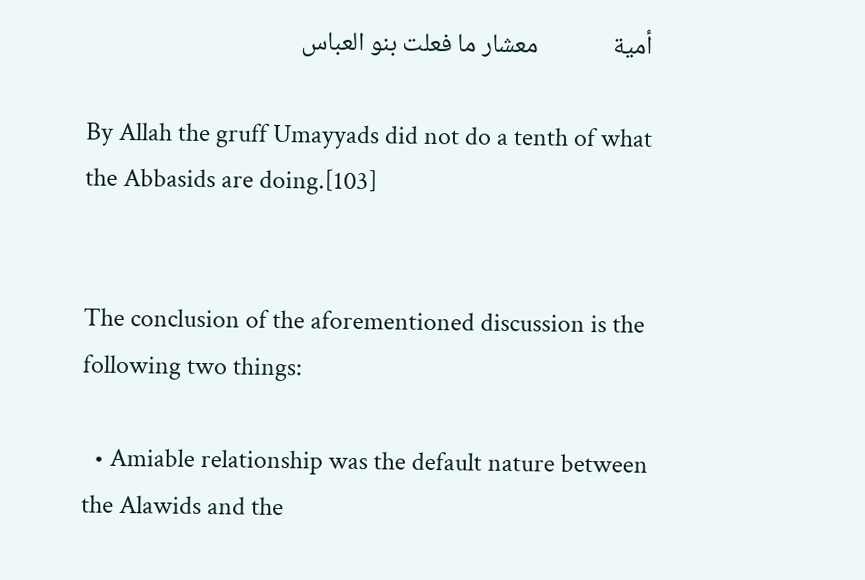أمية             معشار ما فعلت بنو العباس

By Allah the gruff Umayyads did not do a tenth of what the Abbasids are doing.[103]


The conclusion of the aforementioned discussion is the following two things:

  • Amiable relationship was the default nature between the Alawids and the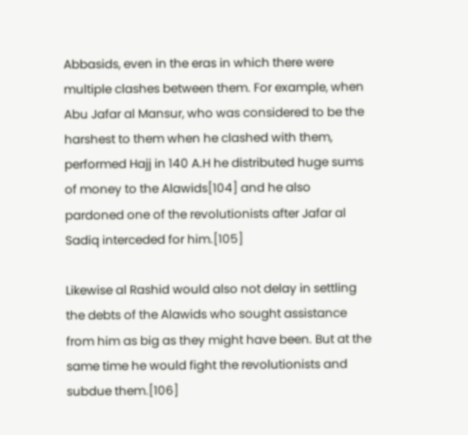Abbasids, even in the eras in which there were multiple clashes between them. For example, when Abu Jafar al Mansur, who was considered to be the harshest to them when he clashed with them, performed Hajj in 140 A.H he distributed huge sums of money to the Alawids[104] and he also pardoned one of the revolutionists after Jafar al Sadiq interceded for him.[105]

Likewise al Rashid would also not delay in settling the debts of the Alawids who sought assistance from him as big as they might have been. But at the same time he would fight the revolutionists and subdue them.[106]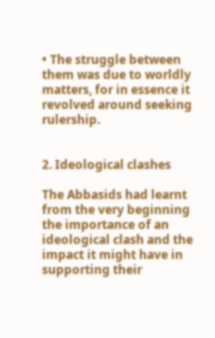• The struggle between them was due to worldly matters, for in essence it revolved around seeking rulership.


2. Ideological clashes

The Abbasids had learnt from the very beginning the importance of an ideological clash and the impact it might have in supporting their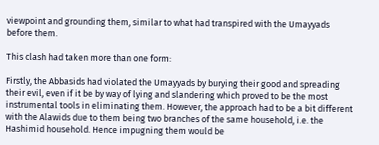viewpoint and grounding them, similar to what had transpired with the Umayyads before them.

This clash had taken more than one form:

Firstly, the Abbasids had violated the Umayyads by burying their good and spreading their evil, even if it be by way of lying and slandering which proved to be the most instrumental tools in eliminating them. However, the approach had to be a bit different with the Alawids due to them being two branches of the same household, i.e. the Hashimid household. Hence impugning them would be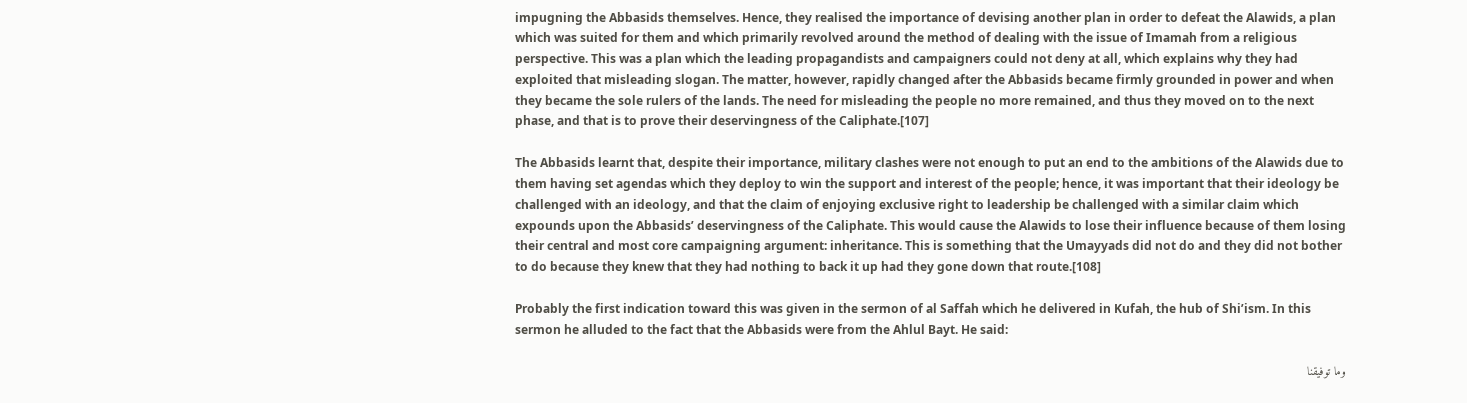impugning the Abbasids themselves. Hence, they realised the importance of devising another plan in order to defeat the Alawids, a plan which was suited for them and which primarily revolved around the method of dealing with the issue of Imamah from a religious perspective. This was a plan which the leading propagandists and campaigners could not deny at all, which explains why they had exploited that misleading slogan. The matter, however, rapidly changed after the Abbasids became firmly grounded in power and when they became the sole rulers of the lands. The need for misleading the people no more remained, and thus they moved on to the next phase, and that is to prove their deservingness of the Caliphate.[107]

The Abbasids learnt that, despite their importance, military clashes were not enough to put an end to the ambitions of the Alawids due to them having set agendas which they deploy to win the support and interest of the people; hence, it was important that their ideology be challenged with an ideology, and that the claim of enjoying exclusive right to leadership be challenged with a similar claim which expounds upon the Abbasids’ deservingness of the Caliphate. This would cause the Alawids to lose their influence because of them losing their central and most core campaigning argument: inheritance. This is something that the Umayyads did not do and they did not bother to do because they knew that they had nothing to back it up had they gone down that route.[108]

Probably the first indication toward this was given in the sermon of al Saffah which he delivered in Kufah, the hub of Shi’ism. In this sermon he alluded to the fact that the Abbasids were from the Ahlul Bayt. He said:

وما توفيقنا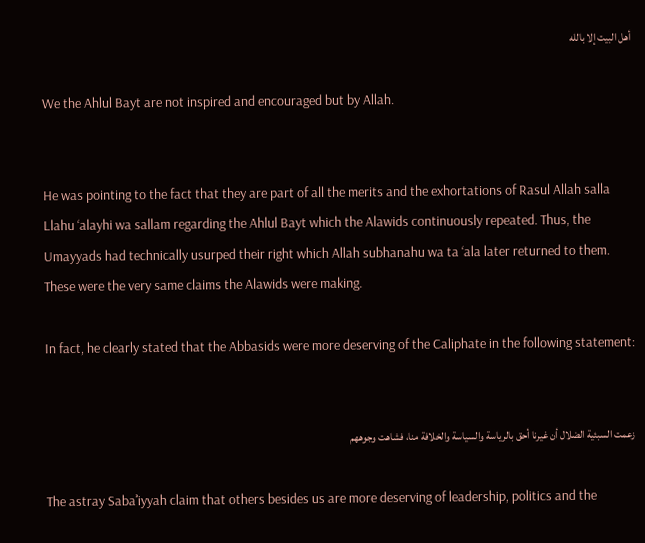أهل البيت إلا بالله

We the Ahlul Bayt are not inspired and encouraged but by Allah.


He was pointing to the fact that they are part of all the merits and the exhortations of Rasul Allah salla Llahu ‘alayhi wa sallam regarding the Ahlul Bayt which the Alawids continuously repeated. Thus, the Umayyads had technically usurped their right which Allah subhanahu wa ta ‘ala later returned to them. These were the very same claims the Alawids were making.

In fact, he clearly stated that the Abbasids were more deserving of the Caliphate in the following statement:


زعمت السبئية الضلال أن غيرنا أحق بالرياسة والسياسة والخلافة منا، فشاهت وجوههم

The astray Sabaʾiyyah claim that others besides us are more deserving of leadership, politics and the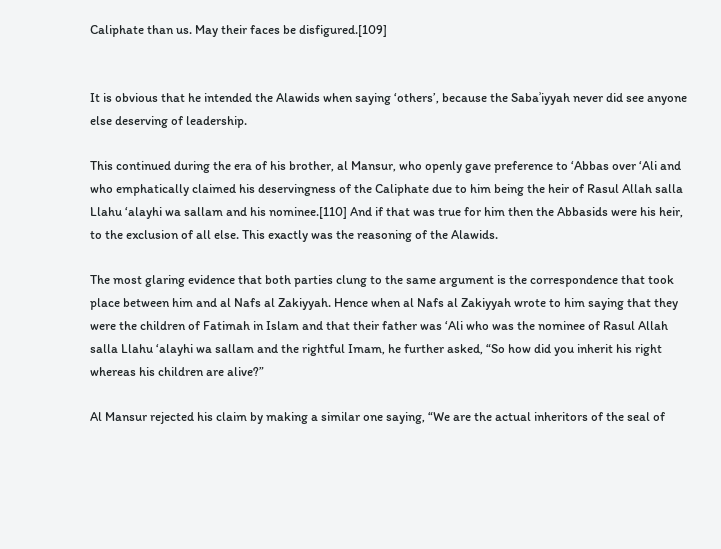Caliphate than us. May their faces be disfigured.[109]


It is obvious that he intended the Alawids when saying ‘others’, because the Sabaʾiyyah never did see anyone else deserving of leadership.

This continued during the era of his brother, al Mansur, who openly gave preference to ‘Abbas over ‘Ali and who emphatically claimed his deservingness of the Caliphate due to him being the heir of Rasul Allah salla Llahu ‘alayhi wa sallam and his nominee.[110] And if that was true for him then the Abbasids were his heir, to the exclusion of all else. This exactly was the reasoning of the Alawids.

The most glaring evidence that both parties clung to the same argument is the correspondence that took place between him and al Nafs al Zakiyyah. Hence when al Nafs al Zakiyyah wrote to him saying that they were the children of Fatimah in Islam and that their father was ‘Ali who was the nominee of Rasul Allah salla Llahu ‘alayhi wa sallam and the rightful Imam, he further asked, “So how did you inherit his right whereas his children are alive?”

Al Mansur rejected his claim by making a similar one saying, “We are the actual inheritors of the seal of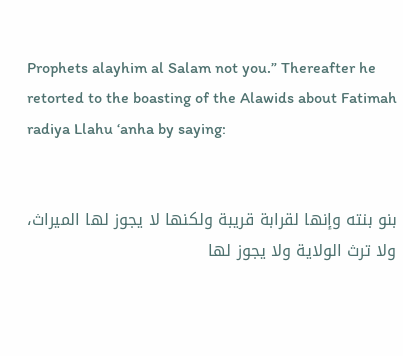Prophets alayhim al Salam not you.” Thereafter he retorted to the boasting of the Alawids about Fatimah radiya Llahu ‘anha by saying:


بنو بنته وإنها لقرابة قريبة ولكنها لا يجوز لها الميراث، ولا ترث الولاية ولا يجوز لها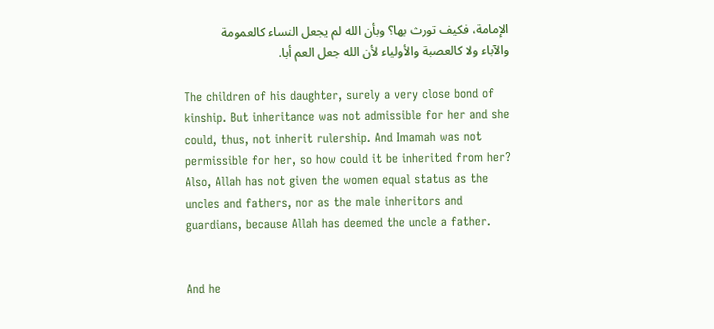الإمامة، فكيف تورث بها؟ وبأن الله لم يجعل النساء كالعمومة والآباء ولا كالعصبة والأولياء لأن الله جعل العم أبا.

The children of his daughter, surely a very close bond of kinship. But inheritance was not admissible for her and she could, thus, not inherit rulership. And Imamah was not permissible for her, so how could it be inherited from her? Also, Allah has not given the women equal status as the uncles and fathers, nor as the male inheritors and guardians, because Allah has deemed the uncle a father.


And he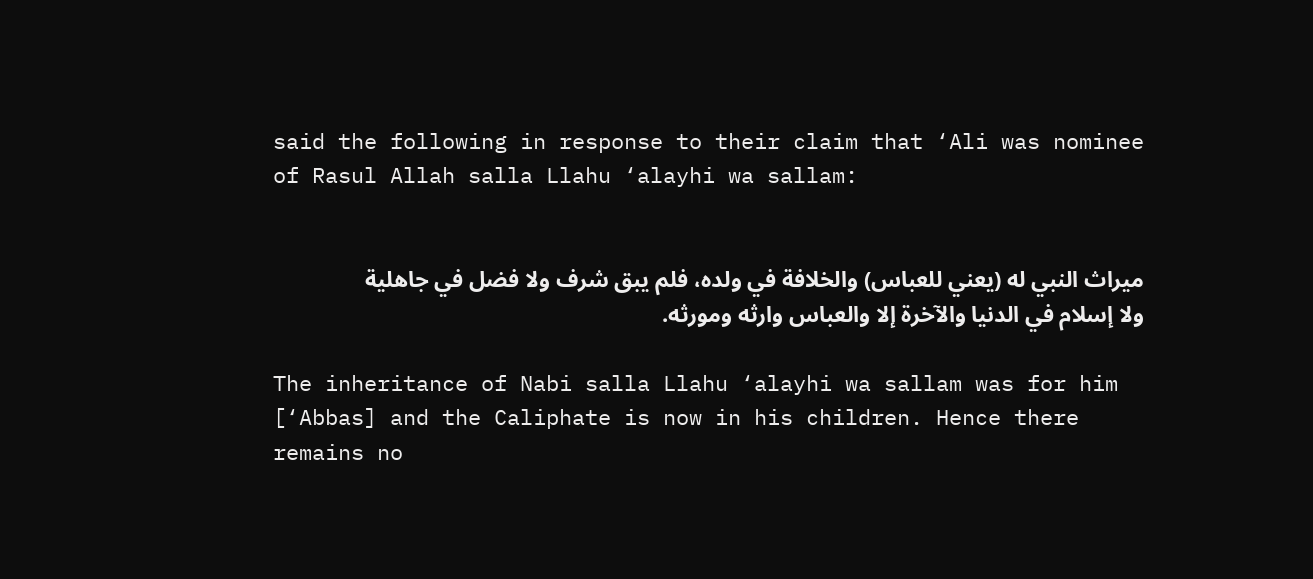said the following in response to their claim that ‘Ali was nominee of Rasul Allah salla Llahu ‘alayhi wa sallam:


ميراث النبي له (يعني للعباس) والخلافة في ولده، فلم يبق شرف ولا فضل في جاهلية ولا إسلام في الدنيا والآخرة إلا والعباس وارثه ومورثه.

The inheritance of Nabi salla Llahu ‘alayhi wa sallam was for him [‘Abbas] and the Caliphate is now in his children. Hence there remains no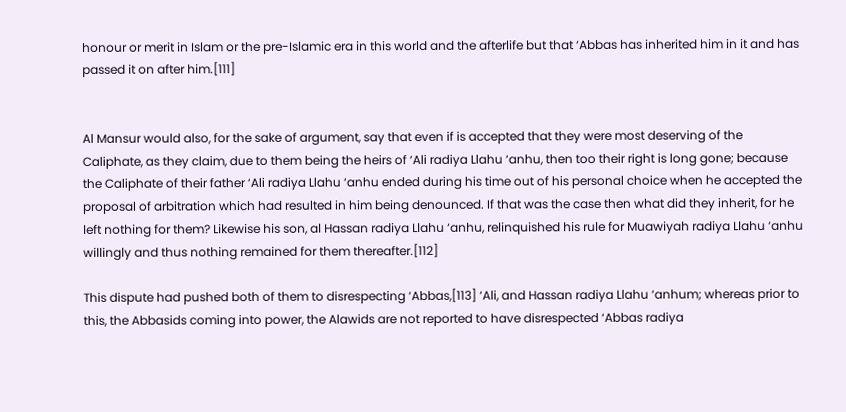honour or merit in Islam or the pre-Islamic era in this world and the afterlife but that ‘Abbas has inherited him in it and has passed it on after him.[111]


Al Mansur would also, for the sake of argument, say that even if is accepted that they were most deserving of the Caliphate, as they claim, due to them being the heirs of ‘Ali radiya Llahu ‘anhu, then too their right is long gone; because the Caliphate of their father ‘Ali radiya Llahu ‘anhu ended during his time out of his personal choice when he accepted the proposal of arbitration which had resulted in him being denounced. If that was the case then what did they inherit, for he left nothing for them? Likewise his son, al Hassan radiya Llahu ‘anhu, relinquished his rule for Muawiyah radiya Llahu ‘anhu willingly and thus nothing remained for them thereafter.[112]

This dispute had pushed both of them to disrespecting ‘Abbas,[113] ‘Ali, and Hassan radiya Llahu ‘anhum; whereas prior to this, the Abbasids coming into power, the Alawids are not reported to have disrespected ‘Abbas radiya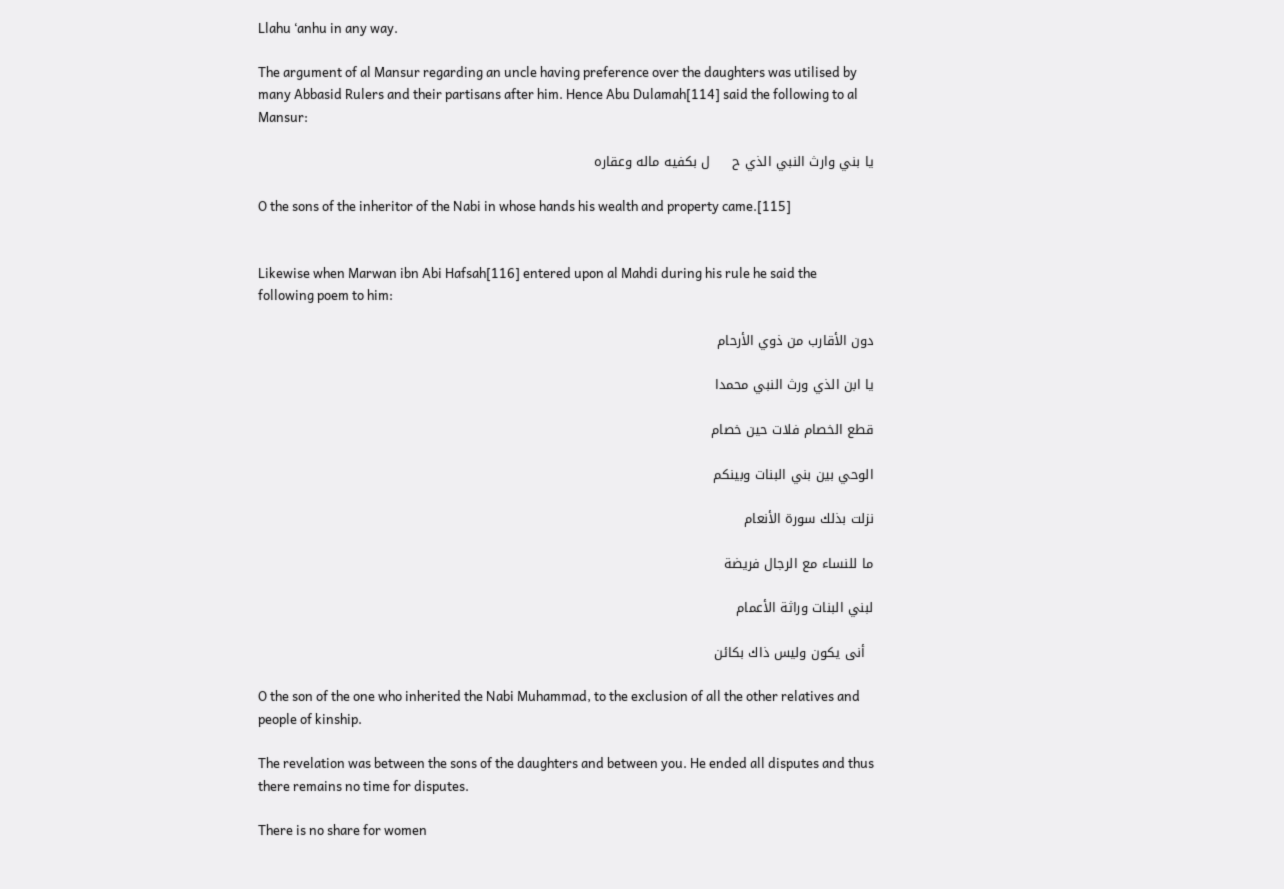Llahu ‘anhu in any way.

The argument of al Mansur regarding an uncle having preference over the daughters was utilised by many Abbasid Rulers and their partisans after him. Hence Abu Dulamah[114] said the following to al Mansur:

يا بني وارث النبي الذي ح     ل بكفيه ماله وعقاره

O the sons of the inheritor of the Nabi in whose hands his wealth and property came.[115]


Likewise when Marwan ibn Abi Hafsah[116] entered upon al Mahdi during his rule he said the following poem to him:

دون الأقارب من ذوي الأرحام

يا ابن الذي ورث النبي محمدا

قطع الخصام فلات حين خصام

الوحي بين بني البنات وبينكم

نزلت بذلك سورة الأنعام

ما للنساء مع الرجال فريضة

لبني البنات وراثة الأعمام

  أنى يكون وليس ذاك بكائن

O the son of the one who inherited the Nabi Muhammad, to the exclusion of all the other relatives and people of kinship.

The revelation was between the sons of the daughters and between you. He ended all disputes and thus there remains no time for disputes.

There is no share for women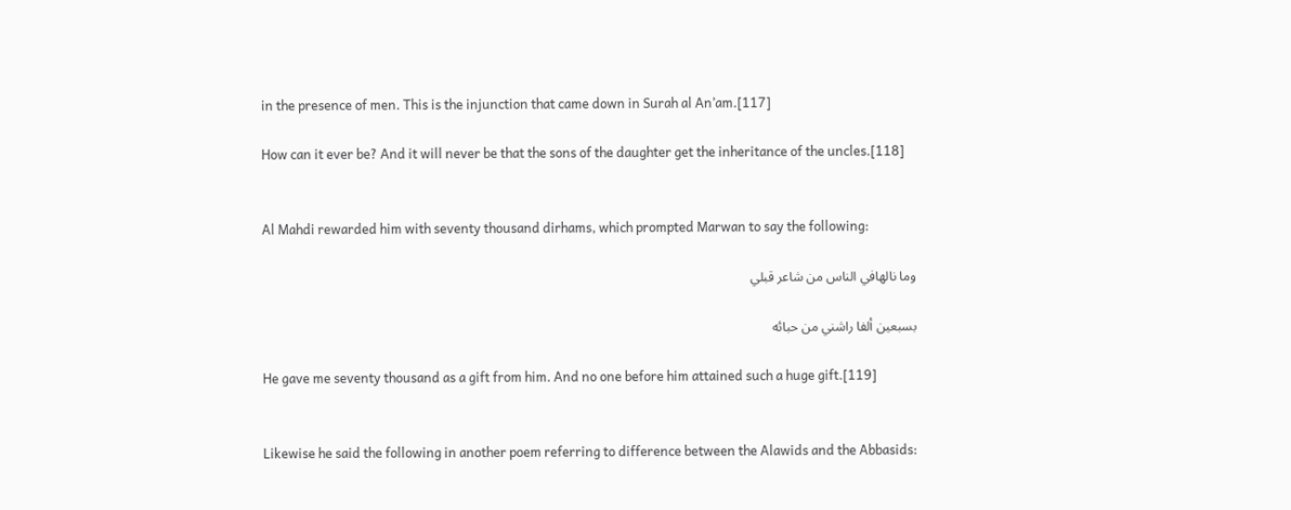in the presence of men. This is the injunction that came down in Surah al An’am.[117]

How can it ever be? And it will never be that the sons of the daughter get the inheritance of the uncles.[118]


Al Mahdi rewarded him with seventy thousand dirhams, which prompted Marwan to say the following:

وما نالهافي الناس من شاعر قبلي

بسبعين ألفا راشني من حبائه

He gave me seventy thousand as a gift from him. And no one before him attained such a huge gift.[119]


Likewise he said the following in another poem referring to difference between the Alawids and the Abbasids: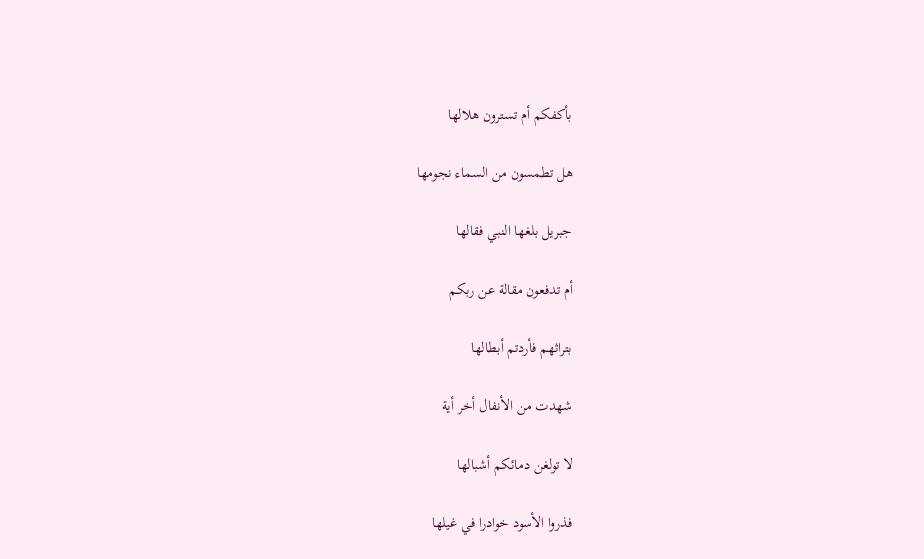بأكفكم أم تسترون هلالها

هل تطمسون من السماء نجومها

جبريل بلغها النبي فقالها

أم تدفعون مقالة عن ربكم

بتراثهم فأردتم أبطالها

شهدت من الأنفال أخر أية

لا تولغن دمائكم أشبالها

فذروا الأسود خوادرا في غيلها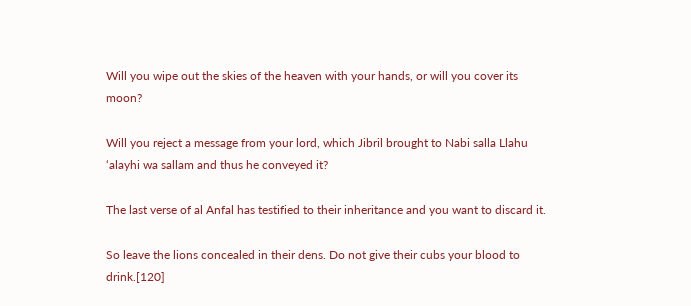Will you wipe out the skies of the heaven with your hands, or will you cover its moon?

Will you reject a message from your lord, which Jibril brought to Nabi salla Llahu ‘alayhi wa sallam and thus he conveyed it?

The last verse of al Anfal has testified to their inheritance and you want to discard it.

So leave the lions concealed in their dens. Do not give their cubs your blood to drink.[120]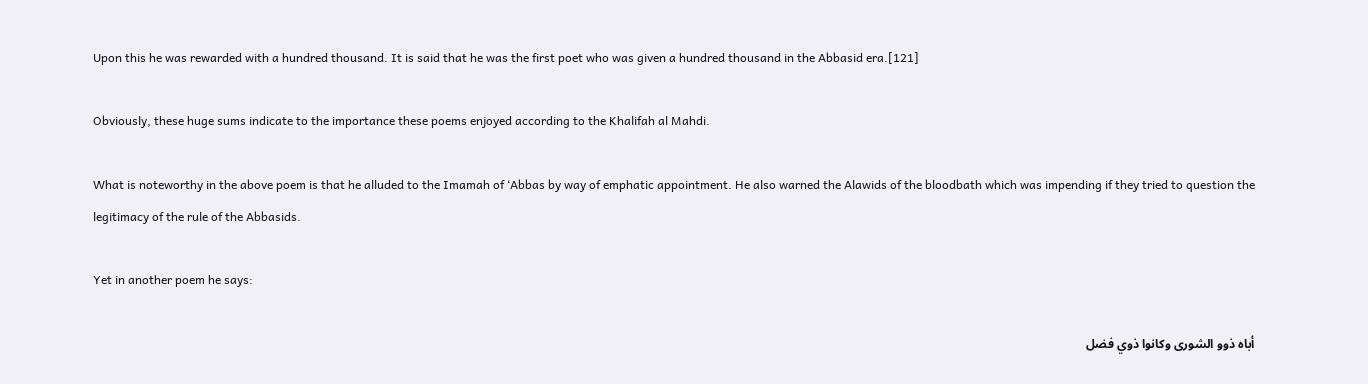Upon this he was rewarded with a hundred thousand. It is said that he was the first poet who was given a hundred thousand in the Abbasid era.[121]

Obviously, these huge sums indicate to the importance these poems enjoyed according to the Khalifah al Mahdi.

What is noteworthy in the above poem is that he alluded to the Imamah of ‘Abbas by way of emphatic appointment. He also warned the Alawids of the bloodbath which was impending if they tried to question the legitimacy of the rule of the Abbasids.

Yet in another poem he says:

أباه ذوو الشورى وكانوا ذوي فضل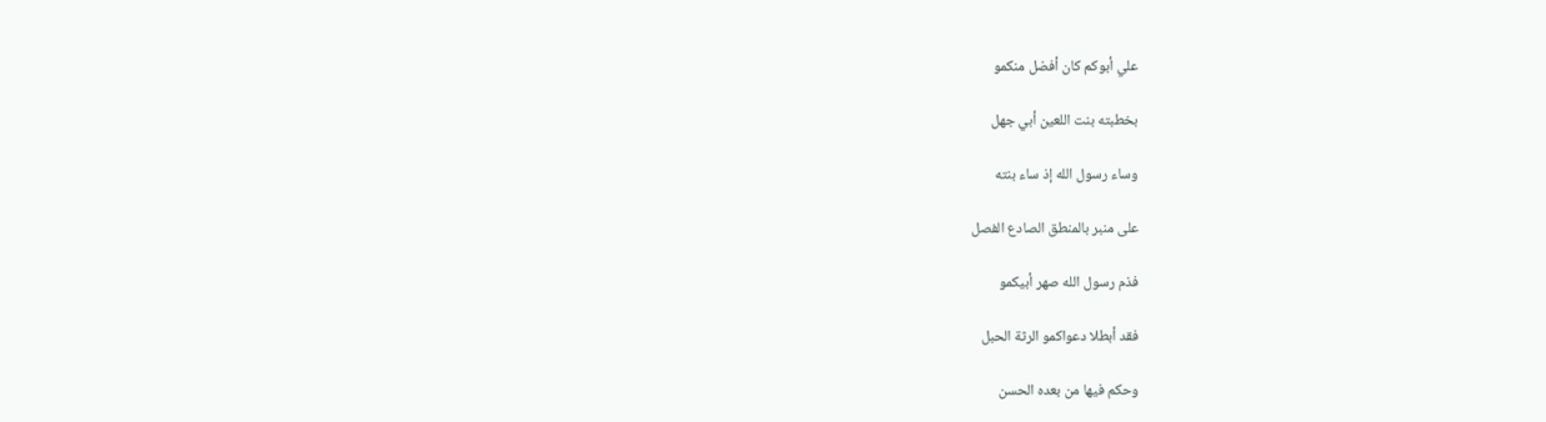علي أبوكم كان أفضل منكمو

بخطبته بنت اللعين أبي جهل

وساء رسول الله إذ ساء بنته

على منبر بالمنطق الصادع الفصل

فذم رسول الله صهر أبيكمو

فقد أبطلا دعواكمو الرثة الحبل

وحكم فيها من بعده الحسن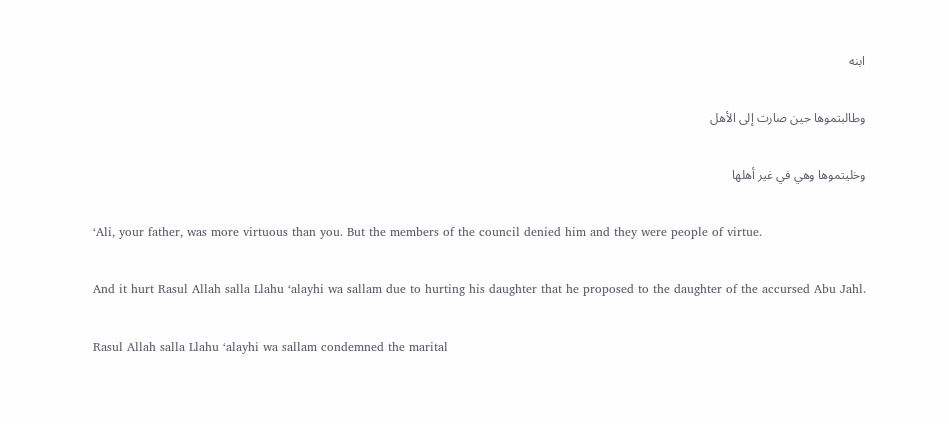ابنه

وطالبتموها حين صارت إلى الأهل

وخليتموها وهي في غير أهلها

‘Ali, your father, was more virtuous than you. But the members of the council denied him and they were people of virtue.

And it hurt Rasul Allah salla Llahu ‘alayhi wa sallam due to hurting his daughter that he proposed to the daughter of the accursed Abu Jahl.

Rasul Allah salla Llahu ‘alayhi wa sallam condemned the marital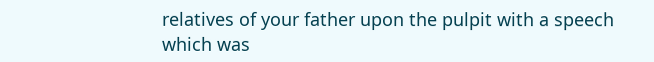relatives of your father upon the pulpit with a speech which was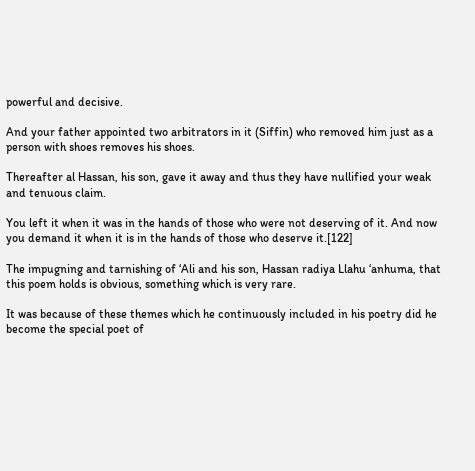powerful and decisive.

And your father appointed two arbitrators in it (Siffin) who removed him just as a person with shoes removes his shoes.

Thereafter al Hassan, his son, gave it away and thus they have nullified your weak and tenuous claim.

You left it when it was in the hands of those who were not deserving of it. And now you demand it when it is in the hands of those who deserve it.[122]

The impugning and tarnishing of ‘Ali and his son, Hassan radiya Llahu ‘anhuma, that this poem holds is obvious, something which is very rare.

It was because of these themes which he continuously included in his poetry did he become the special poet of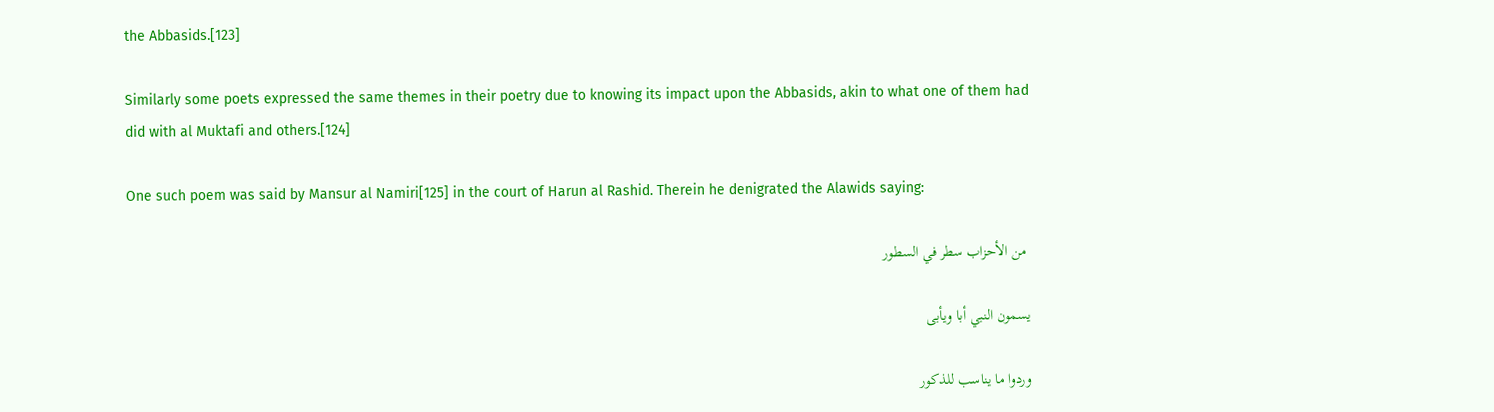the Abbasids.[123]

Similarly some poets expressed the same themes in their poetry due to knowing its impact upon the Abbasids, akin to what one of them had did with al Muktafi and others.[124]

One such poem was said by Mansur al Namiri[125] in the court of Harun al Rashid. Therein he denigrated the Alawids saying:

 من الأحزاب سطر في السطور

يسمون النبي أبا ويأبى

وردوا ما يناسب للذكور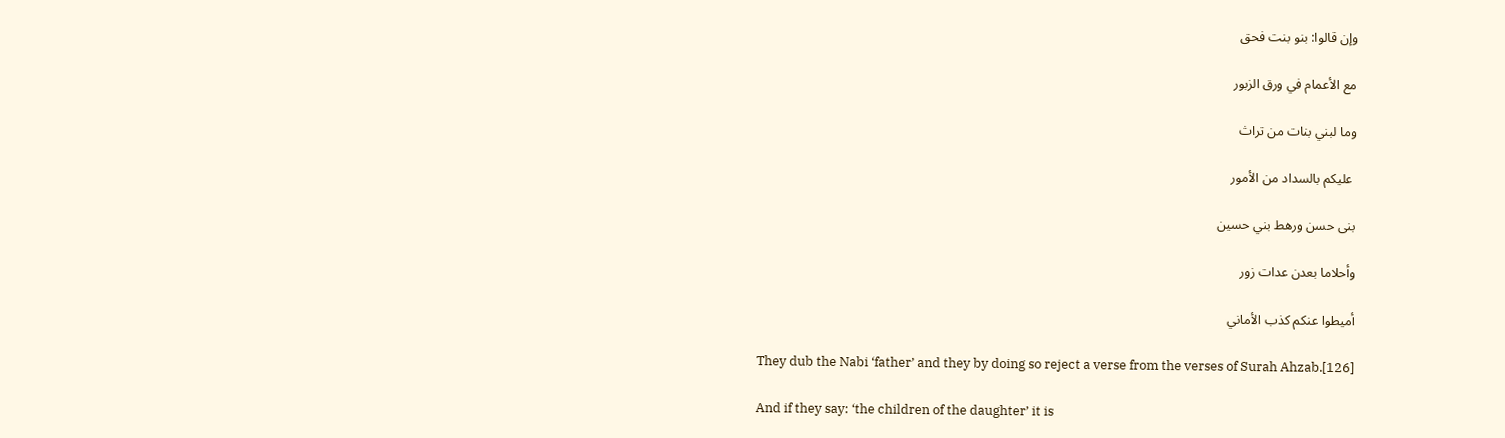وإن قالوا: بنو بنت فحق

مع الأعمام في ورق الزبور

وما لبني بنات من تراث

 عليكم بالسداد من الأمور

بنى حسن ورهط بني حسين

وأحلاما بعدن عدات زور

أميطوا عنكم كذب الأماني

They dub the Nabi ‘father’ and they by doing so reject a verse from the verses of Surah Ahzab.[126]

And if they say: ‘the children of the daughter’ it is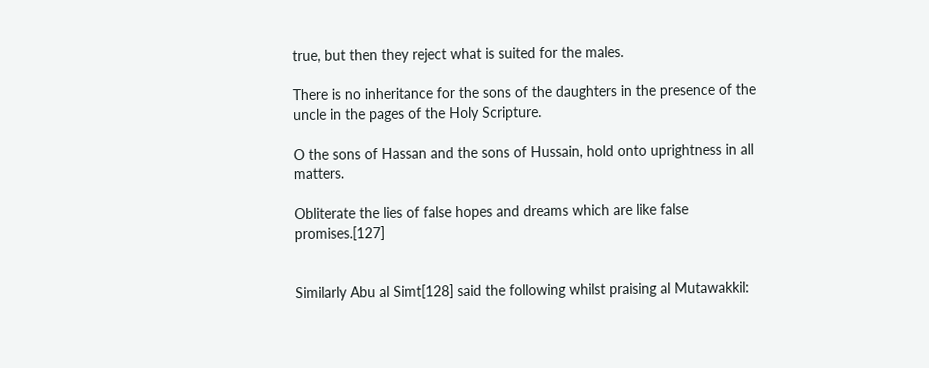true, but then they reject what is suited for the males.

There is no inheritance for the sons of the daughters in the presence of the uncle in the pages of the Holy Scripture.

O the sons of Hassan and the sons of Hussain, hold onto uprightness in all matters.

Obliterate the lies of false hopes and dreams which are like false promises.[127]


Similarly Abu al Simt[128] said the following whilst praising al Mutawakkil: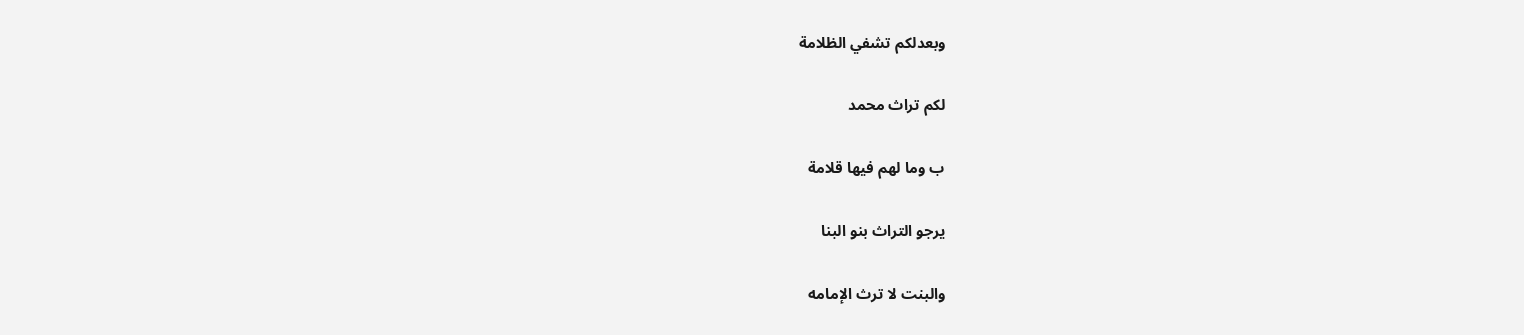وبعدلكم تشفي الظلامة

لكم تراث محمد

ب وما لهم فيها قلامة

يرجو التراث بنو البنا

والبنت لا ترث الإمامه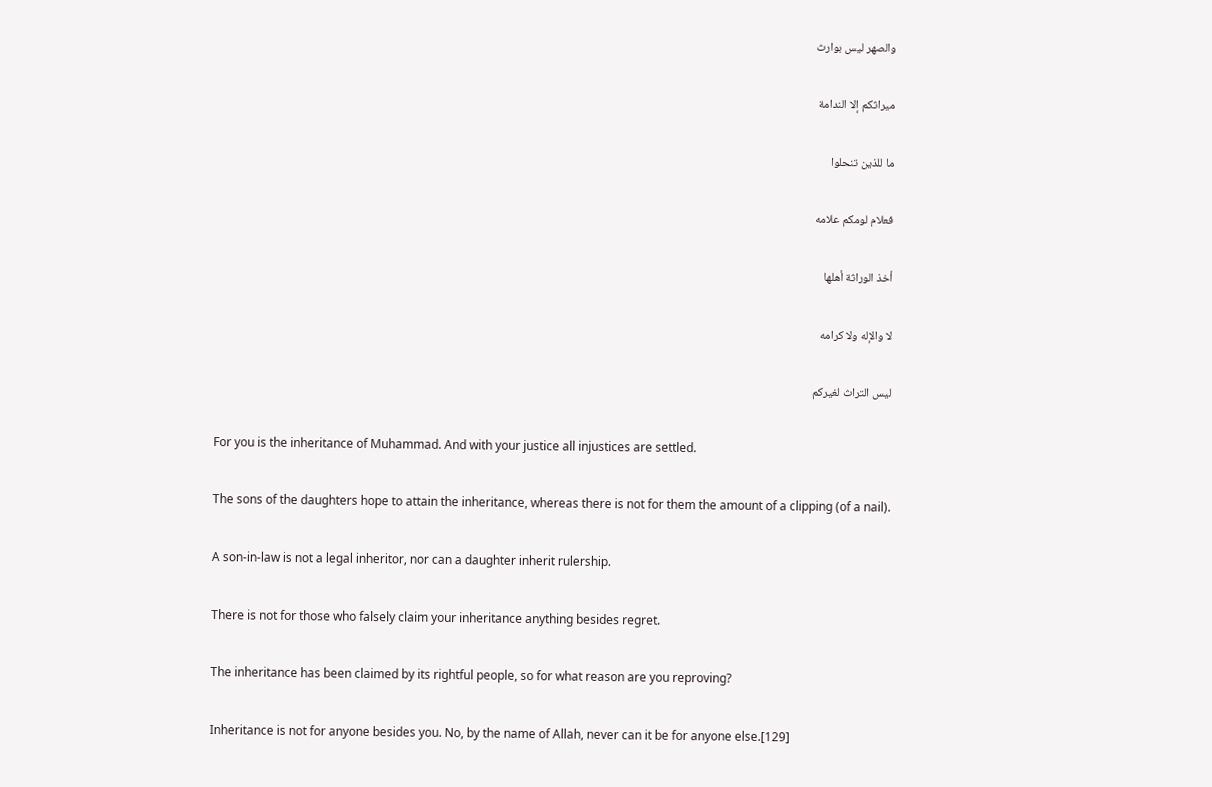والصهر ليس بوارث

ميراثكم إلا الندامة

ما للذين تنحلوا

فعلام لومكم علامه

أخذ الوراثة أهلها

لا والإله ولا كرامه

ليس التراث لغيركم

For you is the inheritance of Muhammad. And with your justice all injustices are settled.

The sons of the daughters hope to attain the inheritance, whereas there is not for them the amount of a clipping (of a nail).

A son-in-law is not a legal inheritor, nor can a daughter inherit rulership.

There is not for those who falsely claim your inheritance anything besides regret.

The inheritance has been claimed by its rightful people, so for what reason are you reproving?

Inheritance is not for anyone besides you. No, by the name of Allah, never can it be for anyone else.[129]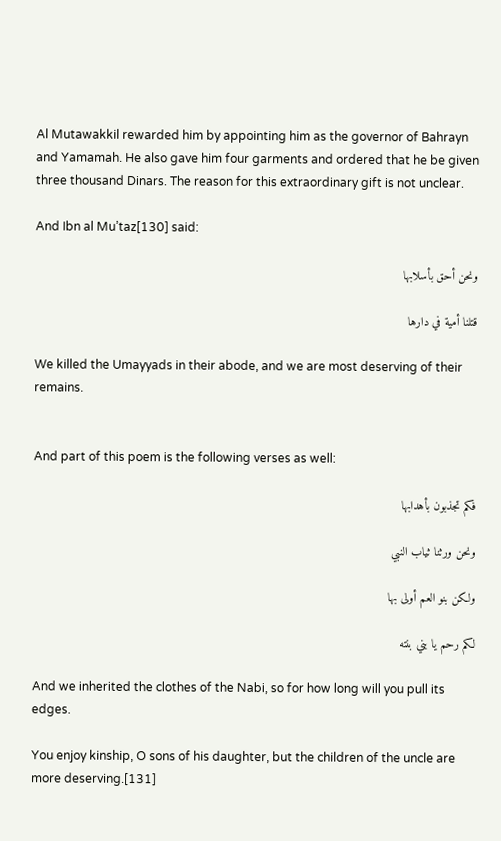Al Mutawakkil rewarded him by appointing him as the governor of Bahrayn and Yamamah. He also gave him four garments and ordered that he be given three thousand Dinars. The reason for this extraordinary gift is not unclear.

And Ibn al Mu’taz[130] said:

ونحن أحق بأسلابها

قتلنا أمية في دارها

We killed the Umayyads in their abode, and we are most deserving of their remains.


And part of this poem is the following verses as well:

فكم تجذبون بأهدابها

ونحن ورثنا ثياب النبي

ولكن بنو العم أولى بها

لكم رحم يا بني بنته

And we inherited the clothes of the Nabi, so for how long will you pull its edges.

You enjoy kinship, O sons of his daughter, but the children of the uncle are more deserving.[131]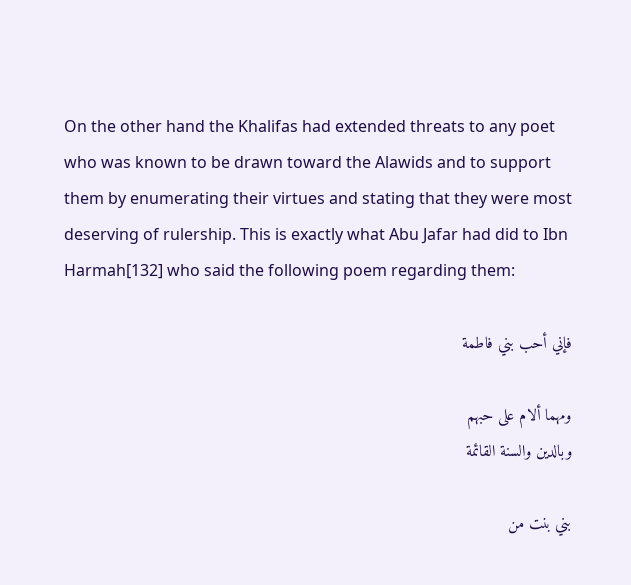On the other hand the Khalifas had extended threats to any poet who was known to be drawn toward the Alawids and to support them by enumerating their virtues and stating that they were most deserving of rulership. This is exactly what Abu Jafar had did to Ibn Harmah[132] who said the following poem regarding them:

فإني أحب بني فاطمة

ومهما ألام على حبهم
وبالدين والسنة القائمة

بني بنت من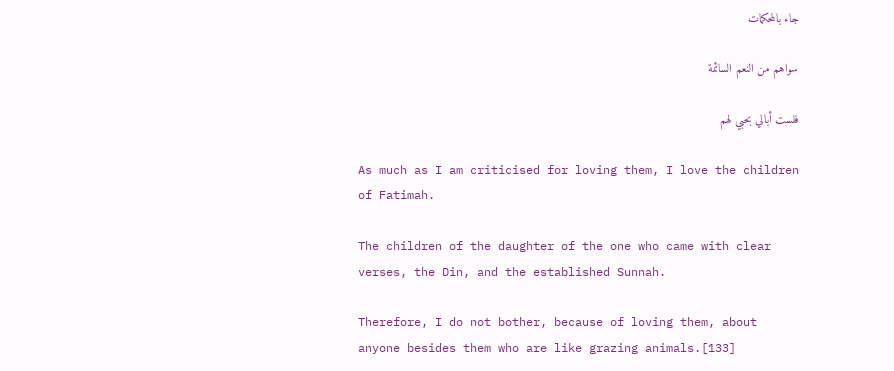جاء بالمحكمات

سواهم من النعم السائمة

فلست أبالي بحبي لهم

As much as I am criticised for loving them, I love the children of Fatimah.

The children of the daughter of the one who came with clear verses, the Din, and the established Sunnah.

Therefore, I do not bother, because of loving them, about anyone besides them who are like grazing animals.[133]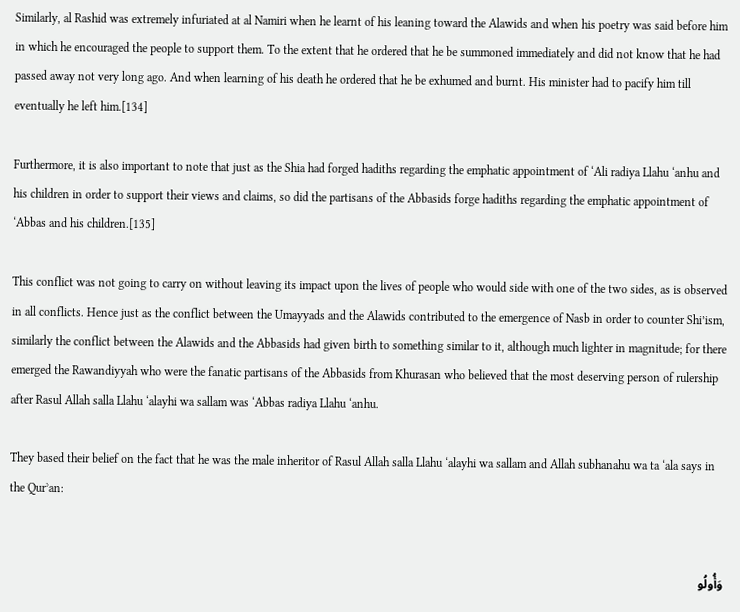Similarly, al Rashid was extremely infuriated at al Namiri when he learnt of his leaning toward the Alawids and when his poetry was said before him in which he encouraged the people to support them. To the extent that he ordered that he be summoned immediately and did not know that he had passed away not very long ago. And when learning of his death he ordered that he be exhumed and burnt. His minister had to pacify him till eventually he left him.[134]

Furthermore, it is also important to note that just as the Shia had forged hadiths regarding the emphatic appointment of ‘Ali radiya Llahu ‘anhu and his children in order to support their views and claims, so did the partisans of the Abbasids forge hadiths regarding the emphatic appointment of ‘Abbas and his children.[135]

This conflict was not going to carry on without leaving its impact upon the lives of people who would side with one of the two sides, as is observed in all conflicts. Hence just as the conflict between the Umayyads and the Alawids contributed to the emergence of Nasb in order to counter Shi’ism, similarly the conflict between the Alawids and the Abbasids had given birth to something similar to it, although much lighter in magnitude; for there emerged the Rawandiyyah who were the fanatic partisans of the Abbasids from Khurasan who believed that the most deserving person of rulership after Rasul Allah salla Llahu ‘alayhi wa sallam was ‘Abbas radiya Llahu ‘anhu.

They based their belief on the fact that he was the male inheritor of Rasul Allah salla Llahu ‘alayhi wa sallam and Allah subhanahu wa ta ‘ala says in the Qurʾan:


وَأُولُو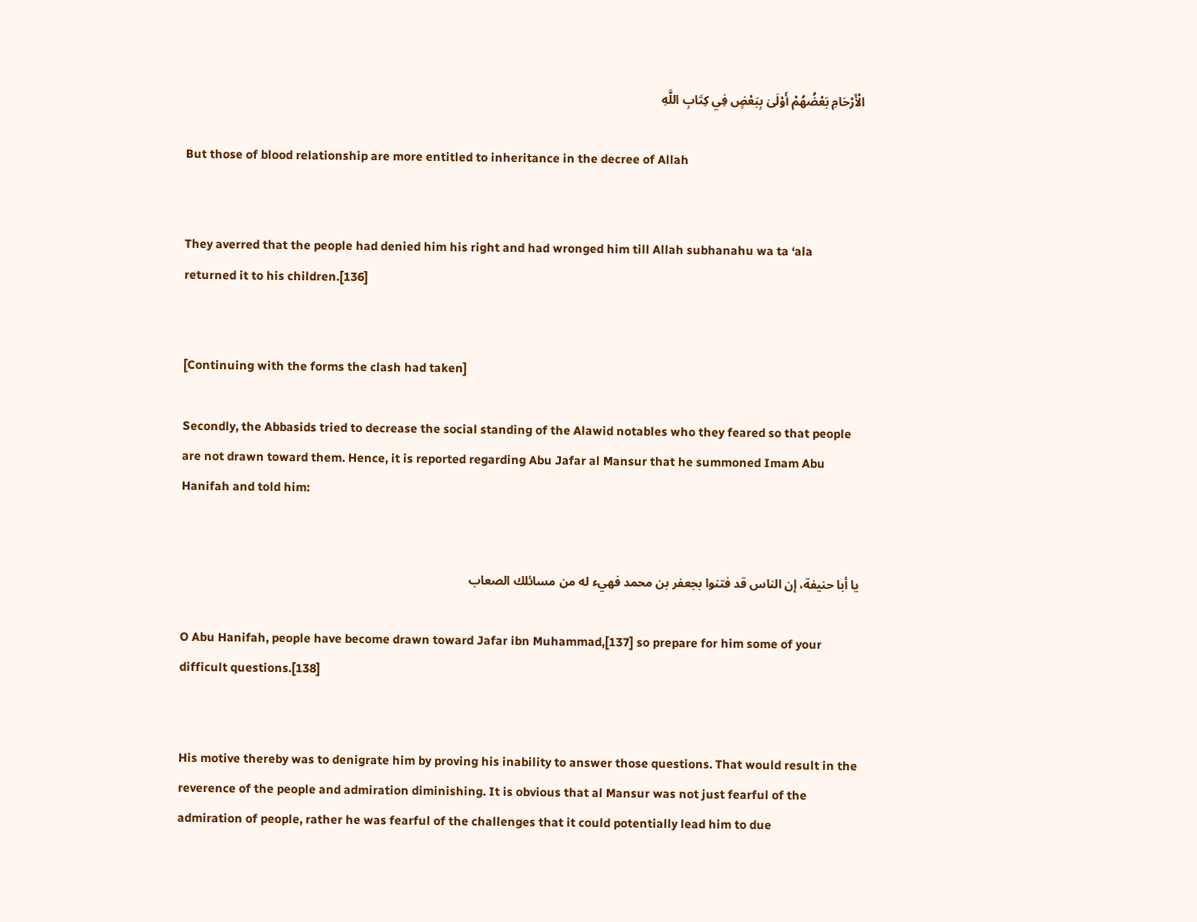الْأَرْحَامِ بَعْضُهُمْ أَوْلَىٰ بِبَعْضٍ فِي كِتَابِ اللَّهِ

But those of blood relationship are more entitled to inheritance in the decree of Allah


They averred that the people had denied him his right and had wronged him till Allah subhanahu wa ta ‘ala returned it to his children.[136]


[Continuing with the forms the clash had taken]

Secondly, the Abbasids tried to decrease the social standing of the Alawid notables who they feared so that people are not drawn toward them. Hence, it is reported regarding Abu Jafar al Mansur that he summoned Imam Abu Hanifah and told him:


يا أبا حنيفة، إن الناس قد فتنوا بجعفر بن محمد فهيء له من مسائلك الصعاب

O Abu Hanifah, people have become drawn toward Jafar ibn Muhammad,[137] so prepare for him some of your difficult questions.[138]


His motive thereby was to denigrate him by proving his inability to answer those questions. That would result in the reverence of the people and admiration diminishing. It is obvious that al Mansur was not just fearful of the admiration of people, rather he was fearful of the challenges that it could potentially lead him to due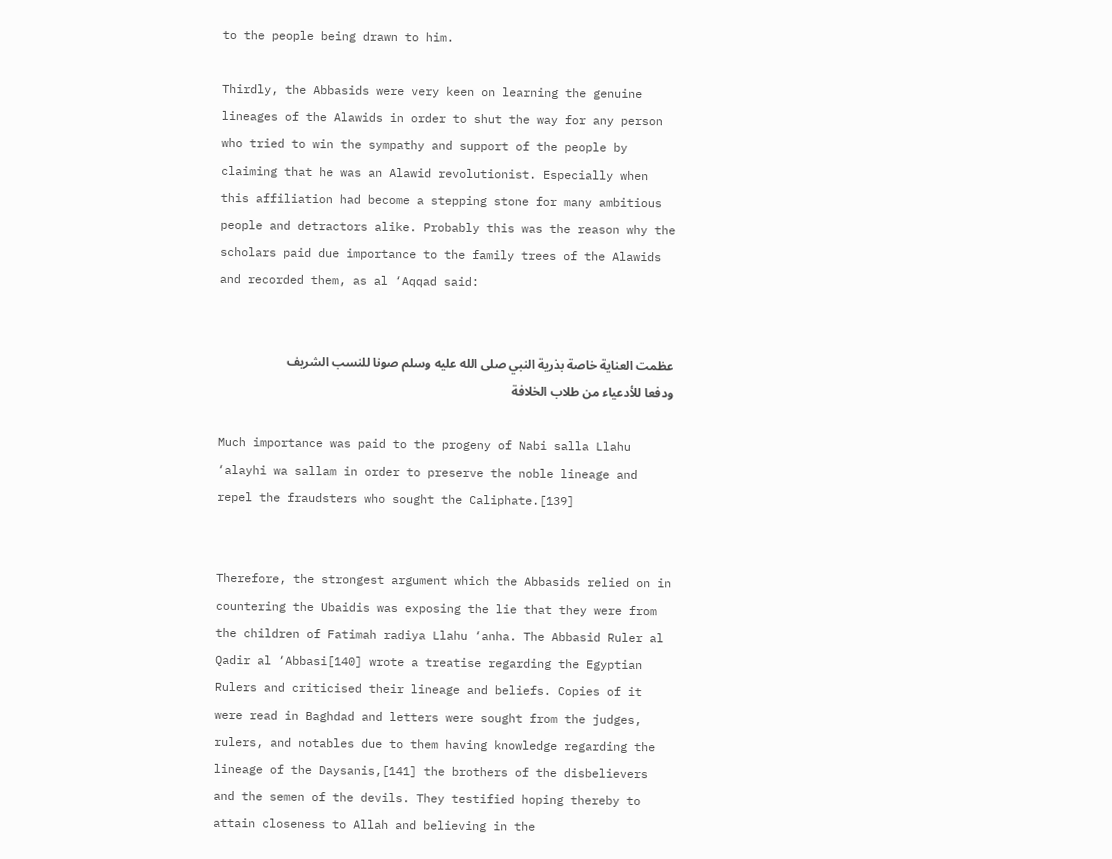to the people being drawn to him.

Thirdly, the Abbasids were very keen on learning the genuine lineages of the Alawids in order to shut the way for any person who tried to win the sympathy and support of the people by claiming that he was an Alawid revolutionist. Especially when this affiliation had become a stepping stone for many ambitious people and detractors alike. Probably this was the reason why the scholars paid due importance to the family trees of the Alawids and recorded them, as al ‘Aqqad said:


عظمت العناية خاصة بذرية النبي صلى الله عليه وسلم صونا للنسب الشريف ودفعا للأدعياء من طلاب الخلافة

Much importance was paid to the progeny of Nabi salla Llahu ‘alayhi wa sallam in order to preserve the noble lineage and repel the fraudsters who sought the Caliphate.[139]


Therefore, the strongest argument which the Abbasids relied on in countering the Ubaidis was exposing the lie that they were from the children of Fatimah radiya Llahu ‘anha. The Abbasid Ruler al Qadir al ‘Abbasi[140] wrote a treatise regarding the Egyptian Rulers and criticised their lineage and beliefs. Copies of it were read in Baghdad and letters were sought from the judges, rulers, and notables due to them having knowledge regarding the lineage of the Daysanis,[141] the brothers of the disbelievers and the semen of the devils. They testified hoping thereby to attain closeness to Allah and believing in the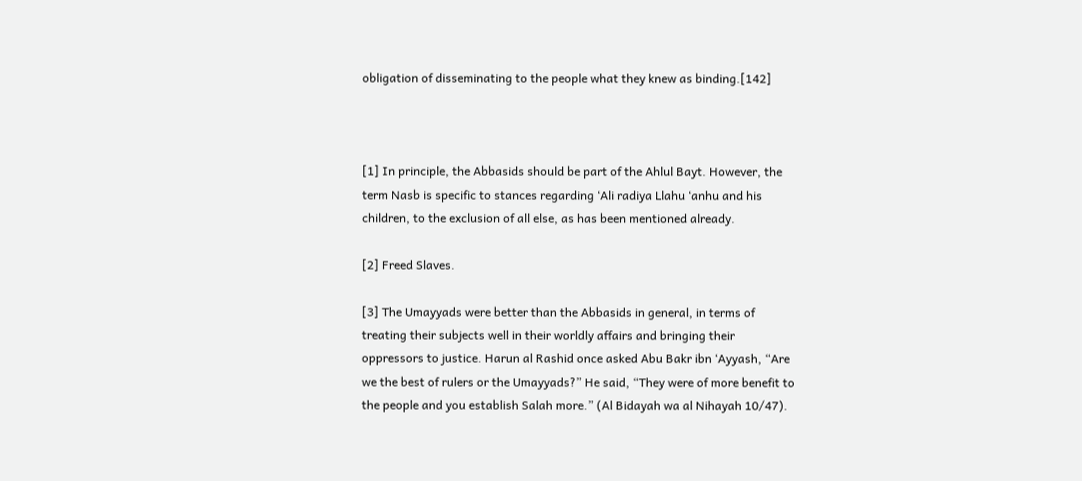obligation of disseminating to the people what they knew as binding.[142]



[1] In principle, the Abbasids should be part of the Ahlul Bayt. However, the term Nasb is specific to stances regarding ‘Ali radiya Llahu ‘anhu and his children, to the exclusion of all else, as has been mentioned already.

[2] Freed Slaves.

[3] The Umayyads were better than the Abbasids in general, in terms of treating their subjects well in their worldly affairs and bringing their oppressors to justice. Harun al Rashid once asked Abu Bakr ibn ‘Ayyash, “Are we the best of rulers or the Umayyads?” He said, “They were of more benefit to the people and you establish Salah more.” (Al Bidayah wa al Nihayah 10/47).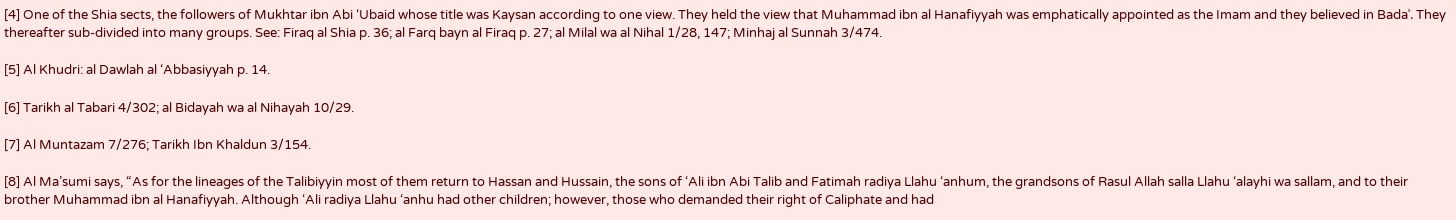[4] One of the Shia sects, the followers of Mukhtar ibn Abi ‘Ubaid whose title was Kaysan according to one view. They held the view that Muhammad ibn al Hanafiyyah was emphatically appointed as the Imam and they believed in Badaʾ. They thereafter sub-divided into many groups. See: Firaq al Shia p. 36; al Farq bayn al Firaq p. 27; al Milal wa al Nihal 1/28, 147; Minhaj al Sunnah 3/474.

[5] Al Khudri: al Dawlah al ‘Abbasiyyah p. 14.

[6] Tarikh al Tabari 4/302; al Bidayah wa al Nihayah 10/29.

[7] Al Muntazam 7/276; Tarikh Ibn Khaldun 3/154.

[8] Al Ma’sumi says, “As for the lineages of the Talibiyyin most of them return to Hassan and Hussain, the sons of ‘Ali ibn Abi Talib and Fatimah radiya Llahu ‘anhum, the grandsons of Rasul Allah salla Llahu ‘alayhi wa sallam, and to their brother Muhammad ibn al Hanafiyyah. Although ‘Ali radiya Llahu ‘anhu had other children; however, those who demanded their right of Caliphate and had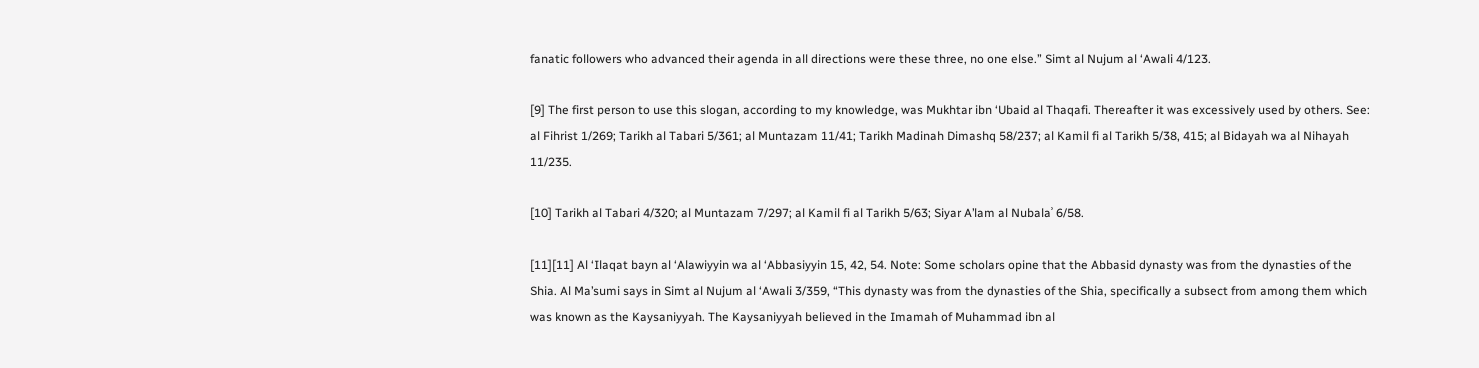fanatic followers who advanced their agenda in all directions were these three, no one else.” Simt al Nujum al ‘Awali 4/123.

[9] The first person to use this slogan, according to my knowledge, was Mukhtar ibn ‘Ubaid al Thaqafi. Thereafter it was excessively used by others. See: al Fihrist 1/269; Tarikh al Tabari 5/361; al Muntazam 11/41; Tarikh Madinah Dimashq 58/237; al Kamil fi al Tarikh 5/38, 415; al Bidayah wa al Nihayah 11/235.

[10] Tarikh al Tabari 4/320; al Muntazam 7/297; al Kamil fi al Tarikh 5/63; Siyar A’lam al Nubalaʾ 6/58.

[11][11] Al ‘Ilaqat bayn al ‘Alawiyyin wa al ‘Abbasiyyin 15, 42, 54. Note: Some scholars opine that the Abbasid dynasty was from the dynasties of the Shia. Al Ma’sumi says in Simt al Nujum al ‘Awali 3/359, “This dynasty was from the dynasties of the Shia, specifically a subsect from among them which was known as the Kaysaniyyah. The Kaysaniyyah believed in the Imamah of Muhammad ibn al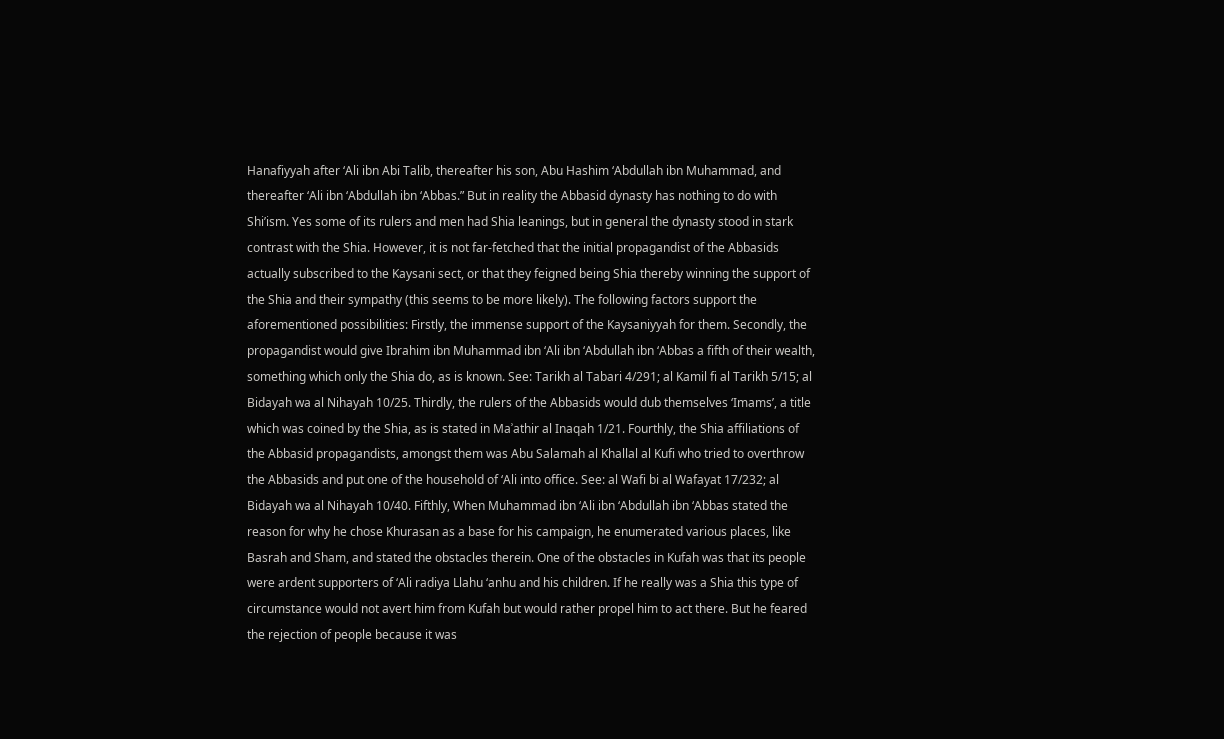Hanafiyyah after ‘Ali ibn Abi Talib, thereafter his son, Abu Hashim ‘Abdullah ibn Muhammad, and thereafter ‘Ali ibn ‘Abdullah ibn ‘Abbas.” But in reality the Abbasid dynasty has nothing to do with Shi’ism. Yes some of its rulers and men had Shia leanings, but in general the dynasty stood in stark contrast with the Shia. However, it is not far-fetched that the initial propagandist of the Abbasids actually subscribed to the Kaysani sect, or that they feigned being Shia thereby winning the support of the Shia and their sympathy (this seems to be more likely). The following factors support the aforementioned possibilities: Firstly, the immense support of the Kaysaniyyah for them. Secondly, the propagandist would give Ibrahim ibn Muhammad ibn ‘Ali ibn ‘Abdullah ibn ‘Abbas a fifth of their wealth, something which only the Shia do, as is known. See: Tarikh al Tabari 4/291; al Kamil fi al Tarikh 5/15; al Bidayah wa al Nihayah 10/25. Thirdly, the rulers of the Abbasids would dub themselves ‘Imams’, a title which was coined by the Shia, as is stated in Maʾathir al Inaqah 1/21. Fourthly, the Shia affiliations of the Abbasid propagandists, amongst them was Abu Salamah al Khallal al Kufi who tried to overthrow the Abbasids and put one of the household of ‘Ali into office. See: al Wafi bi al Wafayat 17/232; al Bidayah wa al Nihayah 10/40. Fifthly, When Muhammad ibn ‘Ali ibn ‘Abdullah ibn ‘Abbas stated the reason for why he chose Khurasan as a base for his campaign, he enumerated various places, like Basrah and Sham, and stated the obstacles therein. One of the obstacles in Kufah was that its people were ardent supporters of ‘Ali radiya Llahu ‘anhu and his children. If he really was a Shia this type of circumstance would not avert him from Kufah but would rather propel him to act there. But he feared the rejection of people because it was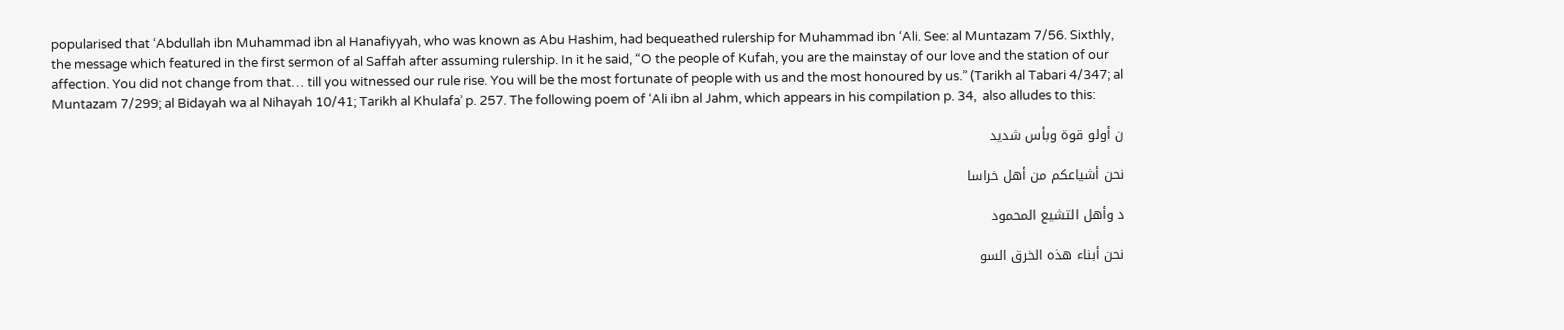popularised that ‘Abdullah ibn Muhammad ibn al Hanafiyyah, who was known as Abu Hashim, had bequeathed rulership for Muhammad ibn ‘Ali. See: al Muntazam 7/56. Sixthly, the message which featured in the first sermon of al Saffah after assuming rulership. In it he said, “O the people of Kufah, you are the mainstay of our love and the station of our affection. You did not change from that… till you witnessed our rule rise. You will be the most fortunate of people with us and the most honoured by us.” (Tarikh al Tabari 4/347; al Muntazam 7/299; al Bidayah wa al Nihayah 10/41; Tarikh al Khulafaʾ p. 257. The following poem of ‘Ali ibn al Jahm, which appears in his compilation p. 34,  also alludes to this:

ن أولو قوة وبأس شديد

نحن أشياعكم من أهل خراسا

د وأهل التشيع المحمود

نحن أبناء هذه الخرق السو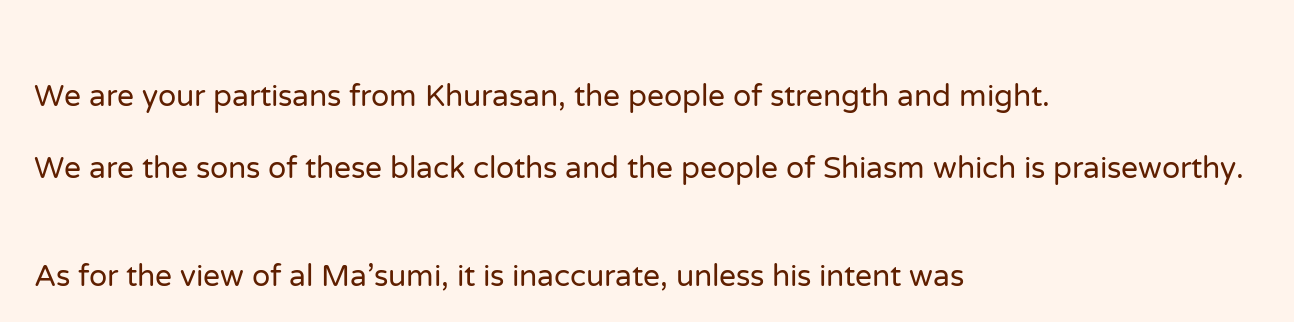We are your partisans from Khurasan, the people of strength and might.

We are the sons of these black cloths and the people of Shiasm which is praiseworthy.


As for the view of al Ma’sumi, it is inaccurate, unless his intent was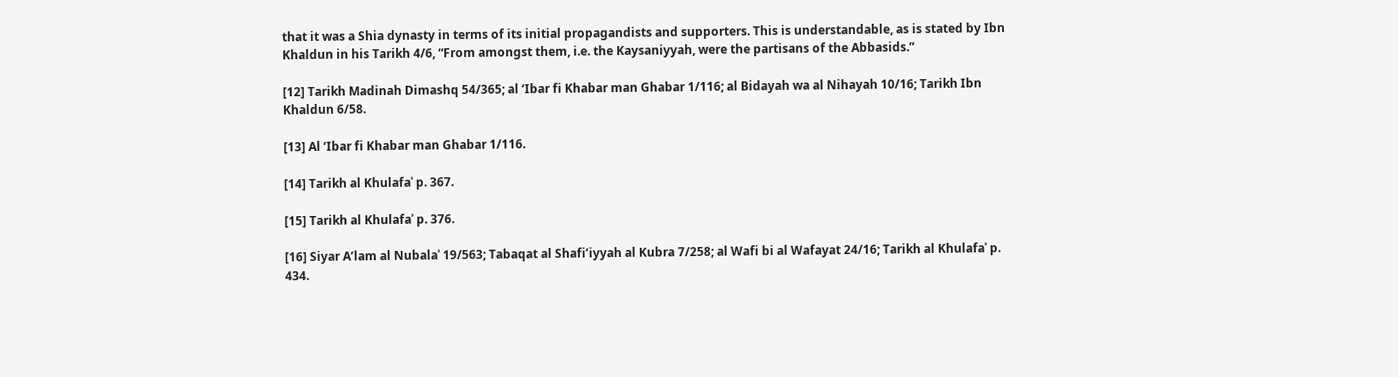that it was a Shia dynasty in terms of its initial propagandists and supporters. This is understandable, as is stated by Ibn Khaldun in his Tarikh 4/6, “From amongst them, i.e. the Kaysaniyyah, were the partisans of the Abbasids.”

[12] Tarikh Madinah Dimashq 54/365; al ‘Ibar fi Khabar man Ghabar 1/116; al Bidayah wa al Nihayah 10/16; Tarikh Ibn Khaldun 6/58.

[13] Al ‘Ibar fi Khabar man Ghabar 1/116.

[14] Tarikh al Khulafaʾ p. 367.

[15] Tarikh al Khulafaʾ p. 376.

[16] Siyar A’lam al Nubalaʾ 19/563; Tabaqat al Shafi’iyyah al Kubra 7/258; al Wafi bi al Wafayat 24/16; Tarikh al Khulafaʾ p. 434.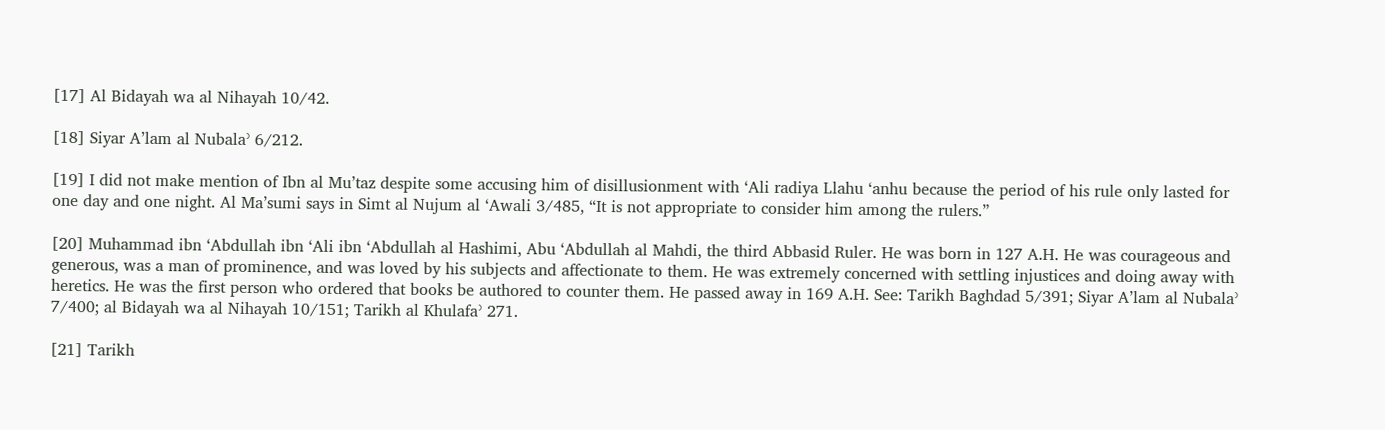[17] Al Bidayah wa al Nihayah 10/42.

[18] Siyar A’lam al Nubalaʾ 6/212.

[19] I did not make mention of Ibn al Mu’taz despite some accusing him of disillusionment with ‘Ali radiya Llahu ‘anhu because the period of his rule only lasted for one day and one night. Al Ma’sumi says in Simt al Nujum al ‘Awali 3/485, “It is not appropriate to consider him among the rulers.”

[20] Muhammad ibn ‘Abdullah ibn ‘Ali ibn ‘Abdullah al Hashimi, Abu ‘Abdullah al Mahdi, the third Abbasid Ruler. He was born in 127 A.H. He was courageous and generous, was a man of prominence, and was loved by his subjects and affectionate to them. He was extremely concerned with settling injustices and doing away with heretics. He was the first person who ordered that books be authored to counter them. He passed away in 169 A.H. See: Tarikh Baghdad 5/391; Siyar A’lam al Nubalaʾ 7/400; al Bidayah wa al Nihayah 10/151; Tarikh al Khulafaʾ 271.

[21] Tarikh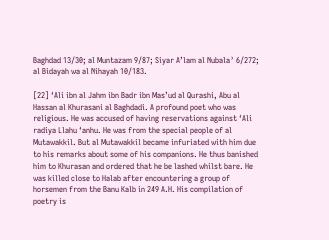Baghdad 13/30; al Muntazam 9/87; Siyar A’lam al Nubalaʾ 6/272; al Bidayah wa al Nihayah 10/183.

[22] ‘Ali ibn al Jahm ibn Badr ibn Mas’ud al Qurashi, Abu al Hassan al Khurasani al Baghdadi. A profound poet who was religious. He was accused of having reservations against ‘Ali radiya Llahu ‘anhu. He was from the special people of al Mutawakkil. But al Mutawakkil became infuriated with him due to his remarks about some of his companions. He thus banished him to Khurasan and ordered that he be lashed whilst bare. He was killed close to Halab after encountering a group of horsemen from the Banu Kalb in 249 A.H. His compilation of poetry is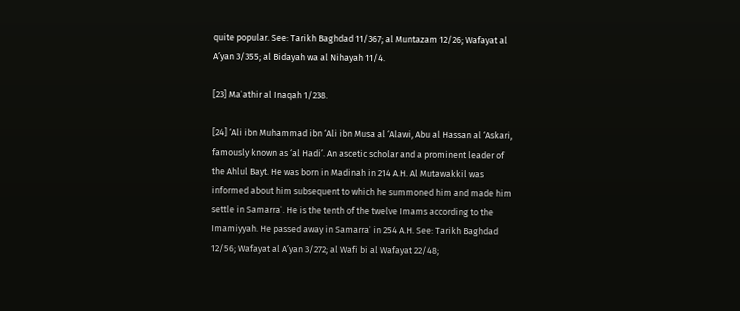quite popular. See: Tarikh Baghdad 11/367; al Muntazam 12/26; Wafayat al A’yan 3/355; al Bidayah wa al Nihayah 11/4.

[23] Maʾathir al Inaqah 1/238.

[24] ‘Ali ibn Muhammad ibn ‘Ali ibn Musa al ‘Alawi, Abu al Hassan al ‘Askari, famously known as ‘al Hadi’. An ascetic scholar and a prominent leader of the Ahlul Bayt. He was born in Madinah in 214 A.H. Al Mutawakkil was informed about him subsequent to which he summoned him and made him settle in Samarraʾ. He is the tenth of the twelve Imams according to the Imamiyyah. He passed away in Samarraʾ in 254 A.H. See: Tarikh Baghdad 12/56; Wafayat al A’yan 3/272; al Wafi bi al Wafayat 22/48;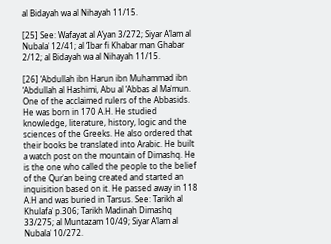al Bidayah wa al Nihayah 11/15.

[25] See: Wafayat al A’yan 3/272; Siyar A’lam al Nubalaʾ 12/41; al ‘Ibar fi Khabar man Ghabar 2/12; al Bidayah wa al Nihayah 11/15.

[26] ‘Abdullah ibn Harun ibn Muhammad ibn ‘Abdullah al Hashimi, Abu al ‘Abbas al Maʾmun. One of the acclaimed rulers of the Abbasids. He was born in 170 A.H. He studied knowledge, literature, history, logic and the sciences of the Greeks. He also ordered that their books be translated into Arabic. He built a watch post on the mountain of Dimashq. He is the one who called the people to the belief of the Qurʾan being created and started an inquisition based on it. He passed away in 118 A.H and was buried in Tarsus. See: Tarikh al Khulafaʾ p.306; Tarikh Madinah Dimashq 33/275; al Muntazam 10/49; Siyar A’lam al Nubalaʾ 10/272.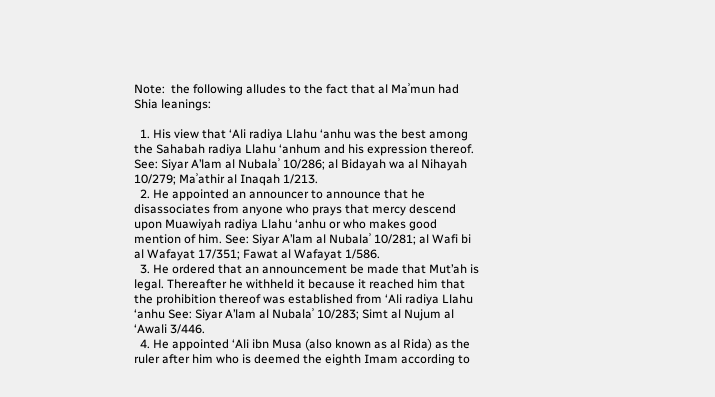Note:  the following alludes to the fact that al Maʾmun had Shia leanings:

  1. His view that ‘Ali radiya Llahu ‘anhu was the best among the Sahabah radiya Llahu ‘anhum and his expression thereof. See: Siyar A’lam al Nubalaʾ 10/286; al Bidayah wa al Nihayah 10/279; Maʾathir al Inaqah 1/213.
  2. He appointed an announcer to announce that he disassociates from anyone who prays that mercy descend upon Muawiyah radiya Llahu ‘anhu or who makes good mention of him. See: Siyar A’lam al Nubalaʾ 10/281; al Wafi bi al Wafayat 17/351; Fawat al Wafayat 1/586.
  3. He ordered that an announcement be made that Mut’ah is legal. Thereafter he withheld it because it reached him that the prohibition thereof was established from ‘Ali radiya Llahu ‘anhu See: Siyar A’lam al Nubalaʾ 10/283; Simt al Nujum al ‘Awali 3/446.
  4. He appointed ‘Ali ibn Musa (also known as al Rida) as the ruler after him who is deemed the eighth Imam according to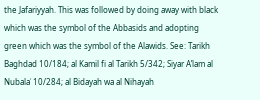the Jafariyyah. This was followed by doing away with black which was the symbol of the Abbasids and adopting green which was the symbol of the Alawids. See: Tarikh Baghdad 10/184; al Kamil fi al Tarikh 5/342; Siyar A’lam al Nubalaʾ 10/284; al Bidayah wa al Nihayah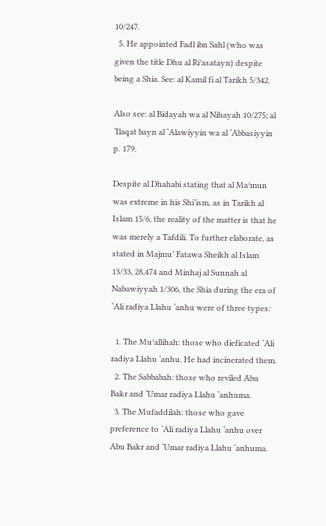10/247.
  5. He appointed Fadl ibn Sahl (who was given the title Dhu al Riʾasatayn) despite being a Shia. See: al Kamil fi al Tarikh 5/342.

Also see: al Bidayah wa al Nihayah 10/275; al ‘Ilaqat bayn al ‘Alawiyyin wa al ‘Abbasiyyin p. 179.

Despite al Dhahabi stating that al Maʾmun was extreme in his Shi’ism, as in Tarikh al Islam 15/6, the reality of the matter is that he was merely a Tafdili. To further elaborate, as stated in Majmu’ Fatawa Sheikh al Islam 13/33, 28,474 and Minhaj al Sunnah al Nabawiyyah 1/306, the Shia during the era of ‘Ali radiya Llahu ‘anhu were of three types:

  1. The Muʾallihah: those who dieficated ‘Ali radiya Llahu ‘anhu. He had incinerated them.
  2. The Sabbabah: those who reviled Abu Bakr and ‘Umar radiya Llahu ‘anhuma.
  3. The Mufaddilah: those who gave preference to ‘Ali radiya Llahu ‘anhu over Abu Bakr and ‘Umar radiya Llahu ‘anhuma.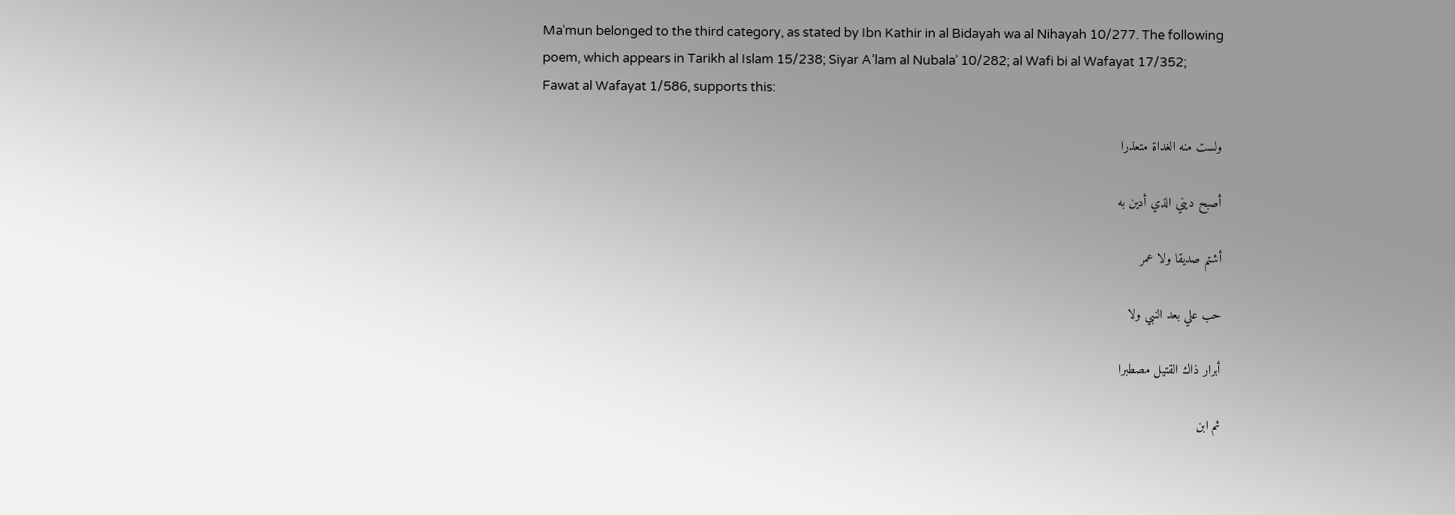Maʾmun belonged to the third category, as stated by Ibn Kathir in al Bidayah wa al Nihayah 10/277. The following poem, which appears in Tarikh al Islam 15/238; Siyar A’lam al Nubalaʾ 10/282; al Wafi bi al Wafayat 17/352; Fawat al Wafayat 1/586, supports this:

ولست منه الغداة متعذرا

أصبح ديني الذي أدين به

أشتم صديقا ولا عمر

حب علي بعد النبي ولا

أبرار ذاك القتيل مصطبرا

ثم ابن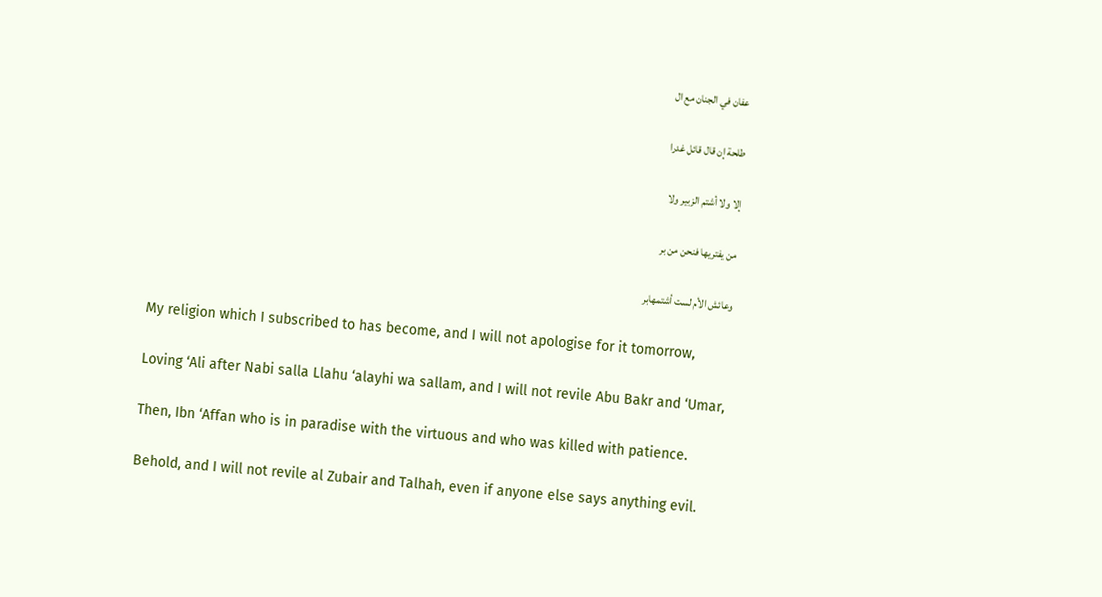عفان في الجنان مع ال

طلحة إن قال قائل غدرا

إلا ولا أشتم الزبير ولا

من يفتريها فنحن من بر

وعائش الأم لست أشتمهابر

My religion which I subscribed to has become, and I will not apologise for it tomorrow,

Loving ‘Ali after Nabi salla Llahu ‘alayhi wa sallam, and I will not revile Abu Bakr and ‘Umar,

Then, Ibn ‘Affan who is in paradise with the virtuous and who was killed with patience.

Behold, and I will not revile al Zubair and Talhah, even if anyone else says anything evil.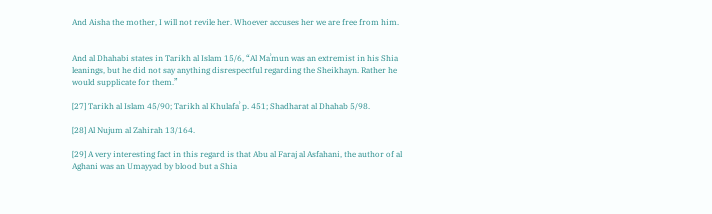And Aisha the mother, I will not revile her. Whoever accuses her we are free from him.


And al Dhahabi states in Tarikh al Islam 15/6, “Al Maʾmun was an extremist in his Shia leanings, but he did not say anything disrespectful regarding the Sheikhayn. Rather he would supplicate for them.”

[27] Tarikh al Islam 45/90; Tarikh al Khulafaʾ p. 451; Shadharat al Dhahab 5/98.

[28] Al Nujum al Zahirah 13/164.

[29] A very interesting fact in this regard is that Abu al Faraj al Asfahani, the author of al Aghani was an Umayyad by blood but a Shia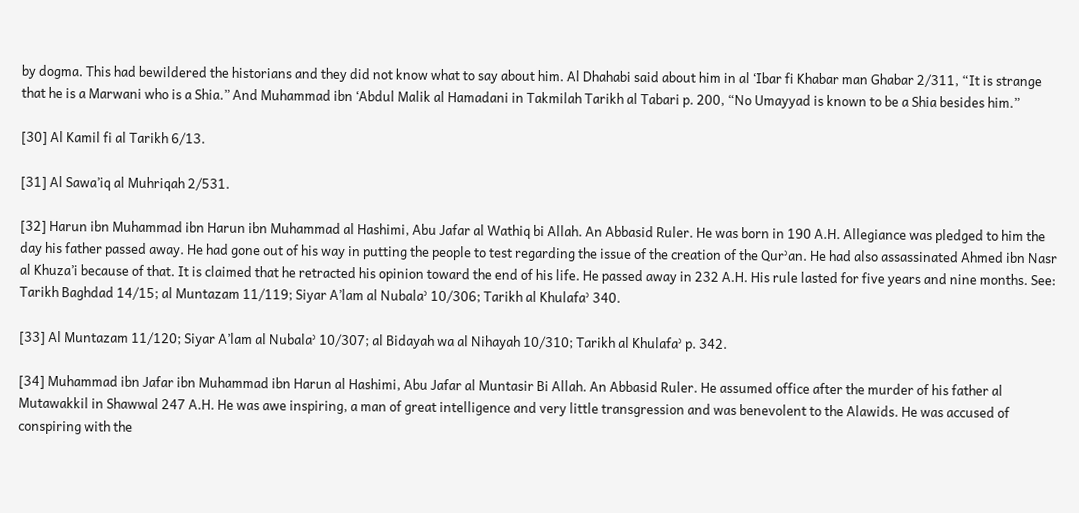by dogma. This had bewildered the historians and they did not know what to say about him. Al Dhahabi said about him in al ‘Ibar fi Khabar man Ghabar 2/311, “It is strange that he is a Marwani who is a Shia.” And Muhammad ibn ‘Abdul Malik al Hamadani in Takmilah Tarikh al Tabari p. 200, “No Umayyad is known to be a Shia besides him.”

[30] Al Kamil fi al Tarikh 6/13.

[31] Al Sawa’iq al Muhriqah 2/531.

[32] Harun ibn Muhammad ibn Harun ibn Muhammad al Hashimi, Abu Jafar al Wathiq bi Allah. An Abbasid Ruler. He was born in 190 A.H. Allegiance was pledged to him the day his father passed away. He had gone out of his way in putting the people to test regarding the issue of the creation of the Qurʾan. He had also assassinated Ahmed ibn Nasr al Khuza’i because of that. It is claimed that he retracted his opinion toward the end of his life. He passed away in 232 A.H. His rule lasted for five years and nine months. See: Tarikh Baghdad 14/15; al Muntazam 11/119; Siyar A’lam al Nubalaʾ 10/306; Tarikh al Khulafaʾ 340.

[33] Al Muntazam 11/120; Siyar A’lam al Nubalaʾ 10/307; al Bidayah wa al Nihayah 10/310; Tarikh al Khulafaʾ p. 342.

[34] Muhammad ibn Jafar ibn Muhammad ibn Harun al Hashimi, Abu Jafar al Muntasir Bi Allah. An Abbasid Ruler. He assumed office after the murder of his father al Mutawakkil in Shawwal 247 A.H. He was awe inspiring, a man of great intelligence and very little transgression and was benevolent to the Alawids. He was accused of conspiring with the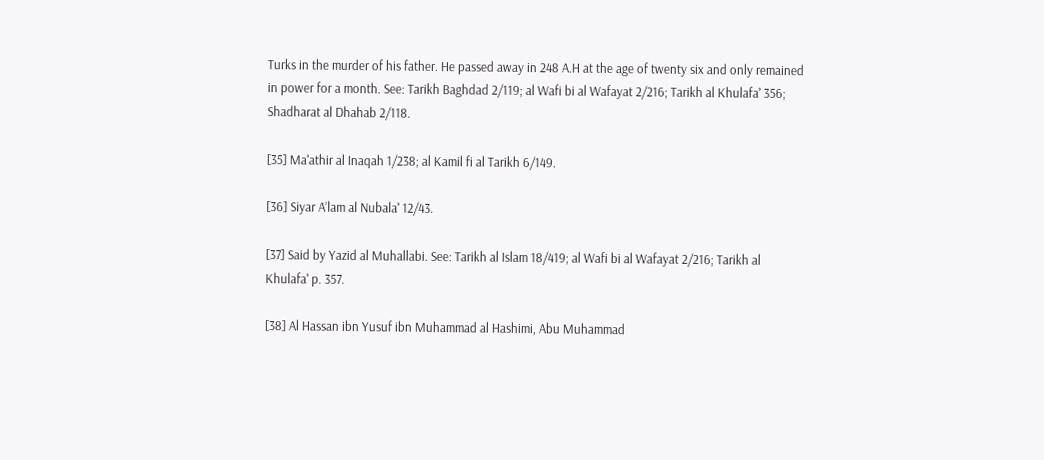Turks in the murder of his father. He passed away in 248 A.H at the age of twenty six and only remained in power for a month. See: Tarikh Baghdad 2/119; al Wafi bi al Wafayat 2/216; Tarikh al Khulafaʾ 356; Shadharat al Dhahab 2/118.

[35] Maʾathir al Inaqah 1/238; al Kamil fi al Tarikh 6/149.

[36] Siyar A’lam al Nubalaʾ 12/43.

[37] Said by Yazid al Muhallabi. See: Tarikh al Islam 18/419; al Wafi bi al Wafayat 2/216; Tarikh al Khulafaʾ p. 357.

[38] Al Hassan ibn Yusuf ibn Muhammad al Hashimi, Abu Muhammad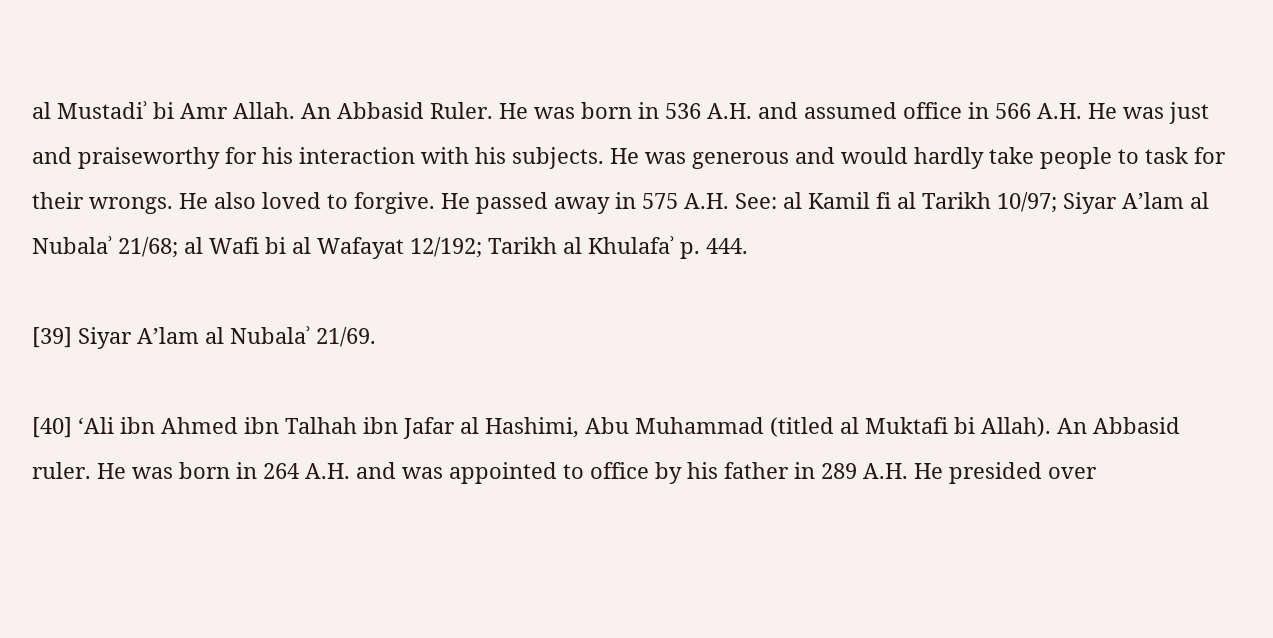al Mustadiʾ bi Amr Allah. An Abbasid Ruler. He was born in 536 A.H. and assumed office in 566 A.H. He was just and praiseworthy for his interaction with his subjects. He was generous and would hardly take people to task for their wrongs. He also loved to forgive. He passed away in 575 A.H. See: al Kamil fi al Tarikh 10/97; Siyar A’lam al Nubalaʾ 21/68; al Wafi bi al Wafayat 12/192; Tarikh al Khulafaʾ p. 444.

[39] Siyar A’lam al Nubalaʾ 21/69.

[40] ‘Ali ibn Ahmed ibn Talhah ibn Jafar al Hashimi, Abu Muhammad (titled al Muktafi bi Allah). An Abbasid ruler. He was born in 264 A.H. and was appointed to office by his father in 289 A.H. He presided over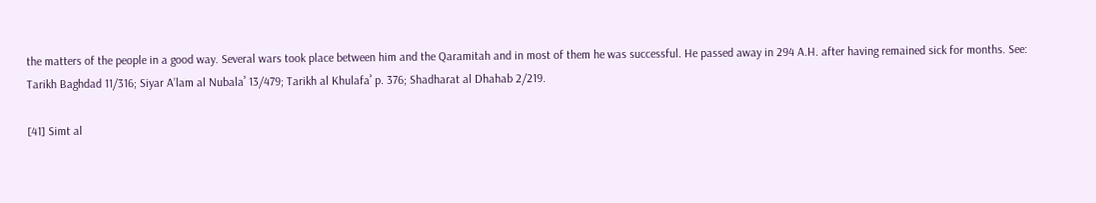the matters of the people in a good way. Several wars took place between him and the Qaramitah and in most of them he was successful. He passed away in 294 A.H. after having remained sick for months. See: Tarikh Baghdad 11/316; Siyar A’lam al Nubalaʾ 13/479; Tarikh al Khulafaʾ p. 376; Shadharat al Dhahab 2/219.

[41] Simt al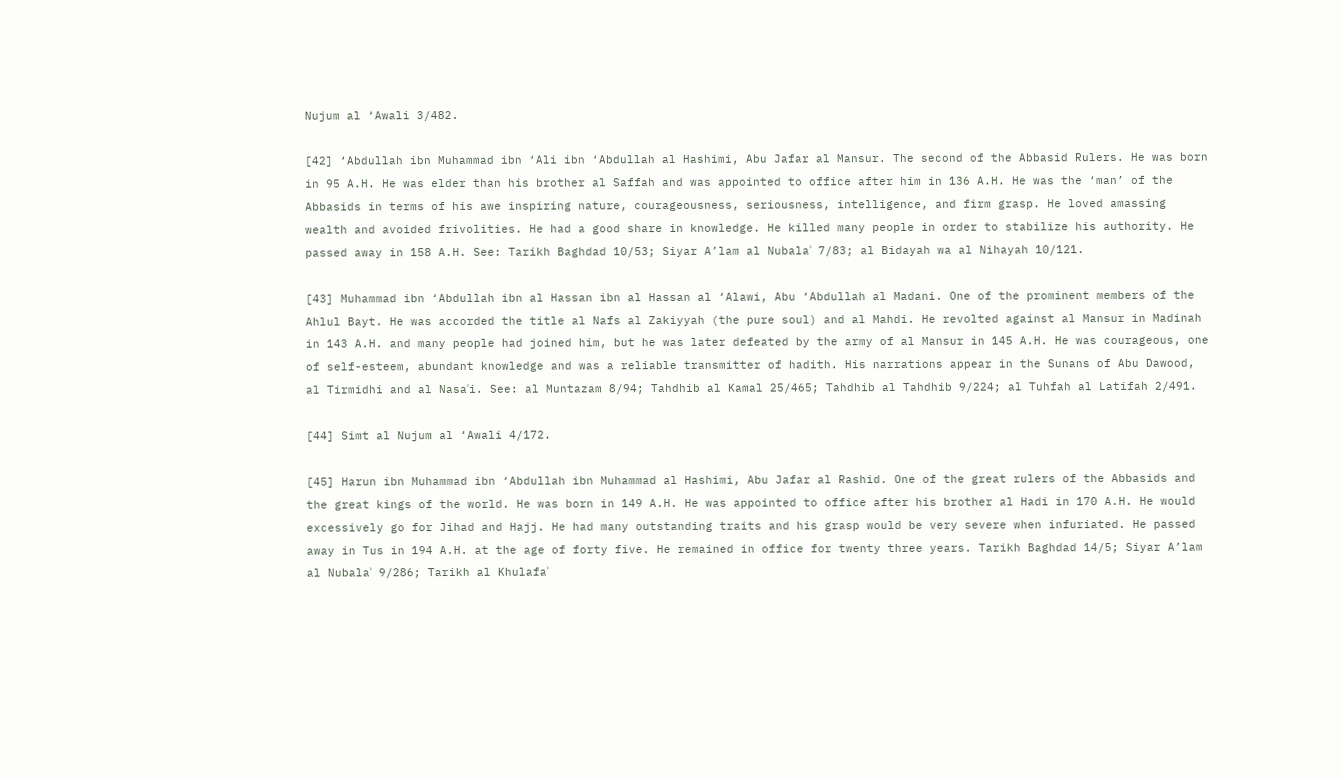Nujum al ‘Awali 3/482.

[42] ‘Abdullah ibn Muhammad ibn ‘Ali ibn ‘Abdullah al Hashimi, Abu Jafar al Mansur. The second of the Abbasid Rulers. He was born in 95 A.H. He was elder than his brother al Saffah and was appointed to office after him in 136 A.H. He was the ‘man’ of the Abbasids in terms of his awe inspiring nature, courageousness, seriousness, intelligence, and firm grasp. He loved amassing wealth and avoided frivolities. He had a good share in knowledge. He killed many people in order to stabilize his authority. He passed away in 158 A.H. See: Tarikh Baghdad 10/53; Siyar A’lam al Nubalaʾ 7/83; al Bidayah wa al Nihayah 10/121.

[43] Muhammad ibn ‘Abdullah ibn al Hassan ibn al Hassan al ‘Alawi, Abu ‘Abdullah al Madani. One of the prominent members of the Ahlul Bayt. He was accorded the title al Nafs al Zakiyyah (the pure soul) and al Mahdi. He revolted against al Mansur in Madinah in 143 A.H. and many people had joined him, but he was later defeated by the army of al Mansur in 145 A.H. He was courageous, one of self-esteem, abundant knowledge and was a reliable transmitter of hadith. His narrations appear in the Sunans of Abu Dawood, al Tirmidhi and al Nasaʾi. See: al Muntazam 8/94; Tahdhib al Kamal 25/465; Tahdhib al Tahdhib 9/224; al Tuhfah al Latifah 2/491.

[44] Simt al Nujum al ‘Awali 4/172.

[45] Harun ibn Muhammad ibn ‘Abdullah ibn Muhammad al Hashimi, Abu Jafar al Rashid. One of the great rulers of the Abbasids and the great kings of the world. He was born in 149 A.H. He was appointed to office after his brother al Hadi in 170 A.H. He would excessively go for Jihad and Hajj. He had many outstanding traits and his grasp would be very severe when infuriated. He passed away in Tus in 194 A.H. at the age of forty five. He remained in office for twenty three years. Tarikh Baghdad 14/5; Siyar A’lam al Nubalaʾ 9/286; Tarikh al Khulafaʾ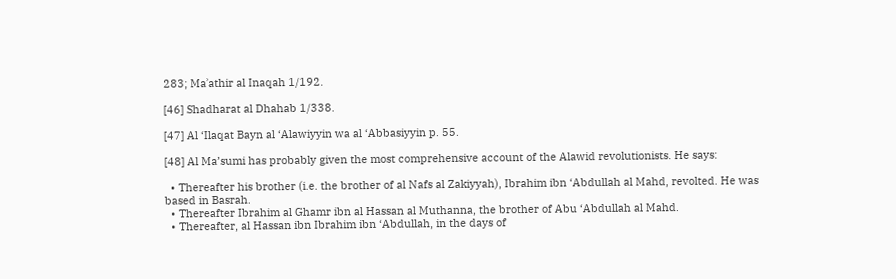283; Maʾathir al Inaqah 1/192.

[46] Shadharat al Dhahab 1/338.

[47] Al ‘Ilaqat Bayn al ‘Alawiyyin wa al ‘Abbasiyyin p. 55.

[48] Al Ma’sumi has probably given the most comprehensive account of the Alawid revolutionists. He says:

  • Thereafter his brother (i.e. the brother of al Nafs al Zakiyyah), Ibrahim ibn ‘Abdullah al Mahd, revolted. He was based in Basrah.
  • Thereafter Ibrahim al Ghamr ibn al Hassan al Muthanna, the brother of Abu ‘Abdullah al Mahd.
  • Thereafter, al Hassan ibn Ibrahim ibn ‘Abdullah, in the days of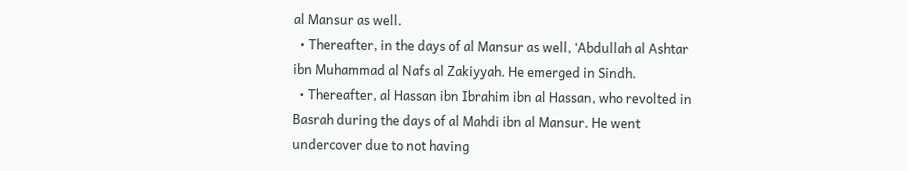al Mansur as well.
  • Thereafter, in the days of al Mansur as well, ‘Abdullah al Ashtar ibn Muhammad al Nafs al Zakiyyah. He emerged in Sindh.
  • Thereafter, al Hassan ibn Ibrahim ibn al Hassan, who revolted in Basrah during the days of al Mahdi ibn al Mansur. He went undercover due to not having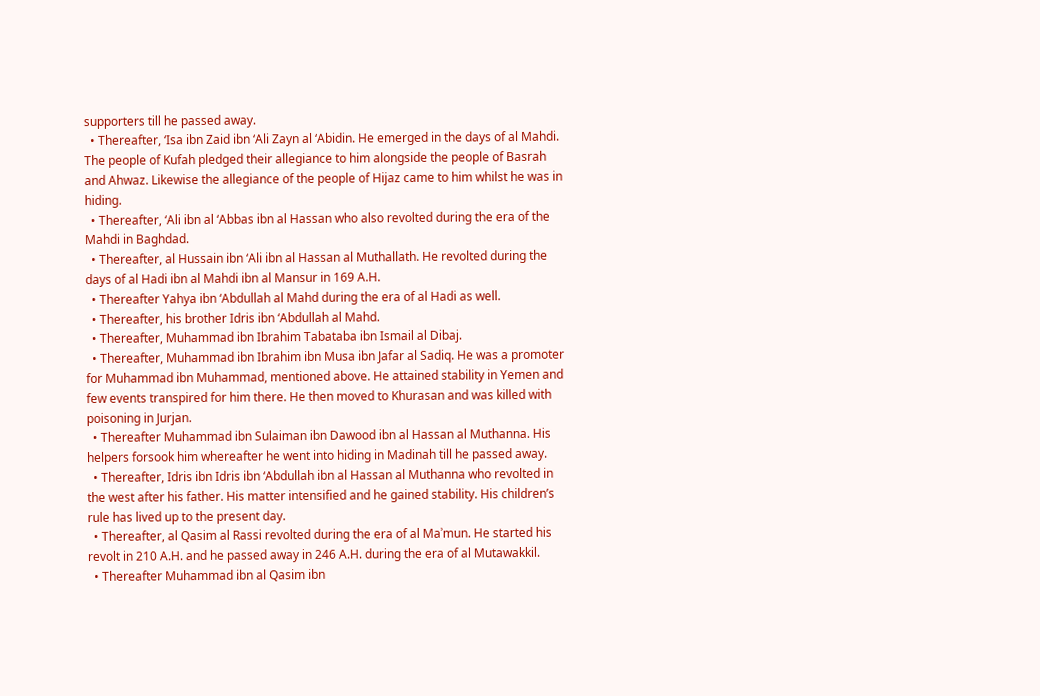supporters till he passed away.
  • Thereafter, ‘Isa ibn Zaid ibn ‘Ali Zayn al ‘Abidin. He emerged in the days of al Mahdi. The people of Kufah pledged their allegiance to him alongside the people of Basrah and Ahwaz. Likewise the allegiance of the people of Hijaz came to him whilst he was in hiding.
  • Thereafter, ‘Ali ibn al ‘Abbas ibn al Hassan who also revolted during the era of the Mahdi in Baghdad.
  • Thereafter, al Hussain ibn ‘Ali ibn al Hassan al Muthallath. He revolted during the days of al Hadi ibn al Mahdi ibn al Mansur in 169 A.H.
  • Thereafter Yahya ibn ‘Abdullah al Mahd during the era of al Hadi as well.
  • Thereafter, his brother Idris ibn ‘Abdullah al Mahd.
  • Thereafter, Muhammad ibn Ibrahim Tabataba ibn Ismail al Dibaj.
  • Thereafter, Muhammad ibn Ibrahim ibn Musa ibn Jafar al Sadiq. He was a promoter for Muhammad ibn Muhammad, mentioned above. He attained stability in Yemen and few events transpired for him there. He then moved to Khurasan and was killed with poisoning in Jurjan.
  • Thereafter Muhammad ibn Sulaiman ibn Dawood ibn al Hassan al Muthanna. His helpers forsook him whereafter he went into hiding in Madinah till he passed away.
  • Thereafter, Idris ibn Idris ibn ‘Abdullah ibn al Hassan al Muthanna who revolted in the west after his father. His matter intensified and he gained stability. His children’s rule has lived up to the present day.
  • Thereafter, al Qasim al Rassi revolted during the era of al Maʾmun. He started his revolt in 210 A.H. and he passed away in 246 A.H. during the era of al Mutawakkil.
  • Thereafter Muhammad ibn al Qasim ibn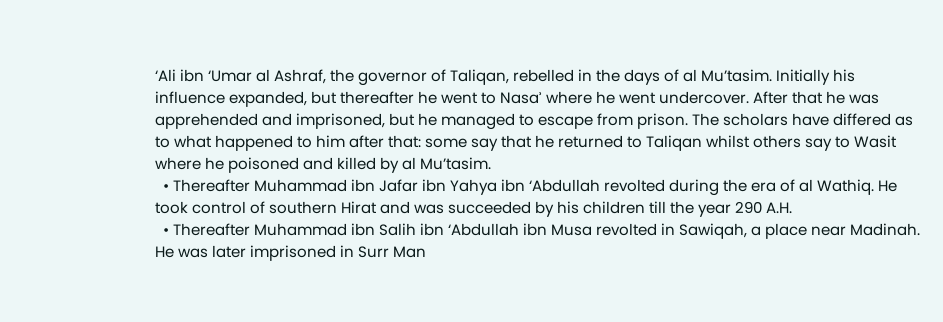‘Ali ibn ‘Umar al Ashraf, the governor of Taliqan, rebelled in the days of al Mu’tasim. Initially his influence expanded, but thereafter he went to Nasaʾ where he went undercover. After that he was apprehended and imprisoned, but he managed to escape from prison. The scholars have differed as to what happened to him after that: some say that he returned to Taliqan whilst others say to Wasit where he poisoned and killed by al Mu’tasim.
  • Thereafter Muhammad ibn Jafar ibn Yahya ibn ‘Abdullah revolted during the era of al Wathiq. He took control of southern Hirat and was succeeded by his children till the year 290 A.H.
  • Thereafter Muhammad ibn Salih ibn ‘Abdullah ibn Musa revolted in Sawiqah, a place near Madinah. He was later imprisoned in Surr Man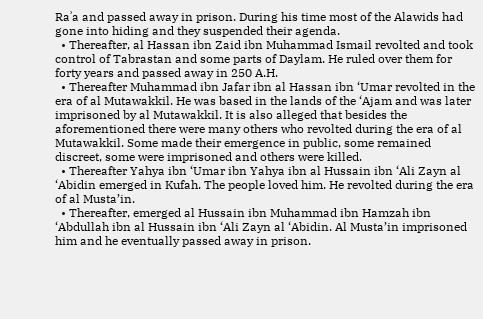Raʾa and passed away in prison. During his time most of the Alawids had gone into hiding and they suspended their agenda.
  • Thereafter, al Hassan ibn Zaid ibn Muhammad Ismail revolted and took control of Tabrastan and some parts of Daylam. He ruled over them for forty years and passed away in 250 A.H.
  • Thereafter Muhammad ibn Jafar ibn al Hassan ibn ‘Umar revolted in the era of al Mutawakkil. He was based in the lands of the ‘Ajam and was later imprisoned by al Mutawakkil. It is also alleged that besides the aforementioned there were many others who revolted during the era of al Mutawakkil. Some made their emergence in public, some remained discreet, some were imprisoned and others were killed.
  • Thereafter Yahya ibn ‘Umar ibn Yahya ibn al Hussain ibn ‘Ali Zayn al ‘Abidin emerged in Kufah. The people loved him. He revolted during the era of al Musta’in.
  • Thereafter, emerged al Hussain ibn Muhammad ibn Hamzah ibn ‘Abdullah ibn al Hussain ibn ‘Ali Zayn al ‘Abidin. Al Musta’in imprisoned him and he eventually passed away in prison.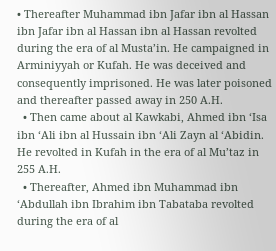• Thereafter Muhammad ibn Jafar ibn al Hassan ibn Jafar ibn al Hassan ibn al Hassan revolted during the era of al Musta’in. He campaigned in Arminiyyah or Kufah. He was deceived and consequently imprisoned. He was later poisoned and thereafter passed away in 250 A.H.
  • Then came about al Kawkabi, Ahmed ibn ‘Isa ibn ‘Ali ibn al Hussain ibn ‘Ali Zayn al ‘Abidin. He revolted in Kufah in the era of al Mu’taz in 255 A.H.
  • Thereafter, Ahmed ibn Muhammad ibn ‘Abdullah ibn Ibrahim ibn Tabataba revolted during the era of al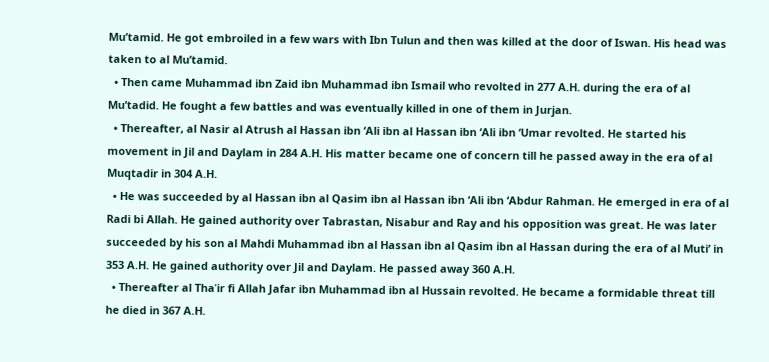Mu’tamid. He got embroiled in a few wars with Ibn Tulun and then was killed at the door of Iswan. His head was taken to al Mu’tamid.
  • Then came Muhammad ibn Zaid ibn Muhammad ibn Ismail who revolted in 277 A.H. during the era of al Mu’tadid. He fought a few battles and was eventually killed in one of them in Jurjan.
  • Thereafter, al Nasir al Atrush al Hassan ibn ‘Ali ibn al Hassan ibn ‘Ali ibn ‘Umar revolted. He started his movement in Jil and Daylam in 284 A.H. His matter became one of concern till he passed away in the era of al Muqtadir in 304 A.H.
  • He was succeeded by al Hassan ibn al Qasim ibn al Hassan ibn ‘Ali ibn ‘Abdur Rahman. He emerged in era of al Radi bi Allah. He gained authority over Tabrastan, Nisabur and Ray and his opposition was great. He was later succeeded by his son al Mahdi Muhammad ibn al Hassan ibn al Qasim ibn al Hassan during the era of al Muti’ in 353 A.H. He gained authority over Jil and Daylam. He passed away 360 A.H.
  • Thereafter al Thaʾir fi Allah Jafar ibn Muhammad ibn al Hussain revolted. He became a formidable threat till he died in 367 A.H.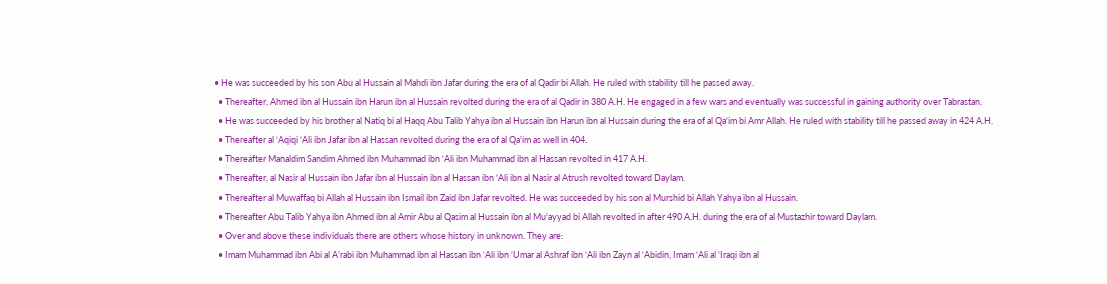• He was succeeded by his son Abu al Hussain al Mahdi ibn Jafar during the era of al Qadir bi Allah. He ruled with stability till he passed away.
  • Thereafter, Ahmed ibn al Hussain ibn Harun ibn al Hussain revolted during the era of al Qadir in 380 A.H. He engaged in a few wars and eventually was successful in gaining authority over Tabrastan.
  • He was succeeded by his brother al Natiq bi al Haqq Abu Talib Yahya ibn al Hussain ibn Harun ibn al Hussain during the era of al Qaʾim bi Amr Allah. He ruled with stability till he passed away in 424 A.H.
  • Thereafter al ‘Aqiqi ‘Ali ibn Jafar ibn al Hassan revolted during the era of al Qaʾim as well in 404.
  • Thereafter Manaldim Sandim Ahmed ibn Muhammad ibn ‘Ali ibn Muhammad ibn al Hassan revolted in 417 A.H.
  • Thereafter, al Nasir al Hussain ibn Jafar ibn al Hussain ibn al Hassan ibn ‘Ali ibn al Nasir al Atrush revolted toward Daylam.
  • Thereafter al Muwaffaq bi Allah al Hussain ibn Ismail ibn Zaid ibn Jafar revolted. He was succeeded by his son al Murshid bi Allah Yahya ibn al Hussain.
  • Thereafter Abu Talib Yahya ibn Ahmed ibn al Amir Abu al Qasim al Hussain ibn al Muʾayyad bi Allah revolted in after 490 A.H. during the era of al Mustazhir toward Daylam.
  • Over and above these individuals there are others whose history in unknown. They are:
  • Imam Muhammad ibn Abi al A’rabi ibn Muhammad ibn al Hassan ibn ‘Ali ibn ‘Umar al Ashraf ibn ‘Ali ibn Zayn al ‘Abidin, Imam ‘Ali al ‘Iraqi ibn al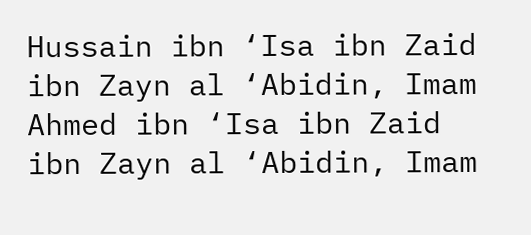Hussain ibn ‘Isa ibn Zaid ibn Zayn al ‘Abidin, Imam Ahmed ibn ‘Isa ibn Zaid ibn Zayn al ‘Abidin, Imam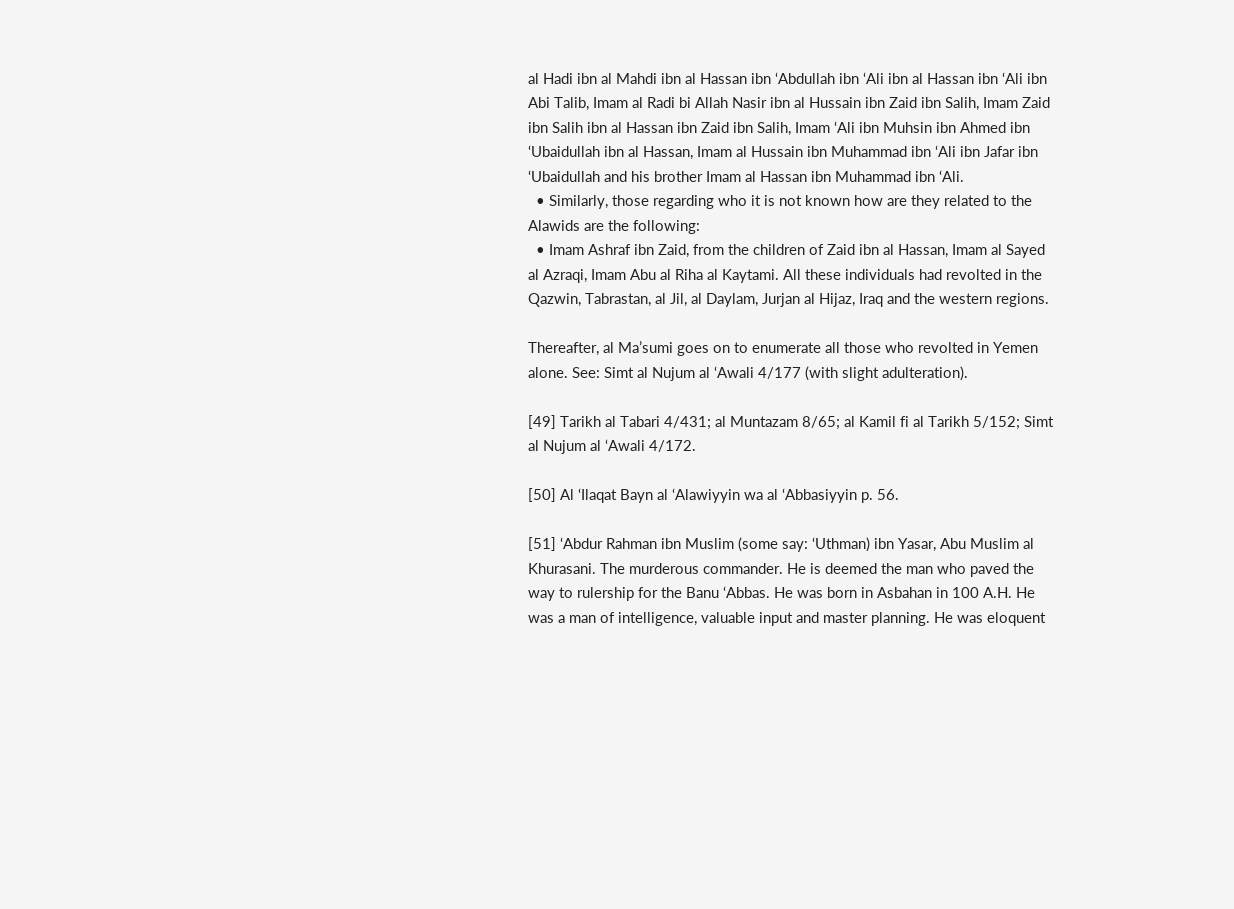al Hadi ibn al Mahdi ibn al Hassan ibn ‘Abdullah ibn ‘Ali ibn al Hassan ibn ‘Ali ibn Abi Talib, Imam al Radi bi Allah Nasir ibn al Hussain ibn Zaid ibn Salih, Imam Zaid ibn Salih ibn al Hassan ibn Zaid ibn Salih, Imam ‘Ali ibn Muhsin ibn Ahmed ibn ‘Ubaidullah ibn al Hassan, Imam al Hussain ibn Muhammad ibn ‘Ali ibn Jafar ibn ‘Ubaidullah and his brother Imam al Hassan ibn Muhammad ibn ‘Ali.
  • Similarly, those regarding who it is not known how are they related to the Alawids are the following:
  • Imam Ashraf ibn Zaid, from the children of Zaid ibn al Hassan, Imam al Sayed al Azraqi, Imam Abu al Riha al Kaytami. All these individuals had revolted in the Qazwin, Tabrastan, al Jil, al Daylam, Jurjan al Hijaz, Iraq and the western regions.

Thereafter, al Ma’sumi goes on to enumerate all those who revolted in Yemen alone. See: Simt al Nujum al ‘Awali 4/177 (with slight adulteration).

[49] Tarikh al Tabari 4/431; al Muntazam 8/65; al Kamil fi al Tarikh 5/152; Simt al Nujum al ‘Awali 4/172.

[50] Al ‘Ilaqat Bayn al ‘Alawiyyin wa al ‘Abbasiyyin p. 56.

[51] ‘Abdur Rahman ibn Muslim (some say: ‘Uthman) ibn Yasar, Abu Muslim al Khurasani. The murderous commander. He is deemed the man who paved the way to rulership for the Banu ‘Abbas. He was born in Asbahan in 100 A.H. He was a man of intelligence, valuable input and master planning. He was eloquent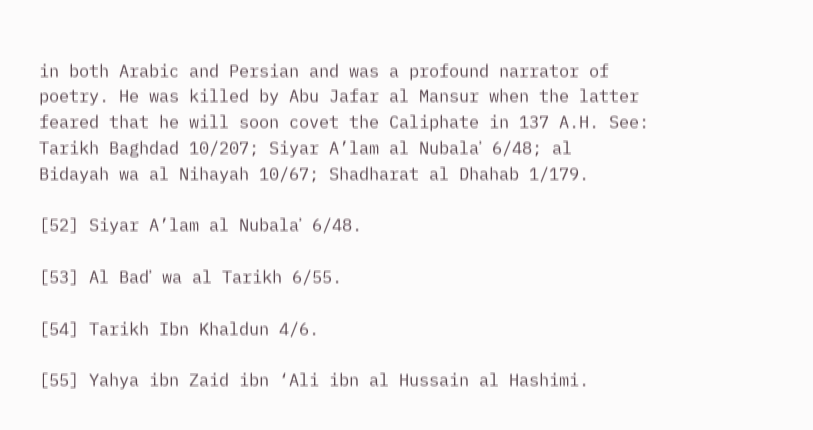in both Arabic and Persian and was a profound narrator of poetry. He was killed by Abu Jafar al Mansur when the latter feared that he will soon covet the Caliphate in 137 A.H. See: Tarikh Baghdad 10/207; Siyar A’lam al Nubalaʾ 6/48; al Bidayah wa al Nihayah 10/67; Shadharat al Dhahab 1/179.

[52] Siyar A’lam al Nubalaʾ 6/48.

[53] Al Badʾ wa al Tarikh 6/55.

[54] Tarikh Ibn Khaldun 4/6.

[55] Yahya ibn Zaid ibn ‘Ali ibn al Hussain al Hashimi.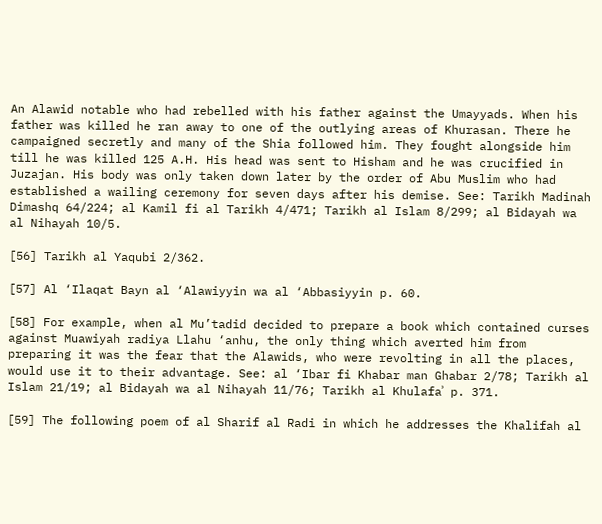An Alawid notable who had rebelled with his father against the Umayyads. When his father was killed he ran away to one of the outlying areas of Khurasan. There he campaigned secretly and many of the Shia followed him. They fought alongside him till he was killed 125 A.H. His head was sent to Hisham and he was crucified in Juzajan. His body was only taken down later by the order of Abu Muslim who had established a wailing ceremony for seven days after his demise. See: Tarikh Madinah Dimashq 64/224; al Kamil fi al Tarikh 4/471; Tarikh al Islam 8/299; al Bidayah wa al Nihayah 10/5.

[56] Tarikh al Yaqubi 2/362.

[57] Al ‘Ilaqat Bayn al ‘Alawiyyin wa al ‘Abbasiyyin p. 60.

[58] For example, when al Mu’tadid decided to prepare a book which contained curses against Muawiyah radiya Llahu ‘anhu, the only thing which averted him from preparing it was the fear that the Alawids, who were revolting in all the places, would use it to their advantage. See: al ‘Ibar fi Khabar man Ghabar 2/78; Tarikh al Islam 21/19; al Bidayah wa al Nihayah 11/76; Tarikh al Khulafaʾ p. 371.

[59] The following poem of al Sharif al Radi in which he addresses the Khalifah al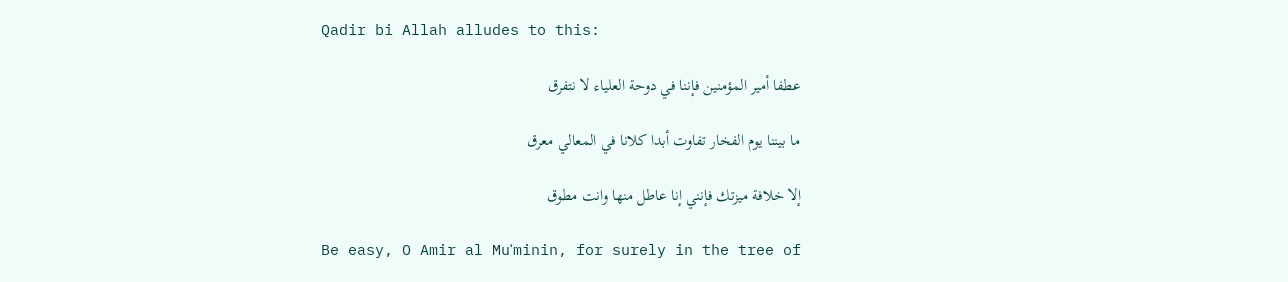Qadir bi Allah alludes to this:

عطفا أمير المؤمنين فإننا في دوحة العلياء لا نتفرق

ما بيننا يوم الفخار تفاوت أبدا كلانا في المعالي معرق

إلا خلافة ميزتك فإنني إنا عاطل منها وانت مطوق

Be easy, O Amir al Muʾminin, for surely in the tree of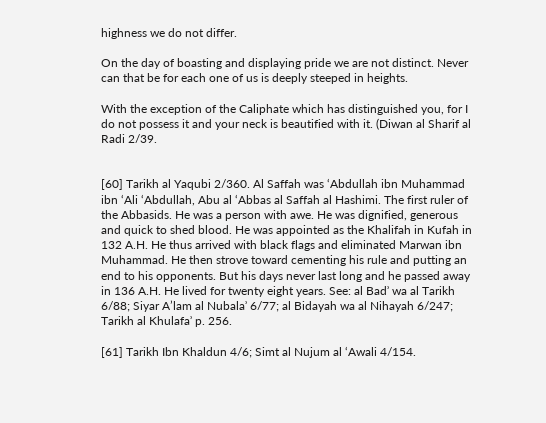highness we do not differ.

On the day of boasting and displaying pride we are not distinct. Never can that be for each one of us is deeply steeped in heights.

With the exception of the Caliphate which has distinguished you, for I do not possess it and your neck is beautified with it. (Diwan al Sharif al Radi 2/39.


[60] Tarikh al Yaqubi 2/360. Al Saffah was ‘Abdullah ibn Muhammad ibn ‘Ali ‘Abdullah, Abu al ‘Abbas al Saffah al Hashimi. The first ruler of the Abbasids. He was a person with awe. He was dignified, generous and quick to shed blood. He was appointed as the Khalifah in Kufah in 132 A.H. He thus arrived with black flags and eliminated Marwan ibn Muhammad. He then strove toward cementing his rule and putting an end to his opponents. But his days never last long and he passed away in 136 A.H. He lived for twenty eight years. See: al Badʾ wa al Tarikh 6/88; Siyar A’lam al Nubalaʾ 6/77; al Bidayah wa al Nihayah 6/247; Tarikh al Khulafaʾ p. 256.

[61] Tarikh Ibn Khaldun 4/6; Simt al Nujum al ‘Awali 4/154.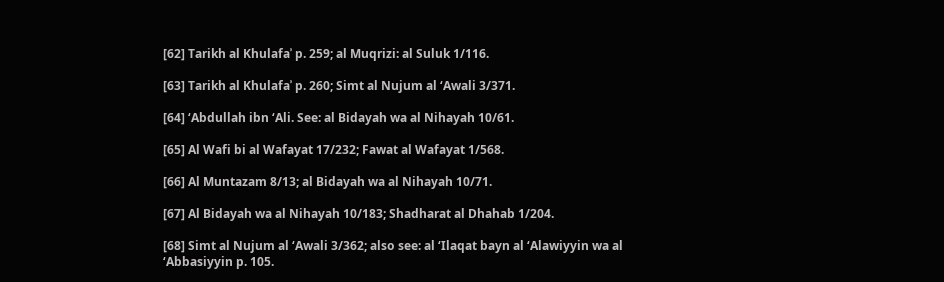[62] Tarikh al Khulafaʾ p. 259; al Muqrizi: al Suluk 1/116.

[63] Tarikh al Khulafaʾ p. 260; Simt al Nujum al ‘Awali 3/371.

[64] ‘Abdullah ibn ‘Ali. See: al Bidayah wa al Nihayah 10/61.

[65] Al Wafi bi al Wafayat 17/232; Fawat al Wafayat 1/568.

[66] Al Muntazam 8/13; al Bidayah wa al Nihayah 10/71.

[67] Al Bidayah wa al Nihayah 10/183; Shadharat al Dhahab 1/204.

[68] Simt al Nujum al ‘Awali 3/362; also see: al ‘Ilaqat bayn al ‘Alawiyyin wa al ‘Abbasiyyin p. 105.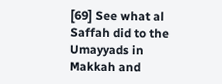[69] See what al Saffah did to the Umayyads in Makkah and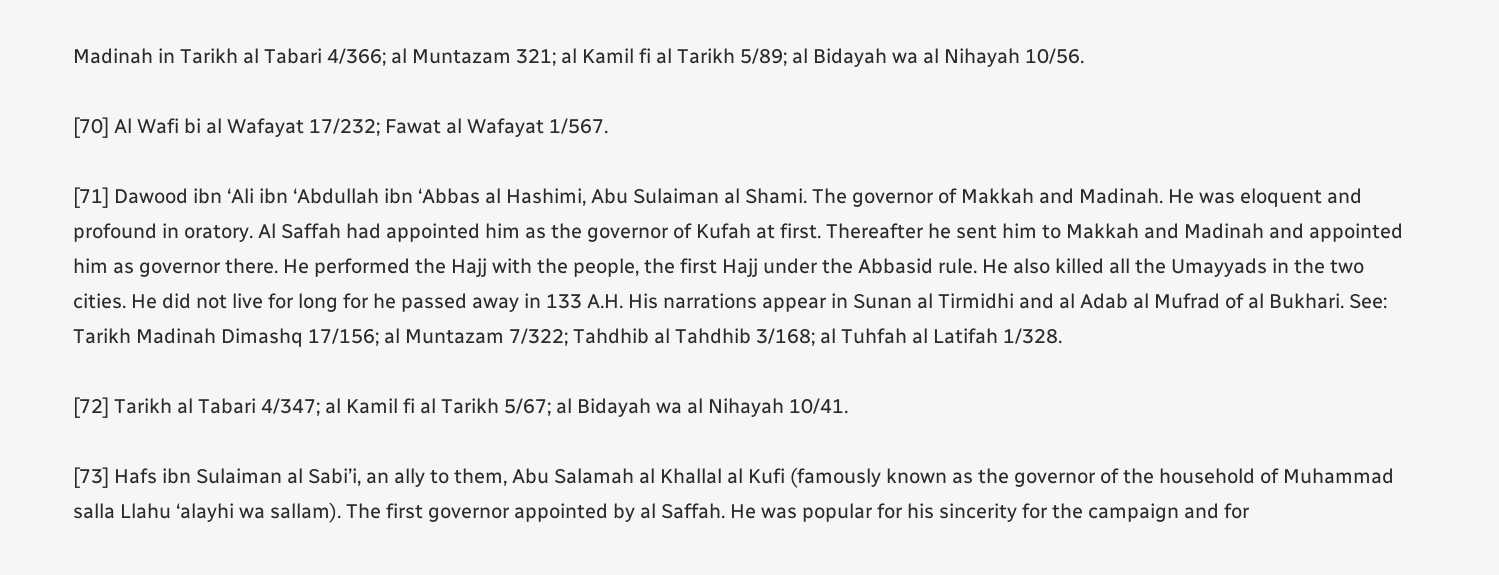Madinah in Tarikh al Tabari 4/366; al Muntazam 321; al Kamil fi al Tarikh 5/89; al Bidayah wa al Nihayah 10/56.

[70] Al Wafi bi al Wafayat 17/232; Fawat al Wafayat 1/567.

[71] Dawood ibn ‘Ali ibn ‘Abdullah ibn ‘Abbas al Hashimi, Abu Sulaiman al Shami. The governor of Makkah and Madinah. He was eloquent and profound in oratory. Al Saffah had appointed him as the governor of Kufah at first. Thereafter he sent him to Makkah and Madinah and appointed him as governor there. He performed the Hajj with the people, the first Hajj under the Abbasid rule. He also killed all the Umayyads in the two cities. He did not live for long for he passed away in 133 A.H. His narrations appear in Sunan al Tirmidhi and al Adab al Mufrad of al Bukhari. See: Tarikh Madinah Dimashq 17/156; al Muntazam 7/322; Tahdhib al Tahdhib 3/168; al Tuhfah al Latifah 1/328.

[72] Tarikh al Tabari 4/347; al Kamil fi al Tarikh 5/67; al Bidayah wa al Nihayah 10/41.

[73] Hafs ibn Sulaiman al Sabi’i, an ally to them, Abu Salamah al Khallal al Kufi (famously known as the governor of the household of Muhammad salla Llahu ‘alayhi wa sallam). The first governor appointed by al Saffah. He was popular for his sincerity for the campaign and for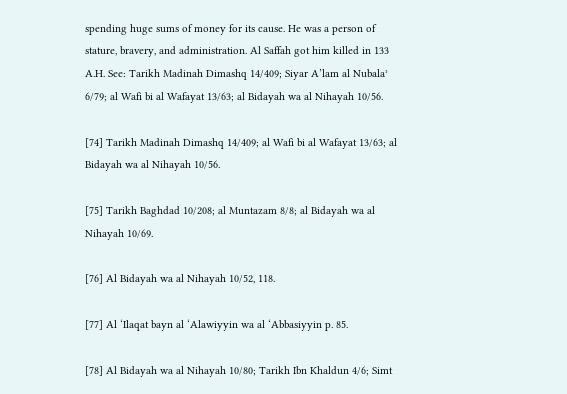spending huge sums of money for its cause. He was a person of stature, bravery, and administration. Al Saffah got him killed in 133 A.H. See: Tarikh Madinah Dimashq 14/409; Siyar A’lam al Nubalaʾ 6/79; al Wafi bi al Wafayat 13/63; al Bidayah wa al Nihayah 10/56.

[74] Tarikh Madinah Dimashq 14/409; al Wafi bi al Wafayat 13/63; al Bidayah wa al Nihayah 10/56.

[75] Tarikh Baghdad 10/208; al Muntazam 8/8; al Bidayah wa al Nihayah 10/69.

[76] Al Bidayah wa al Nihayah 10/52, 118.

[77] Al ‘Ilaqat bayn al ‘Alawiyyin wa al ‘Abbasiyyin p. 85.

[78] Al Bidayah wa al Nihayah 10/80; Tarikh Ibn Khaldun 4/6; Simt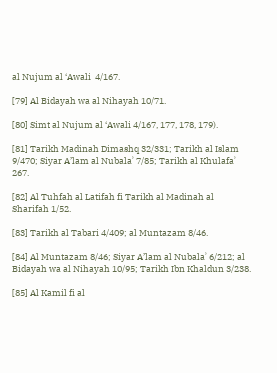al Nujum al ‘Awali  4/167.

[79] Al Bidayah wa al Nihayah 10/71.

[80] Simt al Nujum al ‘Awali 4/167, 177, 178, 179).

[81] Tarikh Madinah Dimashq 32/331; Tarikh al Islam 9/470; Siyar A’lam al Nubalaʾ 7/85; Tarikh al Khulafaʾ 267.

[82] Al Tuhfah al Latifah fi Tarikh al Madinah al Sharifah 1/52.

[83] Tarikh al Tabari 4/409; al Muntazam 8/46.

[84] Al Muntazam 8/46; Siyar A’lam al Nubalaʾ 6/212; al Bidayah wa al Nihayah 10/95; Tarikh Ibn Khaldun 3/238.

[85] Al Kamil fi al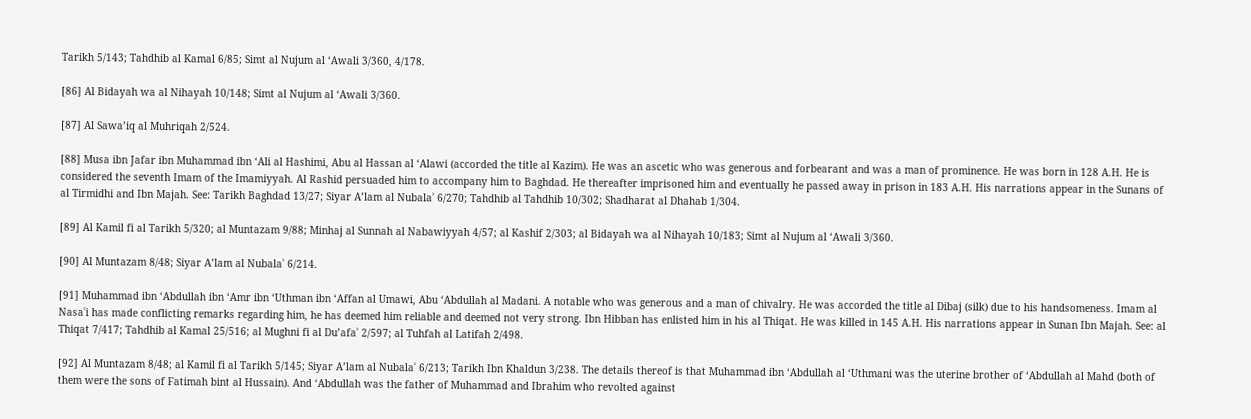Tarikh 5/143; Tahdhib al Kamal 6/85; Simt al Nujum al ‘Awali 3/360, 4/178.

[86] Al Bidayah wa al Nihayah 10/148; Simt al Nujum al ‘Awali 3/360.

[87] Al Sawa’iq al Muhriqah 2/524.

[88] Musa ibn Jafar ibn Muhammad ibn ‘Ali al Hashimi, Abu al Hassan al ‘Alawi (accorded the title al Kazim). He was an ascetic who was generous and forbearant and was a man of prominence. He was born in 128 A.H. He is considered the seventh Imam of the Imamiyyah. Al Rashid persuaded him to accompany him to Baghdad. He thereafter imprisoned him and eventually he passed away in prison in 183 A.H. His narrations appear in the Sunans of al Tirmidhi and Ibn Majah. See: Tarikh Baghdad 13/27; Siyar A’lam al Nubalaʾ 6/270; Tahdhib al Tahdhib 10/302; Shadharat al Dhahab 1/304.

[89] Al Kamil fi al Tarikh 5/320; al Muntazam 9/88; Minhaj al Sunnah al Nabawiyyah 4/57; al Kashif 2/303; al Bidayah wa al Nihayah 10/183; Simt al Nujum al ‘Awali 3/360.

[90] Al Muntazam 8/48; Siyar A’lam al Nubalaʾ 6/214.

[91] Muhammad ibn ‘Abdullah ibn ‘Amr ibn ‘Uthman ibn ‘Affan al Umawi, Abu ‘Abdullah al Madani. A notable who was generous and a man of chivalry. He was accorded the title al Dibaj (silk) due to his handsomeness. Imam al Nasaʾi has made conflicting remarks regarding him, he has deemed him reliable and deemed not very strong. Ibn Hibban has enlisted him in his al Thiqat. He was killed in 145 A.H. His narrations appear in Sunan Ibn Majah. See: al Thiqat 7/417; Tahdhib al Kamal 25/516; al Mughni fi al Du’afaʾ 2/597; al Tuhfah al Latifah 2/498.

[92] Al Muntazam 8/48; al Kamil fi al Tarikh 5/145; Siyar A’lam al Nubalaʾ 6/213; Tarikh Ibn Khaldun 3/238. The details thereof is that Muhammad ibn ‘Abdullah al ‘Uthmani was the uterine brother of ‘Abdullah al Mahd (both of them were the sons of Fatimah bint al Hussain). And ‘Abdullah was the father of Muhammad and Ibrahim who revolted against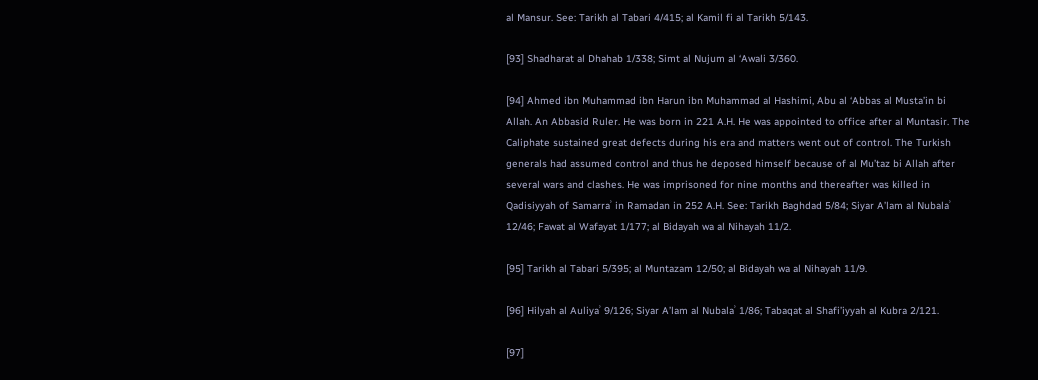al Mansur. See: Tarikh al Tabari 4/415; al Kamil fi al Tarikh 5/143.

[93] Shadharat al Dhahab 1/338; Simt al Nujum al ‘Awali 3/360.

[94] Ahmed ibn Muhammad ibn Harun ibn Muhammad al Hashimi, Abu al ‘Abbas al Musta’in bi Allah. An Abbasid Ruler. He was born in 221 A.H. He was appointed to office after al Muntasir. The Caliphate sustained great defects during his era and matters went out of control. The Turkish generals had assumed control and thus he deposed himself because of al Mu’taz bi Allah after several wars and clashes. He was imprisoned for nine months and thereafter was killed in Qadisiyyah of Samarraʾ in Ramadan in 252 A.H. See: Tarikh Baghdad 5/84; Siyar A’lam al Nubalaʾ 12/46; Fawat al Wafayat 1/177; al Bidayah wa al Nihayah 11/2.

[95] Tarikh al Tabari 5/395; al Muntazam 12/50; al Bidayah wa al Nihayah 11/9.

[96] Hilyah al Auliyaʾ 9/126; Siyar A’lam al Nubalaʾ 1/86; Tabaqat al Shafi’iyyah al Kubra 2/121.

[97]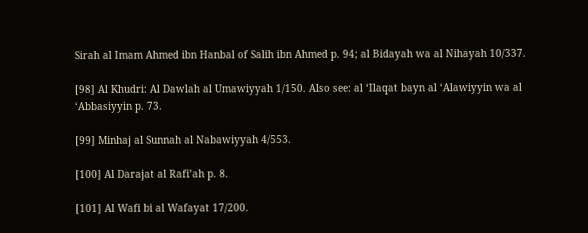Sirah al Imam Ahmed ibn Hanbal of Salih ibn Ahmed p. 94; al Bidayah wa al Nihayah 10/337.

[98] Al Khudri: Al Dawlah al Umawiyyah 1/150. Also see: al ‘Ilaqat bayn al ‘Alawiyyin wa al ‘Abbasiyyin p. 73.

[99] Minhaj al Sunnah al Nabawiyyah 4/553.

[100] Al Darajat al Rafi’ah p. 8.

[101] Al Wafi bi al Wafayat 17/200.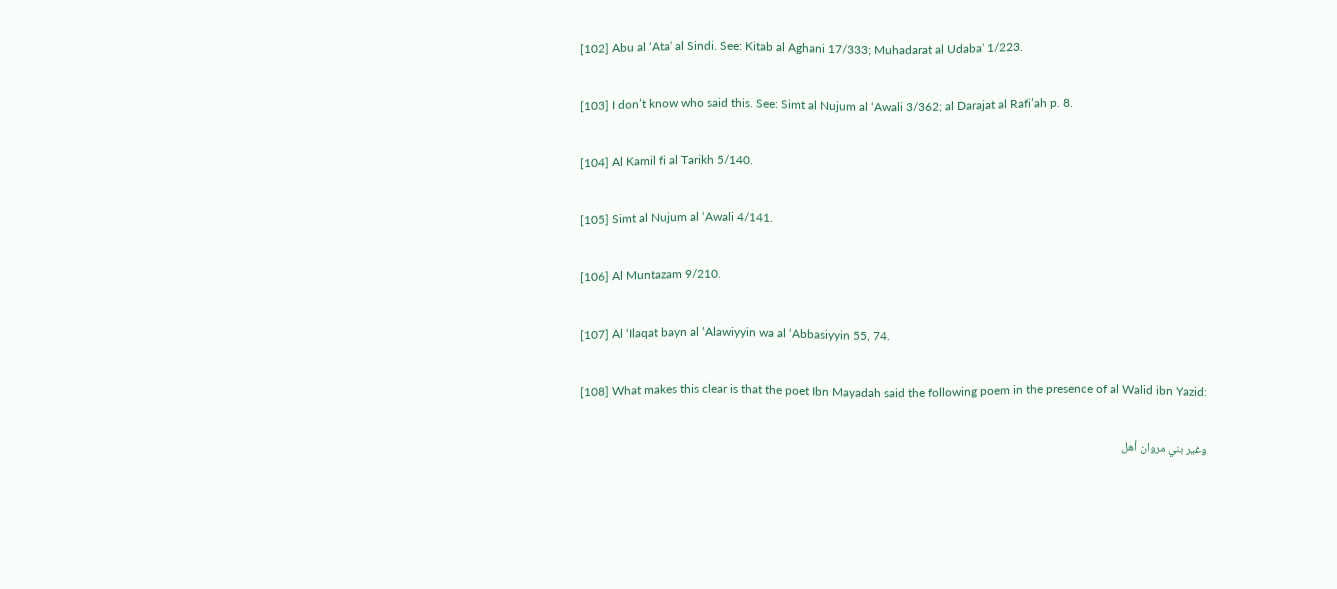[102] Abu al ‘Ataʾ al Sindi. See: Kitab al Aghani 17/333; Muhadarat al Udabaʾ 1/223.

[103] I don’t know who said this. See: Simt al Nujum al ‘Awali 3/362; al Darajat al Rafi’ah p. 8.

[104] Al Kamil fi al Tarikh 5/140.

[105] Simt al Nujum al ‘Awali 4/141.

[106] Al Muntazam 9/210.

[107] Al ‘Ilaqat bayn al ‘Alawiyyin wa al ‘Abbasiyyin 55, 74.

[108] What makes this clear is that the poet Ibn Mayadah said the following poem in the presence of al Walid ibn Yazid:

وغير بني مروان أهل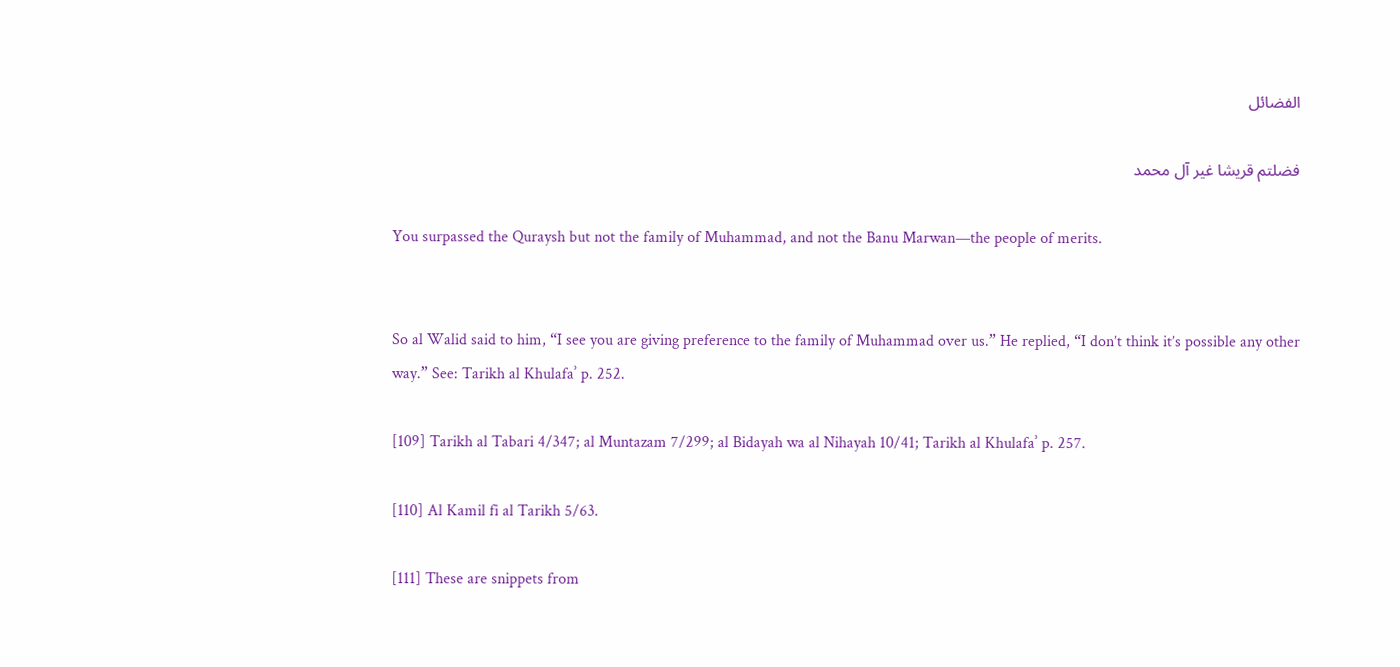الفضائل

فضلتم قريشا غير آل محمد

You surpassed the Quraysh but not the family of Muhammad, and not the Banu Marwan—the people of merits.


So al Walid said to him, “I see you are giving preference to the family of Muhammad over us.” He replied, “I don’t think it’s possible any other way.” See: Tarikh al Khulafaʾ p. 252.

[109] Tarikh al Tabari 4/347; al Muntazam 7/299; al Bidayah wa al Nihayah 10/41; Tarikh al Khulafaʾ p. 257.

[110] Al Kamil fi al Tarikh 5/63.

[111] These are snippets from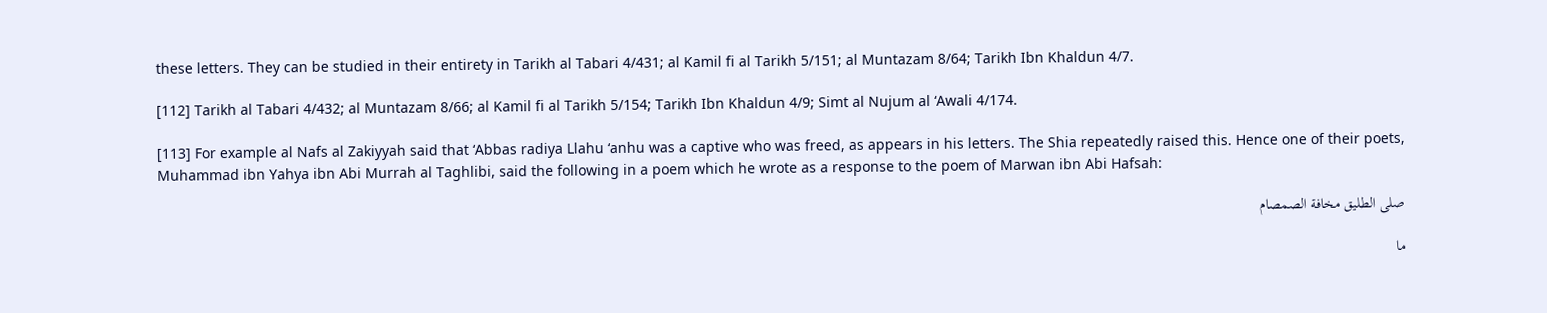these letters. They can be studied in their entirety in Tarikh al Tabari 4/431; al Kamil fi al Tarikh 5/151; al Muntazam 8/64; Tarikh Ibn Khaldun 4/7.

[112] Tarikh al Tabari 4/432; al Muntazam 8/66; al Kamil fi al Tarikh 5/154; Tarikh Ibn Khaldun 4/9; Simt al Nujum al ‘Awali 4/174.

[113] For example al Nafs al Zakiyyah said that ‘Abbas radiya Llahu ‘anhu was a captive who was freed, as appears in his letters. The Shia repeatedly raised this. Hence one of their poets, Muhammad ibn Yahya ibn Abi Murrah al Taghlibi, said the following in a poem which he wrote as a response to the poem of Marwan ibn Abi Hafsah:

صلى الطليق مخافة الصمصام

ما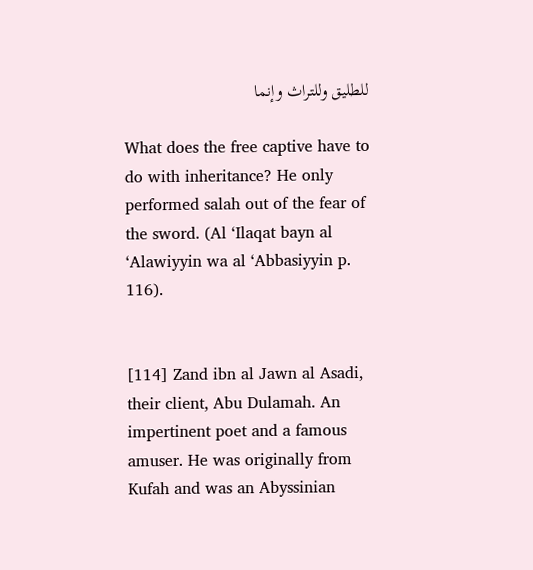للطليق وللتراث وإنما

What does the free captive have to do with inheritance? He only performed salah out of the fear of the sword. (Al ‘Ilaqat bayn al ‘Alawiyyin wa al ‘Abbasiyyin p. 116).


[114] Zand ibn al Jawn al Asadi, their client, Abu Dulamah. An impertinent poet and a famous amuser. He was originally from Kufah and was an Abyssinian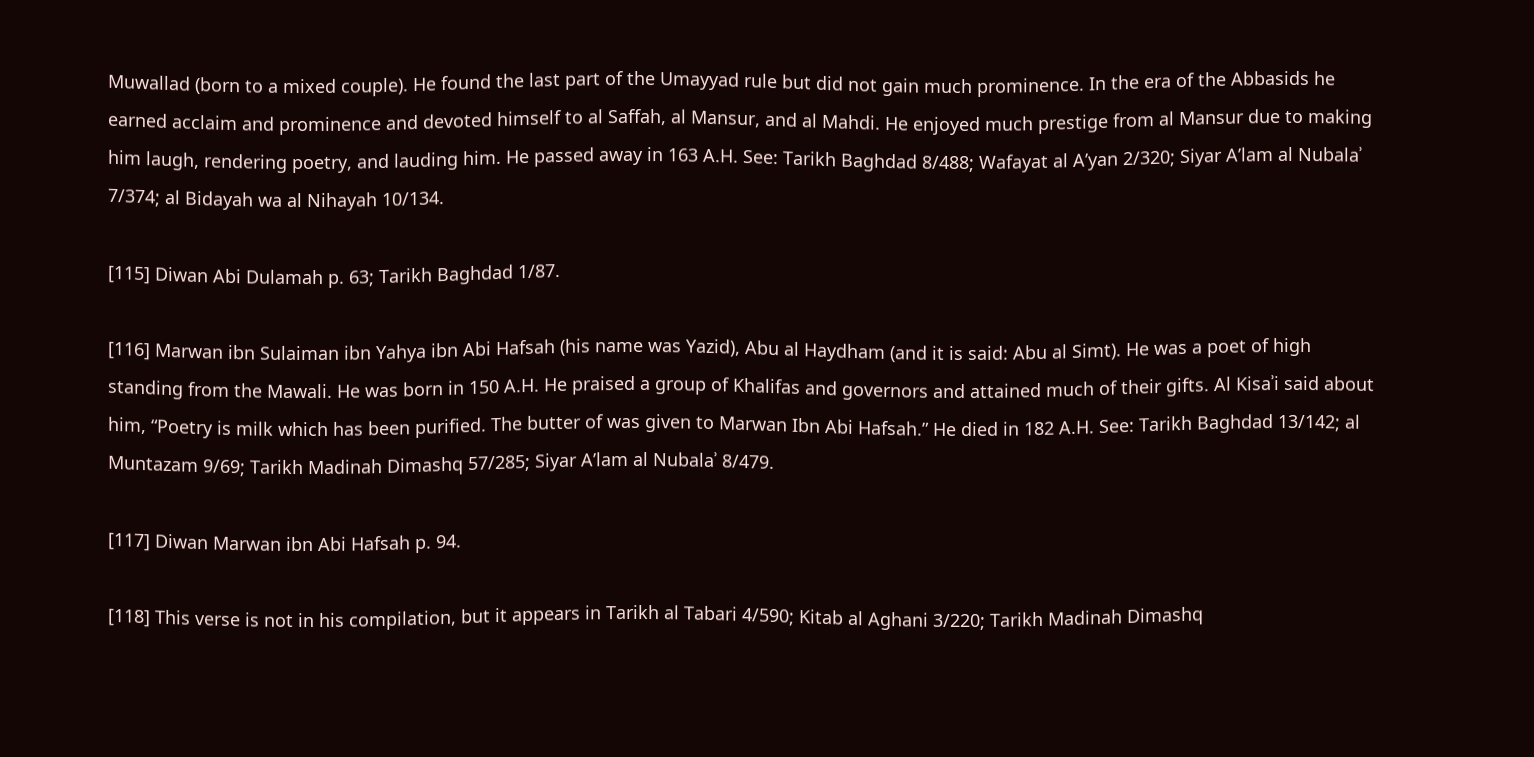Muwallad (born to a mixed couple). He found the last part of the Umayyad rule but did not gain much prominence. In the era of the Abbasids he earned acclaim and prominence and devoted himself to al Saffah, al Mansur, and al Mahdi. He enjoyed much prestige from al Mansur due to making him laugh, rendering poetry, and lauding him. He passed away in 163 A.H. See: Tarikh Baghdad 8/488; Wafayat al A’yan 2/320; Siyar A’lam al Nubalaʾ 7/374; al Bidayah wa al Nihayah 10/134.

[115] Diwan Abi Dulamah p. 63; Tarikh Baghdad 1/87.

[116] Marwan ibn Sulaiman ibn Yahya ibn Abi Hafsah (his name was Yazid), Abu al Haydham (and it is said: Abu al Simt). He was a poet of high standing from the Mawali. He was born in 150 A.H. He praised a group of Khalifas and governors and attained much of their gifts. Al Kisaʾi said about him, “Poetry is milk which has been purified. The butter of was given to Marwan Ibn Abi Hafsah.” He died in 182 A.H. See: Tarikh Baghdad 13/142; al Muntazam 9/69; Tarikh Madinah Dimashq 57/285; Siyar A’lam al Nubalaʾ 8/479.

[117] Diwan Marwan ibn Abi Hafsah p. 94.

[118] This verse is not in his compilation, but it appears in Tarikh al Tabari 4/590; Kitab al Aghani 3/220; Tarikh Madinah Dimashq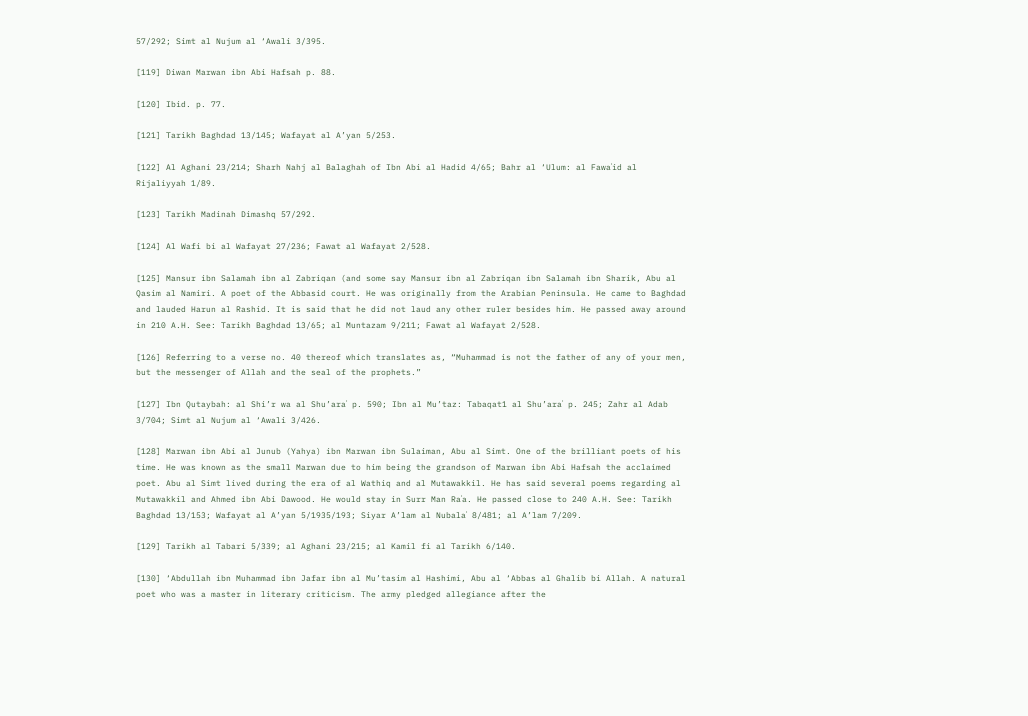57/292; Simt al Nujum al ‘Awali 3/395.

[119] Diwan Marwan ibn Abi Hafsah p. 88.

[120] Ibid. p. 77.

[121] Tarikh Baghdad 13/145; Wafayat al A’yan 5/253.

[122] Al Aghani 23/214; Sharh Nahj al Balaghah of Ibn Abi al Hadid 4/65; Bahr al ‘Ulum: al Fawaʾid al Rijaliyyah 1/89.

[123] Tarikh Madinah Dimashq 57/292.

[124] Al Wafi bi al Wafayat 27/236; Fawat al Wafayat 2/528.

[125] Mansur ibn Salamah ibn al Zabriqan (and some say Mansur ibn al Zabriqan ibn Salamah ibn Sharik, Abu al Qasim al Namiri. A poet of the Abbasid court. He was originally from the Arabian Peninsula. He came to Baghdad and lauded Harun al Rashid. It is said that he did not laud any other ruler besides him. He passed away around in 210 A.H. See: Tarikh Baghdad 13/65; al Muntazam 9/211; Fawat al Wafayat 2/528.

[126] Referring to a verse no. 40 thereof which translates as, “Muhammad is not the father of any of your men, but the messenger of Allah and the seal of the prophets.”

[127] Ibn Qutaybah: al Shi’r wa al Shu’araʾ p. 590; Ibn al Mu’taz: Tabaqat1 al Shu’araʾ p. 245; Zahr al Adab 3/704; Simt al Nujum al ‘Awali 3/426.

[128] Marwan ibn Abi al Junub (Yahya) ibn Marwan ibn Sulaiman, Abu al Simt. One of the brilliant poets of his time. He was known as the small Marwan due to him being the grandson of Marwan ibn Abi Hafsah the acclaimed poet. Abu al Simt lived during the era of al Wathiq and al Mutawakkil. He has said several poems regarding al Mutawakkil and Ahmed ibn Abi Dawood. He would stay in Surr Man Raʾa. He passed close to 240 A.H. See: Tarikh Baghdad 13/153; Wafayat al A’yan 5/1935/193; Siyar A’lam al Nubalaʾ 8/481; al A’lam 7/209.

[129] Tarikh al Tabari 5/339; al Aghani 23/215; al Kamil fi al Tarikh 6/140.

[130] ‘Abdullah ibn Muhammad ibn Jafar ibn al Mu’tasim al Hashimi, Abu al ‘Abbas al Ghalib bi Allah. A natural poet who was a master in literary criticism. The army pledged allegiance after the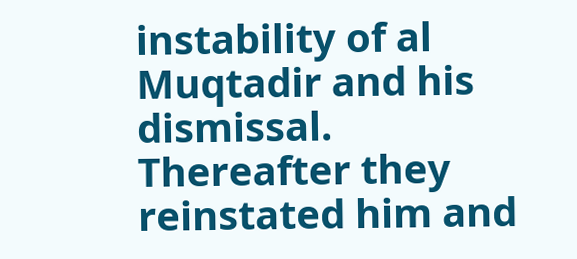instability of al Muqtadir and his dismissal. Thereafter they reinstated him and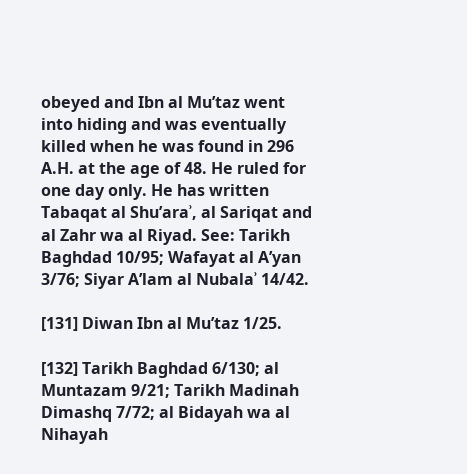obeyed and Ibn al Mu’taz went into hiding and was eventually killed when he was found in 296 A.H. at the age of 48. He ruled for one day only. He has written Tabaqat al Shu’araʾ, al Sariqat and al Zahr wa al Riyad. See: Tarikh Baghdad 10/95; Wafayat al A’yan 3/76; Siyar A’lam al Nubalaʾ 14/42.

[131] Diwan Ibn al Mu’taz 1/25.

[132] Tarikh Baghdad 6/130; al Muntazam 9/21; Tarikh Madinah Dimashq 7/72; al Bidayah wa al Nihayah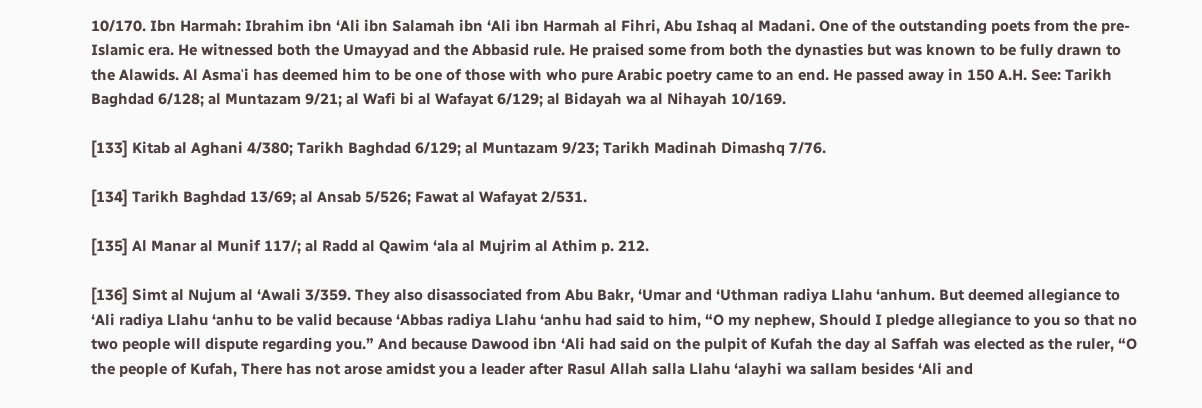10/170. Ibn Harmah: Ibrahim ibn ‘Ali ibn Salamah ibn ‘Ali ibn Harmah al Fihri, Abu Ishaq al Madani. One of the outstanding poets from the pre-Islamic era. He witnessed both the Umayyad and the Abbasid rule. He praised some from both the dynasties but was known to be fully drawn to the Alawids. Al Asmaʾi has deemed him to be one of those with who pure Arabic poetry came to an end. He passed away in 150 A.H. See: Tarikh Baghdad 6/128; al Muntazam 9/21; al Wafi bi al Wafayat 6/129; al Bidayah wa al Nihayah 10/169.

[133] Kitab al Aghani 4/380; Tarikh Baghdad 6/129; al Muntazam 9/23; Tarikh Madinah Dimashq 7/76.

[134] Tarikh Baghdad 13/69; al Ansab 5/526; Fawat al Wafayat 2/531.

[135] Al Manar al Munif 117/; al Radd al Qawim ‘ala al Mujrim al Athim p. 212.

[136] Simt al Nujum al ‘Awali 3/359. They also disassociated from Abu Bakr, ‘Umar and ‘Uthman radiya Llahu ‘anhum. But deemed allegiance to ‘Ali radiya Llahu ‘anhu to be valid because ‘Abbas radiya Llahu ‘anhu had said to him, “O my nephew, Should I pledge allegiance to you so that no two people will dispute regarding you.” And because Dawood ibn ‘Ali had said on the pulpit of Kufah the day al Saffah was elected as the ruler, “O the people of Kufah, There has not arose amidst you a leader after Rasul Allah salla Llahu ‘alayhi wa sallam besides ‘Ali and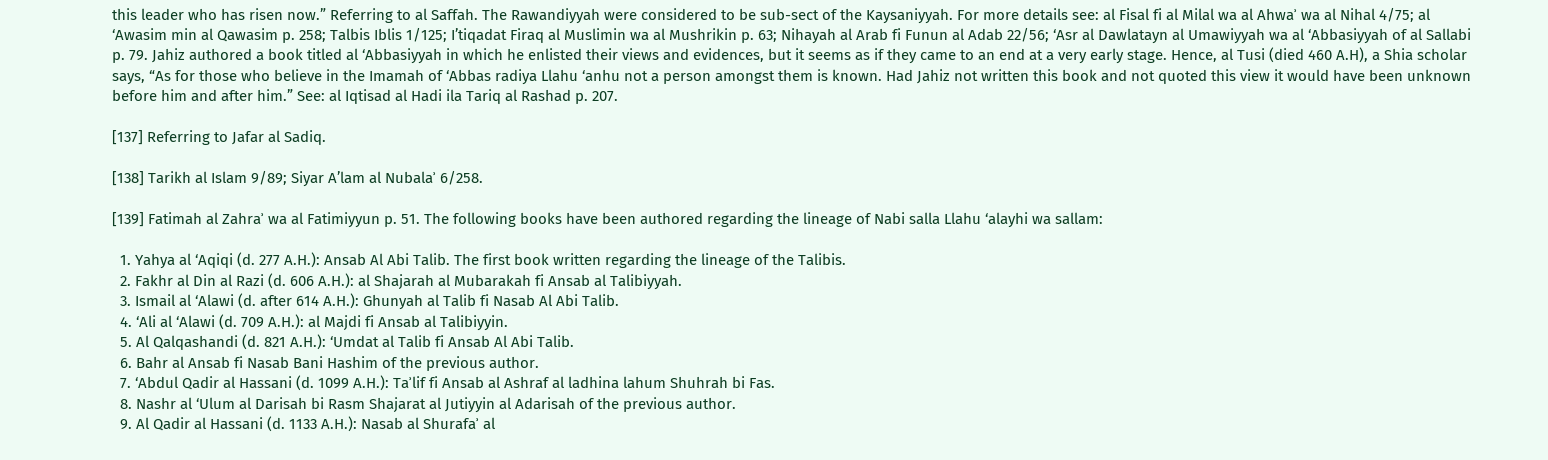this leader who has risen now.” Referring to al Saffah. The Rawandiyyah were considered to be sub-sect of the Kaysaniyyah. For more details see: al Fisal fi al Milal wa al Ahwaʾ wa al Nihal 4/75; al ‘Awasim min al Qawasim p. 258; Talbis Iblis 1/125; I’tiqadat Firaq al Muslimin wa al Mushrikin p. 63; Nihayah al Arab fi Funun al Adab 22/56; ‘Asr al Dawlatayn al Umawiyyah wa al ‘Abbasiyyah of al Sallabi p. 79. Jahiz authored a book titled al ‘Abbasiyyah in which he enlisted their views and evidences, but it seems as if they came to an end at a very early stage. Hence, al Tusi (died 460 A.H), a Shia scholar says, “As for those who believe in the Imamah of ‘Abbas radiya Llahu ‘anhu not a person amongst them is known. Had Jahiz not written this book and not quoted this view it would have been unknown before him and after him.” See: al Iqtisad al Hadi ila Tariq al Rashad p. 207.

[137] Referring to Jafar al Sadiq.

[138] Tarikh al Islam 9/89; Siyar A’lam al Nubalaʾ 6/258.

[139] Fatimah al Zahraʾ wa al Fatimiyyun p. 51. The following books have been authored regarding the lineage of Nabi salla Llahu ‘alayhi wa sallam:

  1. Yahya al ‘Aqiqi (d. 277 A.H.): Ansab Al Abi Talib. The first book written regarding the lineage of the Talibis.
  2. Fakhr al Din al Razi (d. 606 A.H.): al Shajarah al Mubarakah fi Ansab al Talibiyyah.
  3. Ismail al ‘Alawi (d. after 614 A.H.): Ghunyah al Talib fi Nasab Al Abi Talib.
  4. ‘Ali al ‘Alawi (d. 709 A.H.): al Majdi fi Ansab al Talibiyyin.
  5. Al Qalqashandi (d. 821 A.H.): ‘Umdat al Talib fi Ansab Al Abi Talib.
  6. Bahr al Ansab fi Nasab Bani Hashim of the previous author.
  7. ‘Abdul Qadir al Hassani (d. 1099 A.H.): Taʾlif fi Ansab al Ashraf al ladhina lahum Shuhrah bi Fas.
  8. Nashr al ‘Ulum al Darisah bi Rasm Shajarat al Jutiyyin al Adarisah of the previous author.
  9. Al Qadir al Hassani (d. 1133 A.H.): Nasab al Shurafaʾ al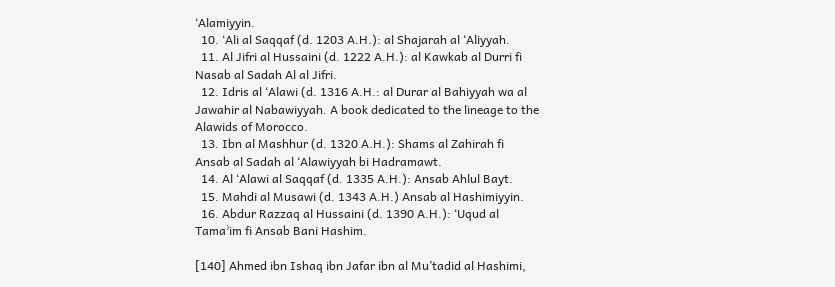‘Alamiyyin.
  10. ‘Ali al Saqqaf (d. 1203 A.H.): al Shajarah al ‘Aliyyah.
  11. Al Jifri al Hussaini (d. 1222 A.H.): al Kawkab al Durri fi Nasab al Sadah Al al Jifri.
  12. Idris al ‘Alawi (d. 1316 A.H.: al Durar al Bahiyyah wa al Jawahir al Nabawiyyah. A book dedicated to the lineage to the Alawids of Morocco.
  13. Ibn al Mashhur (d. 1320 A.H.): Shams al Zahirah fi Ansab al Sadah al ‘Alawiyyah bi Hadramawt.
  14. Al ‘Alawi al Saqqaf (d. 1335 A.H.): Ansab Ahlul Bayt.
  15. Mahdi al Musawi (d. 1343 A.H.) Ansab al Hashimiyyin.
  16. Abdur Razzaq al Hussaini (d. 1390 A.H.): ‘Uqud al Tamaʾim fi Ansab Bani Hashim.

[140] Ahmed ibn Ishaq ibn Jafar ibn al Mu’tadid al Hashimi,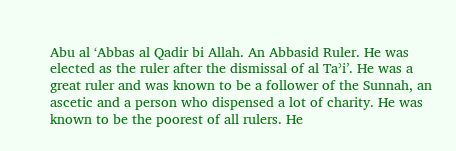Abu al ‘Abbas al Qadir bi Allah. An Abbasid Ruler. He was elected as the ruler after the dismissal of al Taʾi’. He was a great ruler and was known to be a follower of the Sunnah, an ascetic and a person who dispensed a lot of charity. He was known to be the poorest of all rulers. He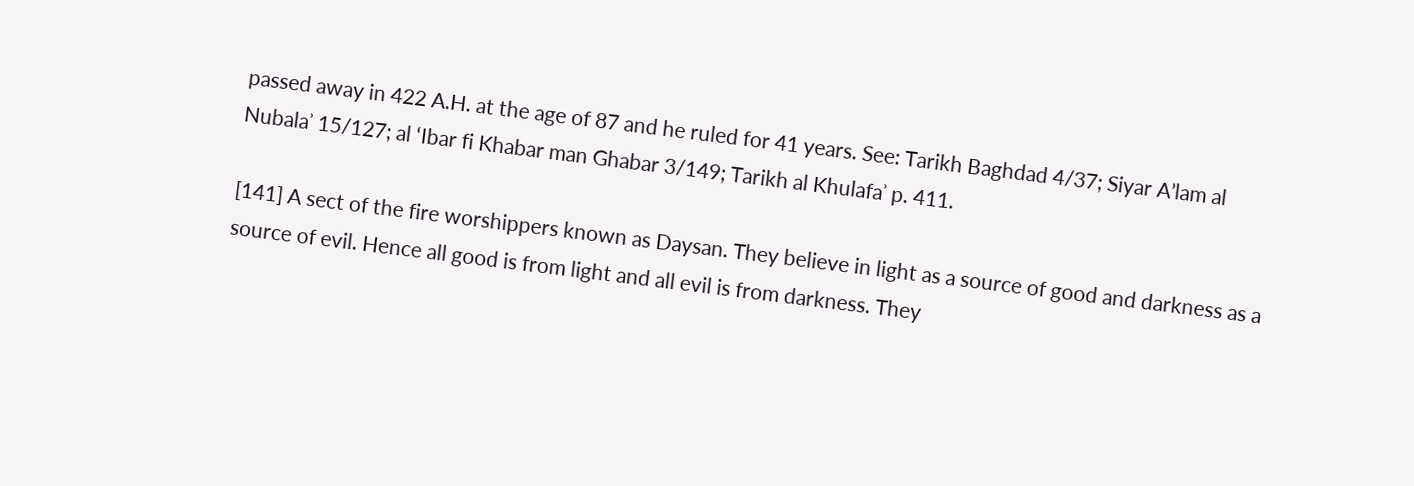passed away in 422 A.H. at the age of 87 and he ruled for 41 years. See: Tarikh Baghdad 4/37; Siyar A’lam al Nubalaʾ 15/127; al ‘Ibar fi Khabar man Ghabar 3/149; Tarikh al Khulafaʾ p. 411.

[141] A sect of the fire worshippers known as Daysan. They believe in light as a source of good and darkness as a source of evil. Hence all good is from light and all evil is from darkness. They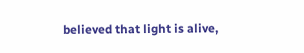believed that light is alive,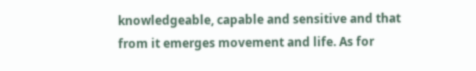knowledgeable, capable and sensitive and that from it emerges movement and life. As for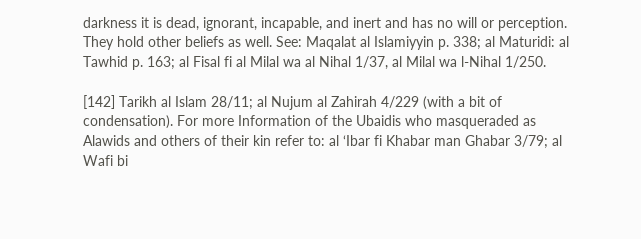darkness it is dead, ignorant, incapable, and inert and has no will or perception. They hold other beliefs as well. See: Maqalat al Islamiyyin p. 338; al Maturidi: al Tawhid p. 163; al Fisal fi al Milal wa al Nihal 1/37, al Milal wa l-Nihal 1/250.

[142] Tarikh al Islam 28/11; al Nujum al Zahirah 4/229 (with a bit of condensation). For more Information of the Ubaidis who masqueraded as Alawids and others of their kin refer to: al ‘Ibar fi Khabar man Ghabar 3/79; al Wafi bi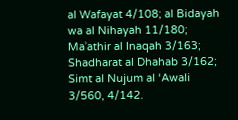al Wafayat 4/108; al Bidayah wa al Nihayah 11/180; Maʾathir al Inaqah 3/163; Shadharat al Dhahab 3/162; Simt al Nujum al ‘Awali 3/560, 4/142.